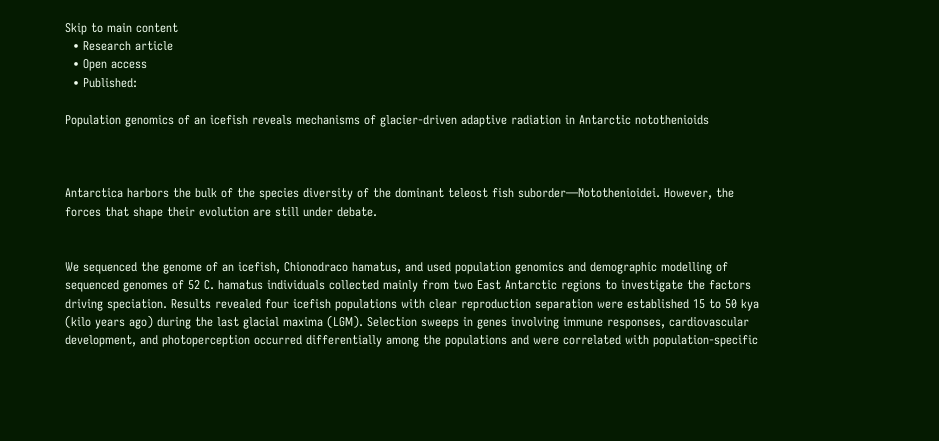Skip to main content
  • Research article
  • Open access
  • Published:

Population genomics of an icefish reveals mechanisms of glacier-driven adaptive radiation in Antarctic notothenioids



Antarctica harbors the bulk of the species diversity of the dominant teleost fish suborder—Notothenioidei. However, the forces that shape their evolution are still under debate.


We sequenced the genome of an icefish, Chionodraco hamatus, and used population genomics and demographic modelling of sequenced genomes of 52 C. hamatus individuals collected mainly from two East Antarctic regions to investigate the factors driving speciation. Results revealed four icefish populations with clear reproduction separation were established 15 to 50 kya (kilo years ago) during the last glacial maxima (LGM). Selection sweeps in genes involving immune responses, cardiovascular development, and photoperception occurred differentially among the populations and were correlated with population-specific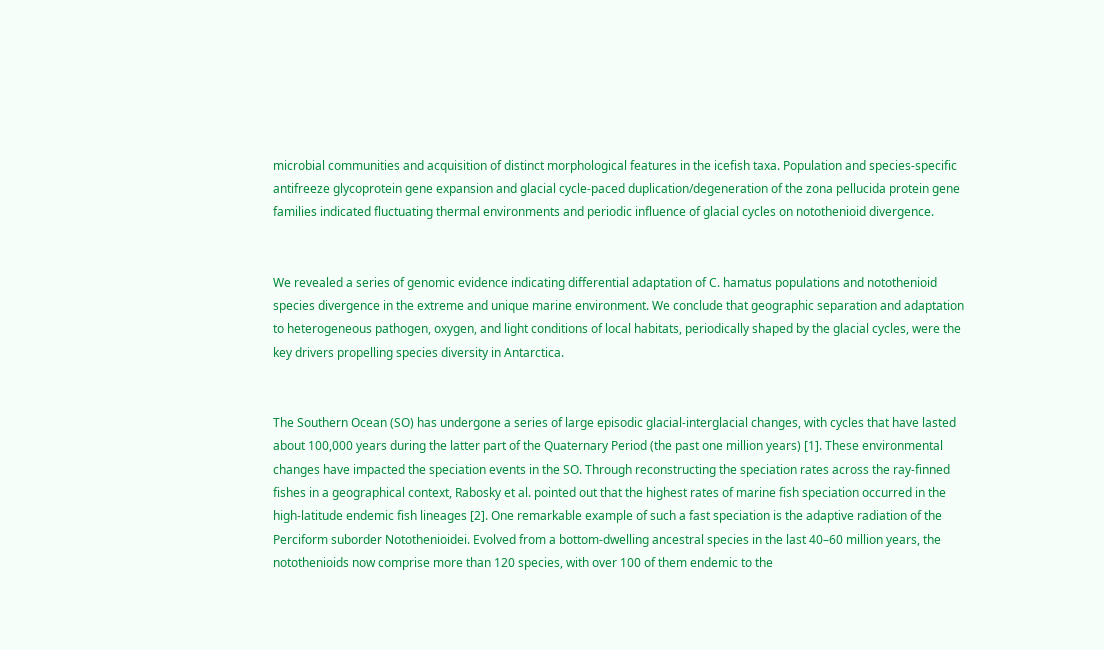microbial communities and acquisition of distinct morphological features in the icefish taxa. Population and species-specific antifreeze glycoprotein gene expansion and glacial cycle-paced duplication/degeneration of the zona pellucida protein gene families indicated fluctuating thermal environments and periodic influence of glacial cycles on notothenioid divergence.


We revealed a series of genomic evidence indicating differential adaptation of C. hamatus populations and notothenioid species divergence in the extreme and unique marine environment. We conclude that geographic separation and adaptation to heterogeneous pathogen, oxygen, and light conditions of local habitats, periodically shaped by the glacial cycles, were the key drivers propelling species diversity in Antarctica.


The Southern Ocean (SO) has undergone a series of large episodic glacial-interglacial changes, with cycles that have lasted about 100,000 years during the latter part of the Quaternary Period (the past one million years) [1]. These environmental changes have impacted the speciation events in the SO. Through reconstructing the speciation rates across the ray-finned fishes in a geographical context, Rabosky et al. pointed out that the highest rates of marine fish speciation occurred in the high-latitude endemic fish lineages [2]. One remarkable example of such a fast speciation is the adaptive radiation of the Perciform suborder Notothenioidei. Evolved from a bottom-dwelling ancestral species in the last 40–60 million years, the notothenioids now comprise more than 120 species, with over 100 of them endemic to the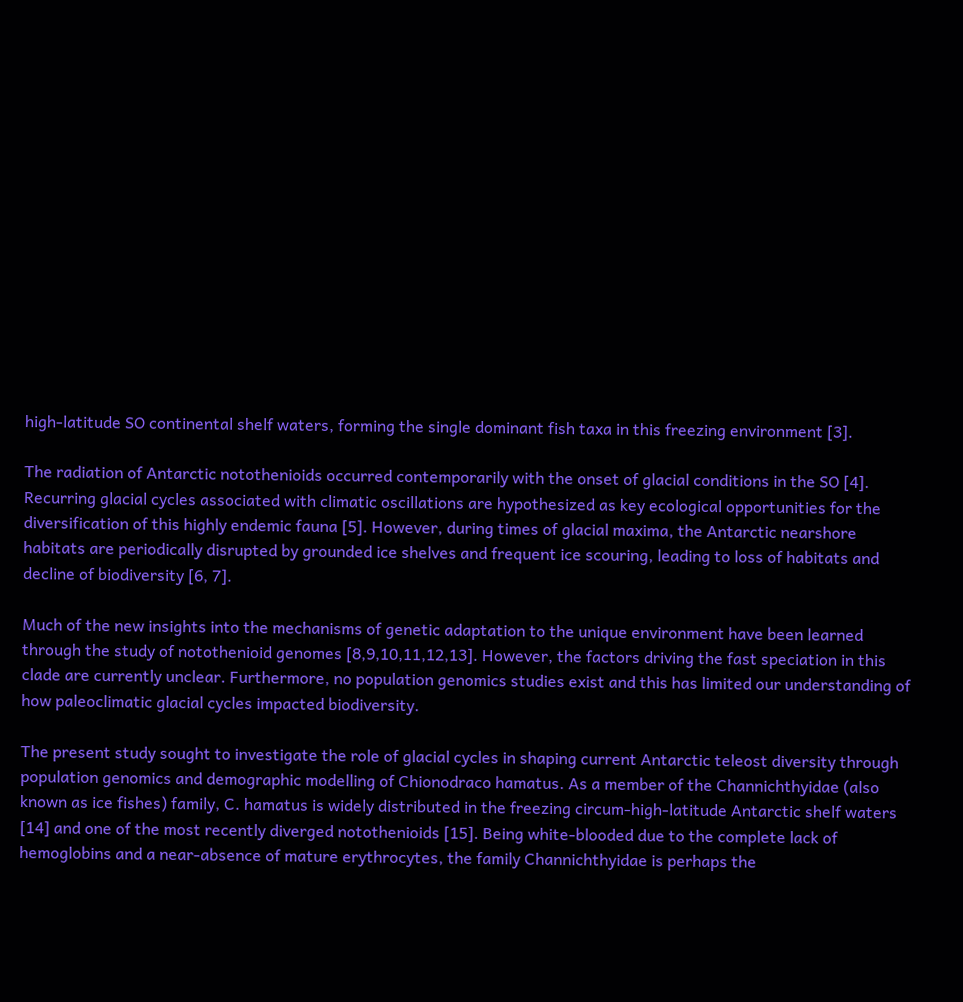high-latitude SO continental shelf waters, forming the single dominant fish taxa in this freezing environment [3].

The radiation of Antarctic notothenioids occurred contemporarily with the onset of glacial conditions in the SO [4]. Recurring glacial cycles associated with climatic oscillations are hypothesized as key ecological opportunities for the diversification of this highly endemic fauna [5]. However, during times of glacial maxima, the Antarctic nearshore habitats are periodically disrupted by grounded ice shelves and frequent ice scouring, leading to loss of habitats and decline of biodiversity [6, 7].

Much of the new insights into the mechanisms of genetic adaptation to the unique environment have been learned through the study of notothenioid genomes [8,9,10,11,12,13]. However, the factors driving the fast speciation in this clade are currently unclear. Furthermore, no population genomics studies exist and this has limited our understanding of how paleoclimatic glacial cycles impacted biodiversity.

The present study sought to investigate the role of glacial cycles in shaping current Antarctic teleost diversity through population genomics and demographic modelling of Chionodraco hamatus. As a member of the Channichthyidae (also known as ice fishes) family, C. hamatus is widely distributed in the freezing circum-high-latitude Antarctic shelf waters [14] and one of the most recently diverged notothenioids [15]. Being white-blooded due to the complete lack of hemoglobins and a near-absence of mature erythrocytes, the family Channichthyidae is perhaps the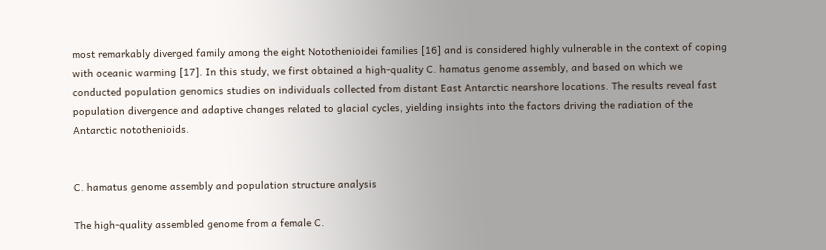most remarkably diverged family among the eight Notothenioidei families [16] and is considered highly vulnerable in the context of coping with oceanic warming [17]. In this study, we first obtained a high-quality C. hamatus genome assembly, and based on which we conducted population genomics studies on individuals collected from distant East Antarctic nearshore locations. The results reveal fast population divergence and adaptive changes related to glacial cycles, yielding insights into the factors driving the radiation of the Antarctic notothenioids.


C. hamatus genome assembly and population structure analysis

The high-quality assembled genome from a female C.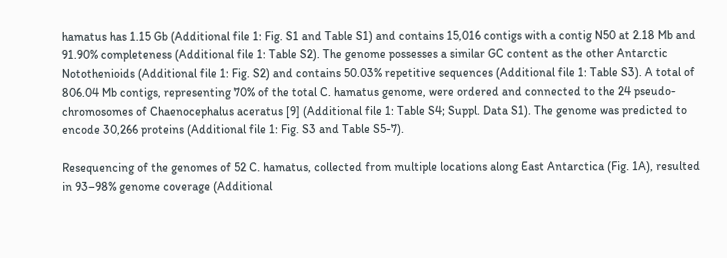hamatus has 1.15 Gb (Additional file 1: Fig. S1 and Table S1) and contains 15,016 contigs with a contig N50 at 2.18 Mb and 91.90% completeness (Additional file 1: Table S2). The genome possesses a similar GC content as the other Antarctic Notothenioids (Additional file 1: Fig. S2) and contains 50.03% repetitive sequences (Additional file 1: Table S3). A total of 806.04 Mb contigs, representing 70% of the total C. hamatus genome, were ordered and connected to the 24 pseudo-chromosomes of Chaenocephalus aceratus [9] (Additional file 1: Table S4; Suppl. Data S1). The genome was predicted to encode 30,266 proteins (Additional file 1: Fig. S3 and Table S5-7).

Resequencing of the genomes of 52 C. hamatus, collected from multiple locations along East Antarctica (Fig. 1A), resulted in 93–98% genome coverage (Additional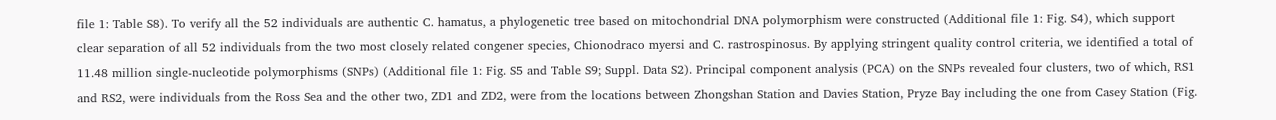file 1: Table S8). To verify all the 52 individuals are authentic C. hamatus, a phylogenetic tree based on mitochondrial DNA polymorphism were constructed (Additional file 1: Fig. S4), which support clear separation of all 52 individuals from the two most closely related congener species, Chionodraco myersi and C. rastrospinosus. By applying stringent quality control criteria, we identified a total of 11.48 million single-nucleotide polymorphisms (SNPs) (Additional file 1: Fig. S5 and Table S9; Suppl. Data S2). Principal component analysis (PCA) on the SNPs revealed four clusters, two of which, RS1 and RS2, were individuals from the Ross Sea and the other two, ZD1 and ZD2, were from the locations between Zhongshan Station and Davies Station, Pryze Bay including the one from Casey Station (Fig.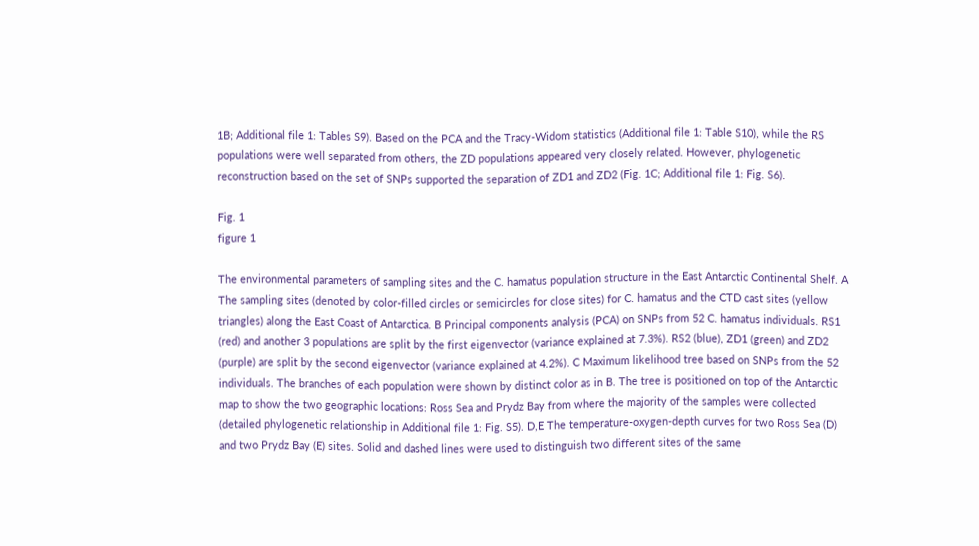1B; Additional file 1: Tables S9). Based on the PCA and the Tracy-Widom statistics (Additional file 1: Table S10), while the RS populations were well separated from others, the ZD populations appeared very closely related. However, phylogenetic reconstruction based on the set of SNPs supported the separation of ZD1 and ZD2 (Fig. 1C; Additional file 1: Fig. S6).

Fig. 1
figure 1

The environmental parameters of sampling sites and the C. hamatus population structure in the East Antarctic Continental Shelf. A The sampling sites (denoted by color-filled circles or semicircles for close sites) for C. hamatus and the CTD cast sites (yellow triangles) along the East Coast of Antarctica. B Principal components analysis (PCA) on SNPs from 52 C. hamatus individuals. RS1 (red) and another 3 populations are split by the first eigenvector (variance explained at 7.3%). RS2 (blue), ZD1 (green) and ZD2 (purple) are split by the second eigenvector (variance explained at 4.2%). C Maximum likelihood tree based on SNPs from the 52 individuals. The branches of each population were shown by distinct color as in B. The tree is positioned on top of the Antarctic map to show the two geographic locations: Ross Sea and Prydz Bay from where the majority of the samples were collected (detailed phylogenetic relationship in Additional file 1: Fig. S5). D,E The temperature-oxygen-depth curves for two Ross Sea (D) and two Prydz Bay (E) sites. Solid and dashed lines were used to distinguish two different sites of the same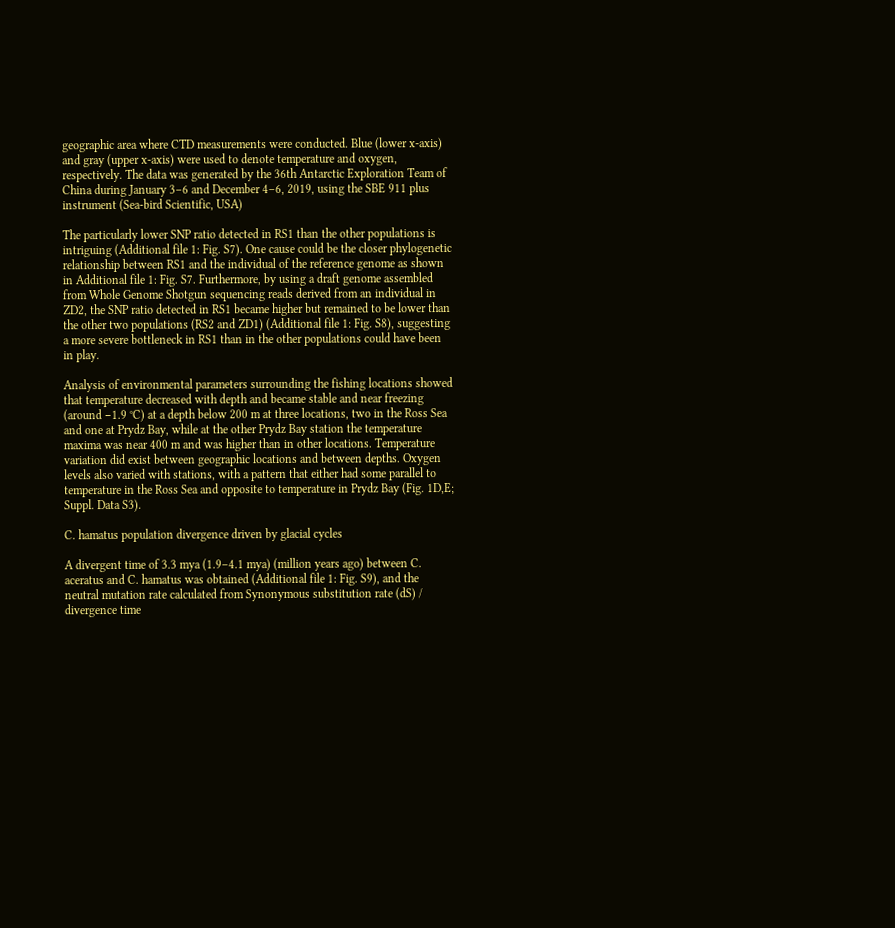geographic area where CTD measurements were conducted. Blue (lower x-axis) and gray (upper x-axis) were used to denote temperature and oxygen, respectively. The data was generated by the 36th Antarctic Exploration Team of China during January 3–6 and December 4–6, 2019, using the SBE 911 plus instrument (Sea-bird Scientific, USA)

The particularly lower SNP ratio detected in RS1 than the other populations is intriguing (Additional file 1: Fig. S7). One cause could be the closer phylogenetic relationship between RS1 and the individual of the reference genome as shown in Additional file 1: Fig. S7. Furthermore, by using a draft genome assembled from Whole Genome Shotgun sequencing reads derived from an individual in ZD2, the SNP ratio detected in RS1 became higher but remained to be lower than the other two populations (RS2 and ZD1) (Additional file 1: Fig. S8), suggesting a more severe bottleneck in RS1 than in the other populations could have been in play.

Analysis of environmental parameters surrounding the fishing locations showed that temperature decreased with depth and became stable and near freezing (around −1.9 °C) at a depth below 200 m at three locations, two in the Ross Sea and one at Prydz Bay, while at the other Prydz Bay station the temperature maxima was near 400 m and was higher than in other locations. Temperature variation did exist between geographic locations and between depths. Oxygen levels also varied with stations, with a pattern that either had some parallel to temperature in the Ross Sea and opposite to temperature in Prydz Bay (Fig. 1D,E; Suppl. Data S3).

C. hamatus population divergence driven by glacial cycles

A divergent time of 3.3 mya (1.9–4.1 mya) (million years ago) between C. aceratus and C. hamatus was obtained (Additional file 1: Fig. S9), and the neutral mutation rate calculated from Synonymous substitution rate (dS) / divergence time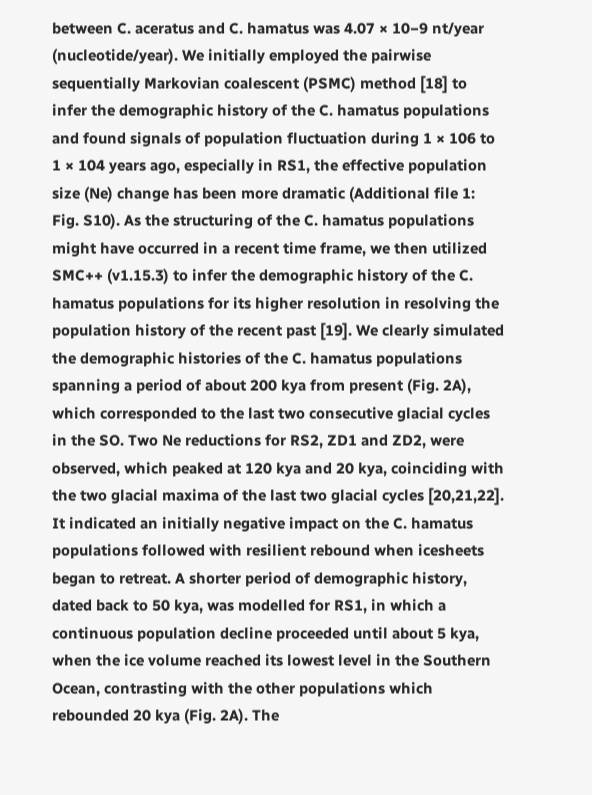between C. aceratus and C. hamatus was 4.07 × 10−9 nt/year (nucleotide/year). We initially employed the pairwise sequentially Markovian coalescent (PSMC) method [18] to infer the demographic history of the C. hamatus populations and found signals of population fluctuation during 1 × 106 to 1 × 104 years ago, especially in RS1, the effective population size (Ne) change has been more dramatic (Additional file 1: Fig. S10). As the structuring of the C. hamatus populations might have occurred in a recent time frame, we then utilized SMC++ (v1.15.3) to infer the demographic history of the C. hamatus populations for its higher resolution in resolving the population history of the recent past [19]. We clearly simulated the demographic histories of the C. hamatus populations spanning a period of about 200 kya from present (Fig. 2A), which corresponded to the last two consecutive glacial cycles in the SO. Two Ne reductions for RS2, ZD1 and ZD2, were observed, which peaked at 120 kya and 20 kya, coinciding with the two glacial maxima of the last two glacial cycles [20,21,22]. It indicated an initially negative impact on the C. hamatus populations followed with resilient rebound when icesheets began to retreat. A shorter period of demographic history, dated back to 50 kya, was modelled for RS1, in which a continuous population decline proceeded until about 5 kya, when the ice volume reached its lowest level in the Southern Ocean, contrasting with the other populations which rebounded 20 kya (Fig. 2A). The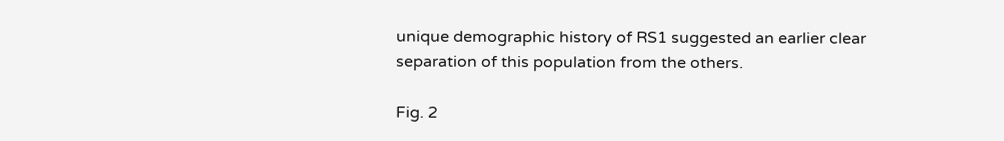unique demographic history of RS1 suggested an earlier clear separation of this population from the others.

Fig. 2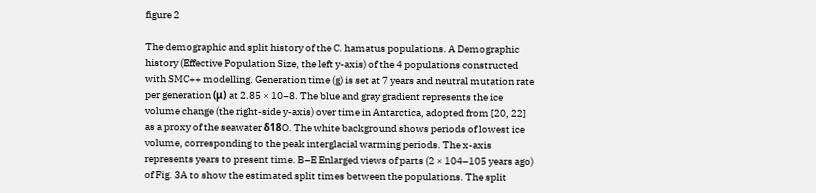figure 2

The demographic and split history of the C. hamatus populations. A Demographic history (Effective Population Size, the left y-axis) of the 4 populations constructed with SMC++ modelling. Generation time (g) is set at 7 years and neutral mutation rate per generation (μ) at 2.85 × 10−8. The blue and gray gradient represents the ice volume change (the right-side y-axis) over time in Antarctica, adopted from [20, 22] as a proxy of the seawater δ18O. The white background shows periods of lowest ice volume, corresponding to the peak interglacial warming periods. The x-axis represents years to present time. B–E Enlarged views of parts (2 × 104–105 years ago) of Fig. 3A to show the estimated split times between the populations. The split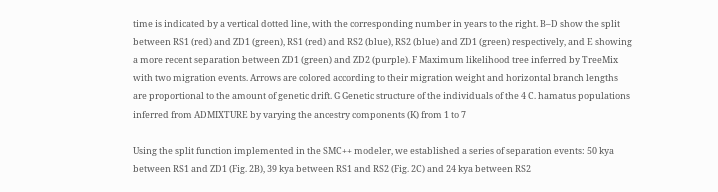time is indicated by a vertical dotted line, with the corresponding number in years to the right. B–D show the split between RS1 (red) and ZD1 (green), RS1 (red) and RS2 (blue), RS2 (blue) and ZD1 (green) respectively, and E showing a more recent separation between ZD1 (green) and ZD2 (purple). F Maximum likelihood tree inferred by TreeMix with two migration events. Arrows are colored according to their migration weight and horizontal branch lengths are proportional to the amount of genetic drift. G Genetic structure of the individuals of the 4 C. hamatus populations inferred from ADMIXTURE by varying the ancestry components (K) from 1 to 7

Using the split function implemented in the SMC++ modeler, we established a series of separation events: 50 kya between RS1 and ZD1 (Fig. 2B), 39 kya between RS1 and RS2 (Fig. 2C) and 24 kya between RS2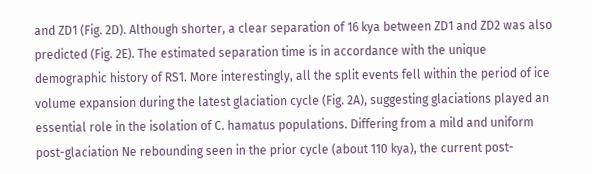and ZD1 (Fig. 2D). Although shorter, a clear separation of 16 kya between ZD1 and ZD2 was also predicted (Fig. 2E). The estimated separation time is in accordance with the unique demographic history of RS1. More interestingly, all the split events fell within the period of ice volume expansion during the latest glaciation cycle (Fig. 2A), suggesting glaciations played an essential role in the isolation of C. hamatus populations. Differing from a mild and uniform post-glaciation Ne rebounding seen in the prior cycle (about 110 kya), the current post-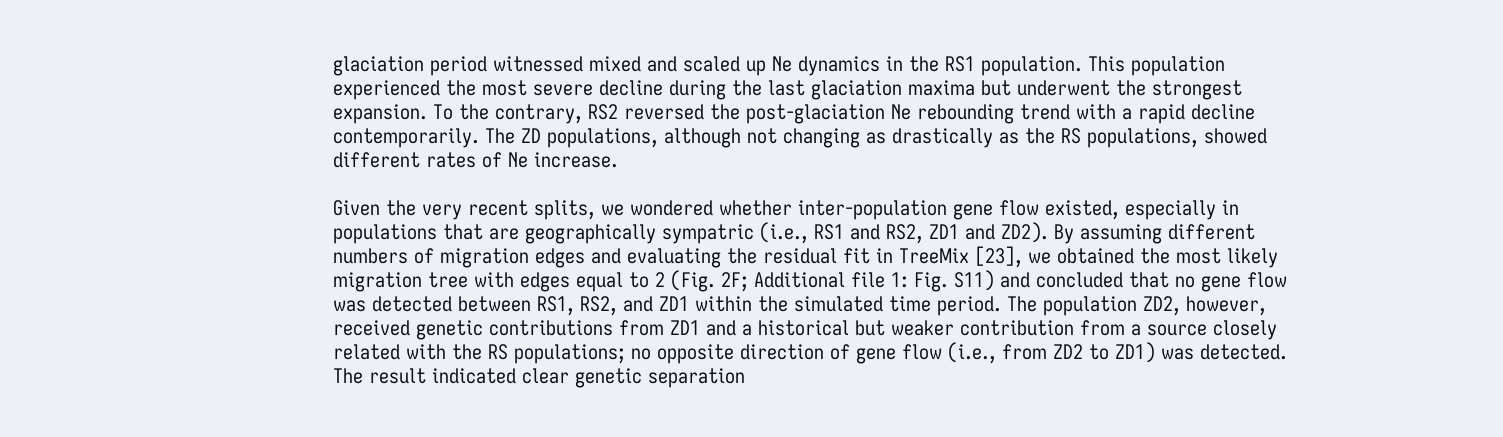glaciation period witnessed mixed and scaled up Ne dynamics in the RS1 population. This population experienced the most severe decline during the last glaciation maxima but underwent the strongest expansion. To the contrary, RS2 reversed the post-glaciation Ne rebounding trend with a rapid decline contemporarily. The ZD populations, although not changing as drastically as the RS populations, showed different rates of Ne increase.

Given the very recent splits, we wondered whether inter-population gene flow existed, especially in populations that are geographically sympatric (i.e., RS1 and RS2, ZD1 and ZD2). By assuming different numbers of migration edges and evaluating the residual fit in TreeMix [23], we obtained the most likely migration tree with edges equal to 2 (Fig. 2F; Additional file 1: Fig. S11) and concluded that no gene flow was detected between RS1, RS2, and ZD1 within the simulated time period. The population ZD2, however, received genetic contributions from ZD1 and a historical but weaker contribution from a source closely related with the RS populations; no opposite direction of gene flow (i.e., from ZD2 to ZD1) was detected. The result indicated clear genetic separation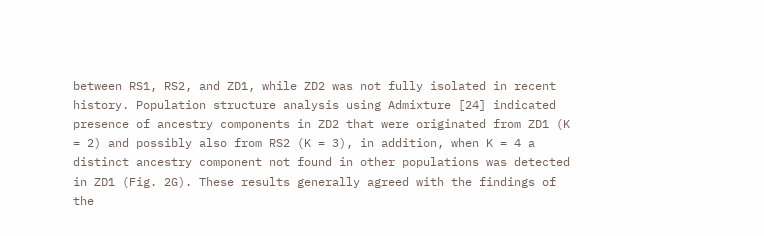between RS1, RS2, and ZD1, while ZD2 was not fully isolated in recent history. Population structure analysis using Admixture [24] indicated presence of ancestry components in ZD2 that were originated from ZD1 (K = 2) and possibly also from RS2 (K = 3), in addition, when K = 4 a distinct ancestry component not found in other populations was detected in ZD1 (Fig. 2G). These results generally agreed with the findings of the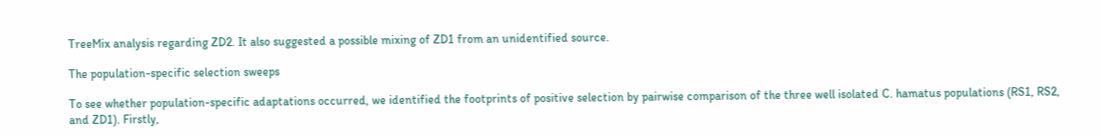TreeMix analysis regarding ZD2. It also suggested a possible mixing of ZD1 from an unidentified source.

The population-specific selection sweeps

To see whether population-specific adaptations occurred, we identified the footprints of positive selection by pairwise comparison of the three well isolated C. hamatus populations (RS1, RS2, and ZD1). Firstly,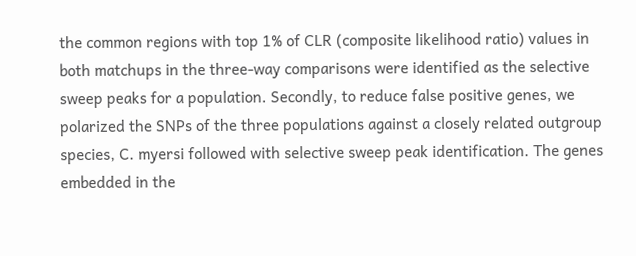the common regions with top 1% of CLR (composite likelihood ratio) values in both matchups in the three-way comparisons were identified as the selective sweep peaks for a population. Secondly, to reduce false positive genes, we polarized the SNPs of the three populations against a closely related outgroup species, C. myersi followed with selective sweep peak identification. The genes embedded in the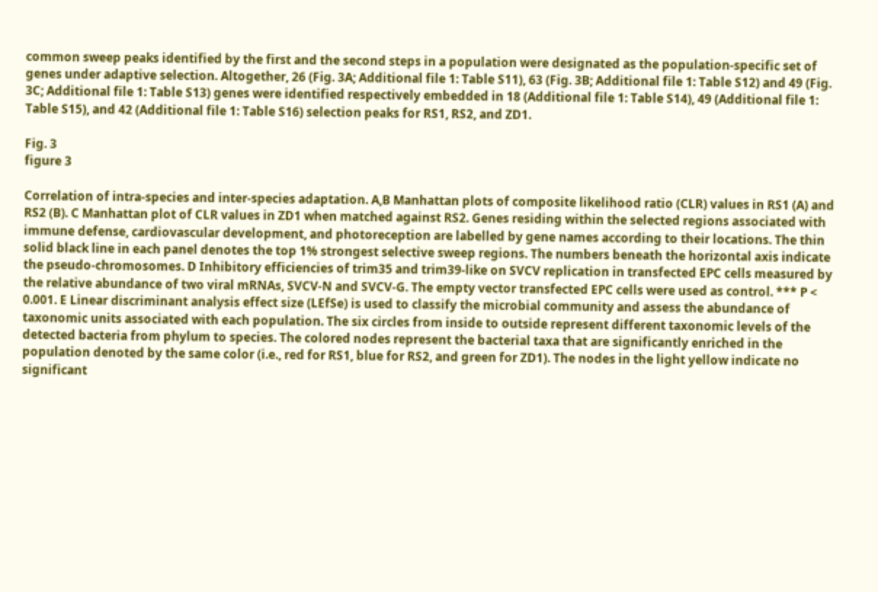common sweep peaks identified by the first and the second steps in a population were designated as the population-specific set of genes under adaptive selection. Altogether, 26 (Fig. 3A; Additional file 1: Table S11), 63 (Fig. 3B; Additional file 1: Table S12) and 49 (Fig. 3C; Additional file 1: Table S13) genes were identified respectively embedded in 18 (Additional file 1: Table S14), 49 (Additional file 1: Table S15), and 42 (Additional file 1: Table S16) selection peaks for RS1, RS2, and ZD1.

Fig. 3
figure 3

Correlation of intra-species and inter-species adaptation. A,B Manhattan plots of composite likelihood ratio (CLR) values in RS1 (A) and RS2 (B). C Manhattan plot of CLR values in ZD1 when matched against RS2. Genes residing within the selected regions associated with immune defense, cardiovascular development, and photoreception are labelled by gene names according to their locations. The thin solid black line in each panel denotes the top 1% strongest selective sweep regions. The numbers beneath the horizontal axis indicate the pseudo-chromosomes. D Inhibitory efficiencies of trim35 and trim39-like on SVCV replication in transfected EPC cells measured by the relative abundance of two viral mRNAs, SVCV-N and SVCV-G. The empty vector transfected EPC cells were used as control. *** P < 0.001. E Linear discriminant analysis effect size (LEfSe) is used to classify the microbial community and assess the abundance of taxonomic units associated with each population. The six circles from inside to outside represent different taxonomic levels of the detected bacteria from phylum to species. The colored nodes represent the bacterial taxa that are significantly enriched in the population denoted by the same color (i.e., red for RS1, blue for RS2, and green for ZD1). The nodes in the light yellow indicate no significant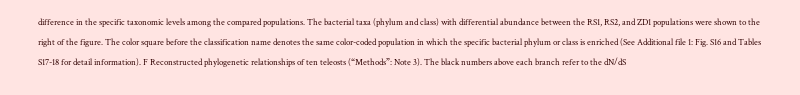difference in the specific taxonomic levels among the compared populations. The bacterial taxa (phylum and class) with differential abundance between the RS1, RS2, and ZD1 populations were shown to the right of the figure. The color square before the classification name denotes the same color-coded population in which the specific bacterial phylum or class is enriched (See Additional file 1: Fig. S16 and Tables S17-18 for detail information). F Reconstructed phylogenetic relationships of ten teleosts (“Methods”: Note 3). The black numbers above each branch refer to the dN/dS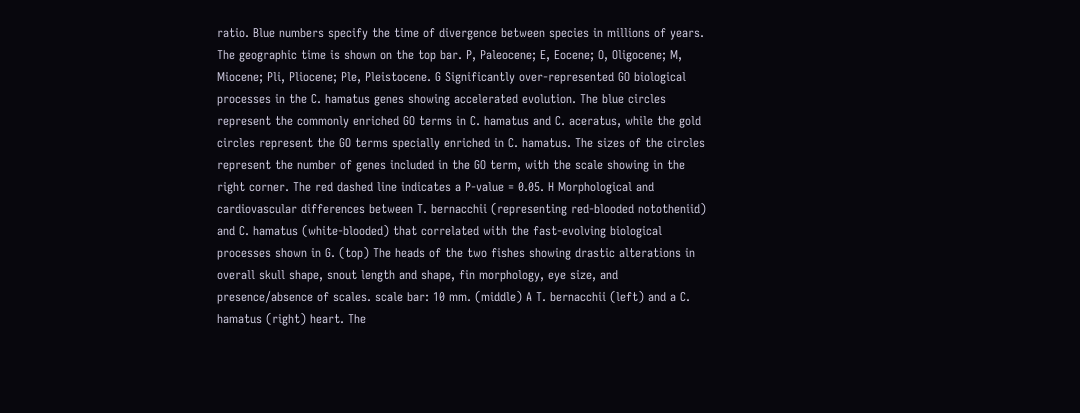ratio. Blue numbers specify the time of divergence between species in millions of years. The geographic time is shown on the top bar. P, Paleocene; E, Eocene; O, Oligocene; M, Miocene; Pli, Pliocene; Ple, Pleistocene. G Significantly over-represented GO biological processes in the C. hamatus genes showing accelerated evolution. The blue circles represent the commonly enriched GO terms in C. hamatus and C. aceratus, while the gold circles represent the GO terms specially enriched in C. hamatus. The sizes of the circles represent the number of genes included in the GO term, with the scale showing in the right corner. The red dashed line indicates a P-value = 0.05. H Morphological and cardiovascular differences between T. bernacchii (representing red-blooded nototheniid) and C. hamatus (white-blooded) that correlated with the fast-evolving biological processes shown in G. (top) The heads of the two fishes showing drastic alterations in overall skull shape, snout length and shape, fin morphology, eye size, and presence/absence of scales. scale bar: 10 mm. (middle) A T. bernacchii (left) and a C. hamatus (right) heart. The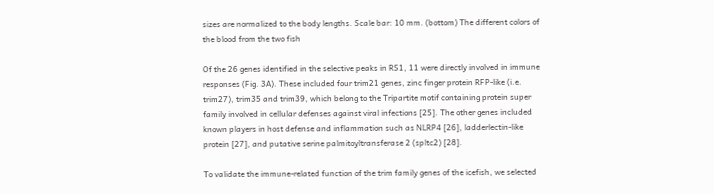sizes are normalized to the body lengths. Scale bar: 10 mm. (bottom) The different colors of the blood from the two fish

Of the 26 genes identified in the selective peaks in RS1, 11 were directly involved in immune responses (Fig. 3A). These included four trim21 genes, zinc finger protein RFP-like (i.e. trim27), trim35 and trim39, which belong to the Tripartite motif containing protein super family involved in cellular defenses against viral infections [25]. The other genes included known players in host defense and inflammation such as NLRP4 [26], ladderlectin-like protein [27], and putative serine palmitoyltransferase 2 (spltc2) [28].

To validate the immune-related function of the trim family genes of the icefish, we selected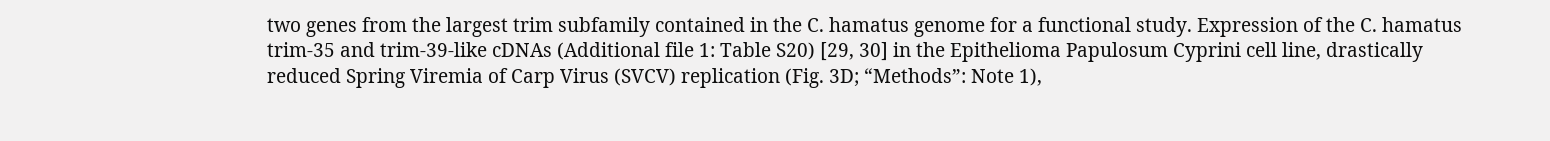two genes from the largest trim subfamily contained in the C. hamatus genome for a functional study. Expression of the C. hamatus trim-35 and trim-39-like cDNAs (Additional file 1: Table S20) [29, 30] in the Epithelioma Papulosum Cyprini cell line, drastically reduced Spring Viremia of Carp Virus (SVCV) replication (Fig. 3D; “Methods”: Note 1),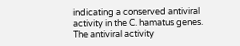indicating a conserved antiviral activity in the C. hamatus genes. The antiviral activity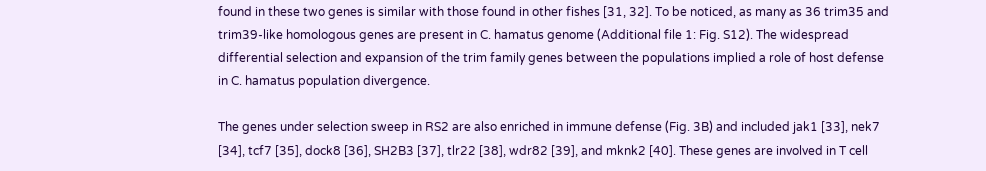found in these two genes is similar with those found in other fishes [31, 32]. To be noticed, as many as 36 trim35 and trim39-like homologous genes are present in C. hamatus genome (Additional file 1: Fig. S12). The widespread differential selection and expansion of the trim family genes between the populations implied a role of host defense in C. hamatus population divergence.

The genes under selection sweep in RS2 are also enriched in immune defense (Fig. 3B) and included jak1 [33], nek7 [34], tcf7 [35], dock8 [36], SH2B3 [37], tlr22 [38], wdr82 [39], and mknk2 [40]. These genes are involved in T cell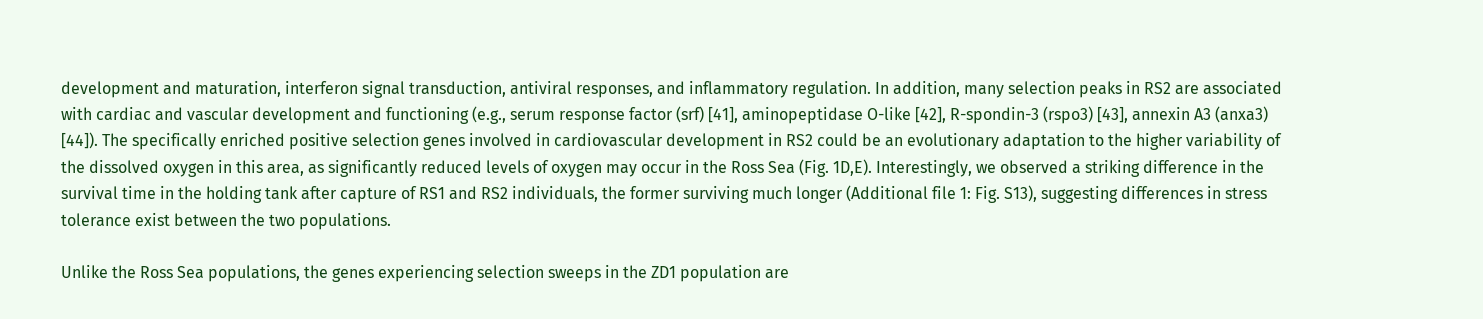development and maturation, interferon signal transduction, antiviral responses, and inflammatory regulation. In addition, many selection peaks in RS2 are associated with cardiac and vascular development and functioning (e.g., serum response factor (srf) [41], aminopeptidase O-like [42], R-spondin-3 (rspo3) [43], annexin A3 (anxa3) [44]). The specifically enriched positive selection genes involved in cardiovascular development in RS2 could be an evolutionary adaptation to the higher variability of the dissolved oxygen in this area, as significantly reduced levels of oxygen may occur in the Ross Sea (Fig. 1D,E). Interestingly, we observed a striking difference in the survival time in the holding tank after capture of RS1 and RS2 individuals, the former surviving much longer (Additional file 1: Fig. S13), suggesting differences in stress tolerance exist between the two populations.

Unlike the Ross Sea populations, the genes experiencing selection sweeps in the ZD1 population are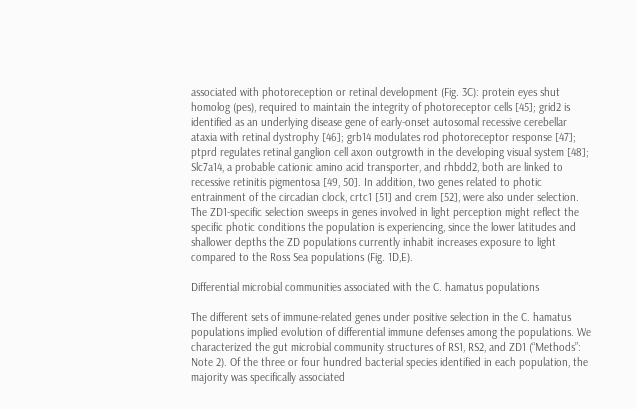associated with photoreception or retinal development (Fig. 3C): protein eyes shut homolog (pes), required to maintain the integrity of photoreceptor cells [45]; grid2 is identified as an underlying disease gene of early-onset autosomal recessive cerebellar ataxia with retinal dystrophy [46]; grb14 modulates rod photoreceptor response [47]; ptprd regulates retinal ganglion cell axon outgrowth in the developing visual system [48]; Slc7a14, a probable cationic amino acid transporter, and rhbdd2, both are linked to recessive retinitis pigmentosa [49, 50]. In addition, two genes related to photic entrainment of the circadian clock, crtc1 [51] and crem [52], were also under selection. The ZD1-specific selection sweeps in genes involved in light perception might reflect the specific photic conditions the population is experiencing, since the lower latitudes and shallower depths the ZD populations currently inhabit increases exposure to light compared to the Ross Sea populations (Fig. 1D,E).

Differential microbial communities associated with the C. hamatus populations

The different sets of immune-related genes under positive selection in the C. hamatus populations implied evolution of differential immune defenses among the populations. We characterized the gut microbial community structures of RS1, RS2, and ZD1 (“Methods”: Note 2). Of the three or four hundred bacterial species identified in each population, the majority was specifically associated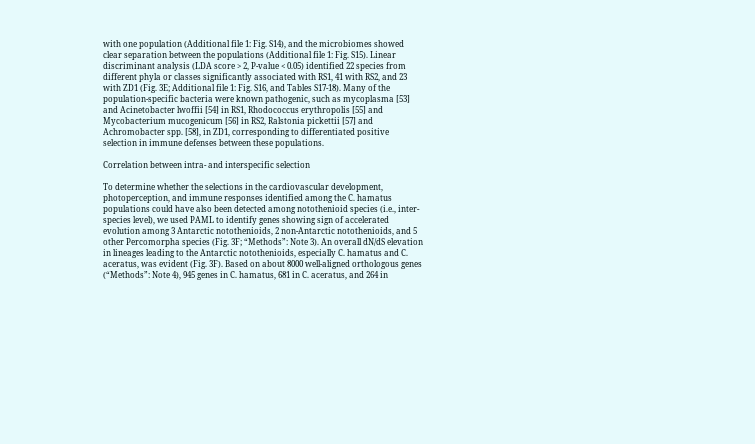with one population (Additional file 1: Fig. S14), and the microbiomes showed clear separation between the populations (Additional file 1: Fig. S15). Linear discriminant analysis (LDA score > 2, P-value < 0.05) identified 22 species from different phyla or classes significantly associated with RS1, 41 with RS2, and 23 with ZD1 (Fig. 3E; Additional file 1: Fig. S16, and Tables S17-18). Many of the population-specific bacteria were known pathogenic, such as mycoplasma [53] and Acinetobacter lwoffii [54] in RS1, Rhodococcus erythropolis [55] and Mycobacterium mucogenicum [56] in RS2, Ralstonia pickettii [57] and Achromobacter spp. [58], in ZD1, corresponding to differentiated positive selection in immune defenses between these populations.

Correlation between intra- and interspecific selection

To determine whether the selections in the cardiovascular development, photoperception, and immune responses identified among the C. hamatus populations could have also been detected among notothenioid species (i.e., inter-species level), we used PAML to identify genes showing sign of accelerated evolution among 3 Antarctic notothenioids, 2 non-Antarctic notothenioids, and 5 other Percomorpha species (Fig. 3F; “Methods”: Note 3). An overall dN/dS elevation in lineages leading to the Antarctic notothenioids, especially C. hamatus and C. aceratus, was evident (Fig. 3F). Based on about 8000 well-aligned orthologous genes (“Methods”: Note 4), 945 genes in C. hamatus, 681 in C. aceratus, and 264 in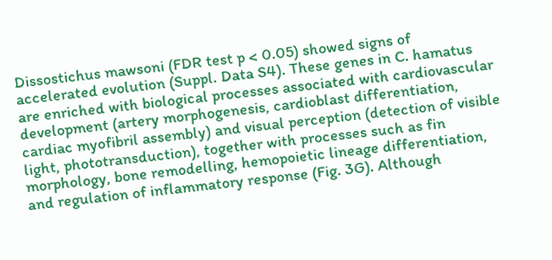Dissostichus mawsoni (FDR test p < 0.05) showed signs of accelerated evolution (Suppl. Data S4). These genes in C. hamatus are enriched with biological processes associated with cardiovascular development (artery morphogenesis, cardioblast differentiation, cardiac myofibril assembly) and visual perception (detection of visible light, phototransduction), together with processes such as fin morphology, bone remodelling, hemopoietic lineage differentiation, and regulation of inflammatory response (Fig. 3G). Although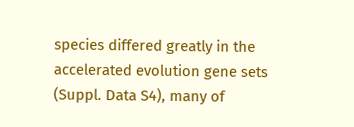species differed greatly in the accelerated evolution gene sets (Suppl. Data S4), many of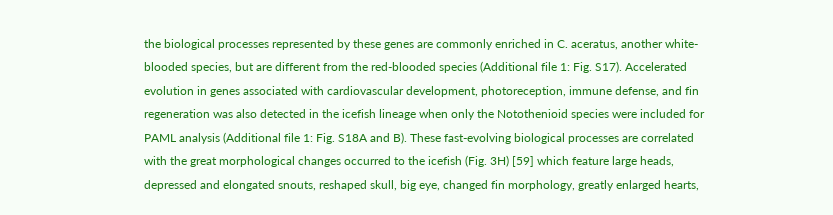the biological processes represented by these genes are commonly enriched in C. aceratus, another white-blooded species, but are different from the red-blooded species (Additional file 1: Fig. S17). Accelerated evolution in genes associated with cardiovascular development, photoreception, immune defense, and fin regeneration was also detected in the icefish lineage when only the Notothenioid species were included for PAML analysis (Additional file 1: Fig. S18A and B). These fast-evolving biological processes are correlated with the great morphological changes occurred to the icefish (Fig. 3H) [59] which feature large heads, depressed and elongated snouts, reshaped skull, big eye, changed fin morphology, greatly enlarged hearts,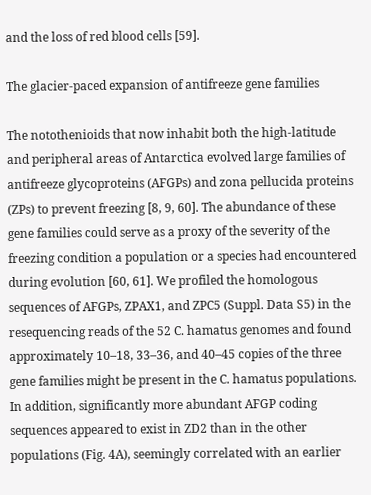and the loss of red blood cells [59].

The glacier-paced expansion of antifreeze gene families

The notothenioids that now inhabit both the high-latitude and peripheral areas of Antarctica evolved large families of antifreeze glycoproteins (AFGPs) and zona pellucida proteins (ZPs) to prevent freezing [8, 9, 60]. The abundance of these gene families could serve as a proxy of the severity of the freezing condition a population or a species had encountered during evolution [60, 61]. We profiled the homologous sequences of AFGPs, ZPAX1, and ZPC5 (Suppl. Data S5) in the resequencing reads of the 52 C. hamatus genomes and found approximately 10–18, 33–36, and 40–45 copies of the three gene families might be present in the C. hamatus populations. In addition, significantly more abundant AFGP coding sequences appeared to exist in ZD2 than in the other populations (Fig. 4A), seemingly correlated with an earlier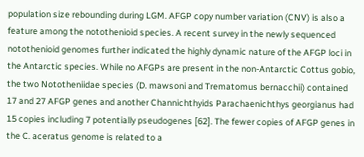population size rebounding during LGM. AFGP copy number variation (CNV) is also a feature among the notothenioid species. A recent survey in the newly sequenced notothenioid genomes further indicated the highly dynamic nature of the AFGP loci in the Antarctic species. While no AFGPs are present in the non-Antarctic Cottus gobio, the two Nototheniidae species (D. mawsoni and Trematomus bernacchii) contained 17 and 27 AFGP genes and another Channichthyids Parachaenichthys georgianus had 15 copies including 7 potentially pseudogenes [62]. The fewer copies of AFGP genes in the C. aceratus genome is related to a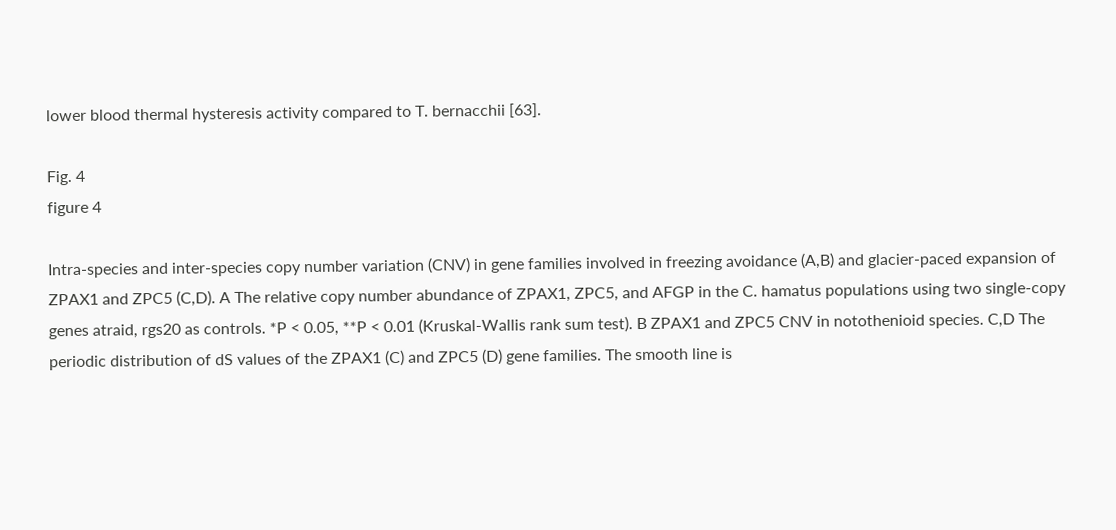lower blood thermal hysteresis activity compared to T. bernacchii [63].

Fig. 4
figure 4

Intra-species and inter-species copy number variation (CNV) in gene families involved in freezing avoidance (A,B) and glacier-paced expansion of ZPAX1 and ZPC5 (C,D). A The relative copy number abundance of ZPAX1, ZPC5, and AFGP in the C. hamatus populations using two single-copy genes atraid, rgs20 as controls. *P < 0.05, **P < 0.01 (Kruskal-Wallis rank sum test). B ZPAX1 and ZPC5 CNV in notothenioid species. C,D The periodic distribution of dS values of the ZPAX1 (C) and ZPC5 (D) gene families. The smooth line is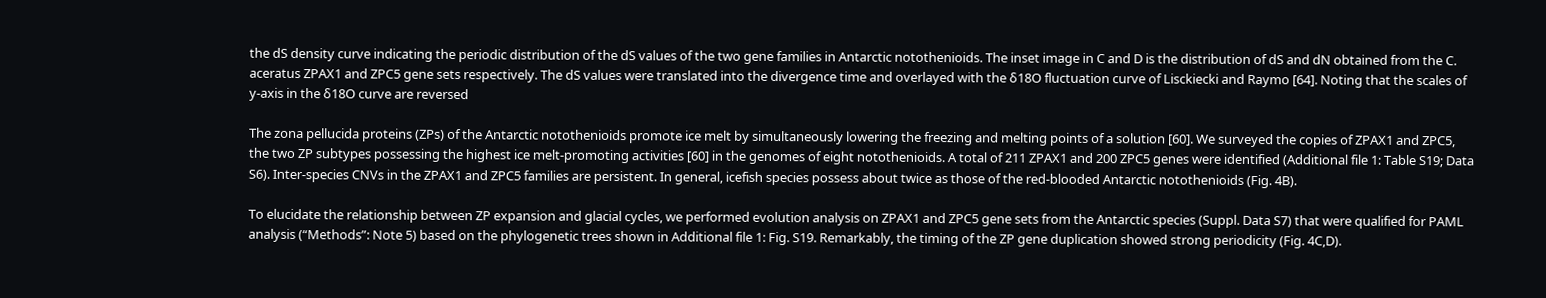the dS density curve indicating the periodic distribution of the dS values of the two gene families in Antarctic notothenioids. The inset image in C and D is the distribution of dS and dN obtained from the C. aceratus ZPAX1 and ZPC5 gene sets respectively. The dS values were translated into the divergence time and overlayed with the δ18O fluctuation curve of Lisckiecki and Raymo [64]. Noting that the scales of y-axis in the δ18O curve are reversed

The zona pellucida proteins (ZPs) of the Antarctic notothenioids promote ice melt by simultaneously lowering the freezing and melting points of a solution [60]. We surveyed the copies of ZPAX1 and ZPC5, the two ZP subtypes possessing the highest ice melt-promoting activities [60] in the genomes of eight notothenioids. A total of 211 ZPAX1 and 200 ZPC5 genes were identified (Additional file 1: Table S19; Data S6). Inter-species CNVs in the ZPAX1 and ZPC5 families are persistent. In general, icefish species possess about twice as those of the red-blooded Antarctic notothenioids (Fig. 4B).

To elucidate the relationship between ZP expansion and glacial cycles, we performed evolution analysis on ZPAX1 and ZPC5 gene sets from the Antarctic species (Suppl. Data S7) that were qualified for PAML analysis (“Methods”: Note 5) based on the phylogenetic trees shown in Additional file 1: Fig. S19. Remarkably, the timing of the ZP gene duplication showed strong periodicity (Fig. 4C,D).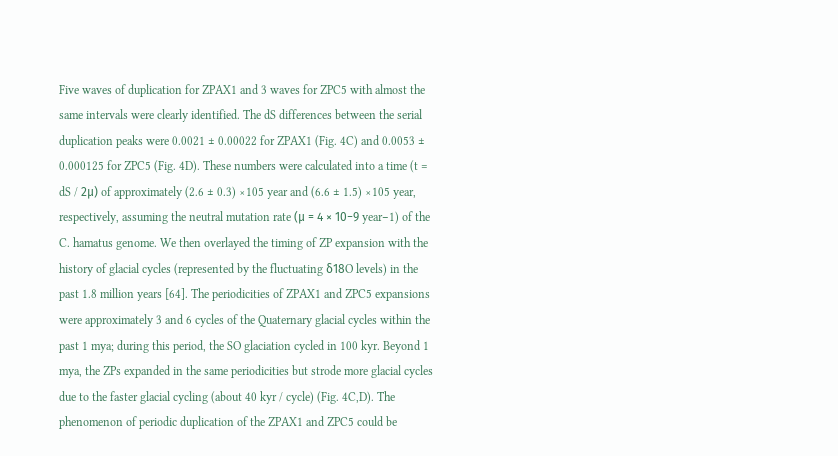Five waves of duplication for ZPAX1 and 3 waves for ZPC5 with almost the same intervals were clearly identified. The dS differences between the serial duplication peaks were 0.0021 ± 0.00022 for ZPAX1 (Fig. 4C) and 0.0053 ± 0.000125 for ZPC5 (Fig. 4D). These numbers were calculated into a time (t = dS / 2μ) of approximately (2.6 ± 0.3) ×105 year and (6.6 ± 1.5) ×105 year, respectively, assuming the neutral mutation rate (μ = 4 × 10−9 year−1) of the C. hamatus genome. We then overlayed the timing of ZP expansion with the history of glacial cycles (represented by the fluctuating δ18O levels) in the past 1.8 million years [64]. The periodicities of ZPAX1 and ZPC5 expansions were approximately 3 and 6 cycles of the Quaternary glacial cycles within the past 1 mya; during this period, the SO glaciation cycled in 100 kyr. Beyond 1 mya, the ZPs expanded in the same periodicities but strode more glacial cycles due to the faster glacial cycling (about 40 kyr / cycle) (Fig. 4C,D). The phenomenon of periodic duplication of the ZPAX1 and ZPC5 could be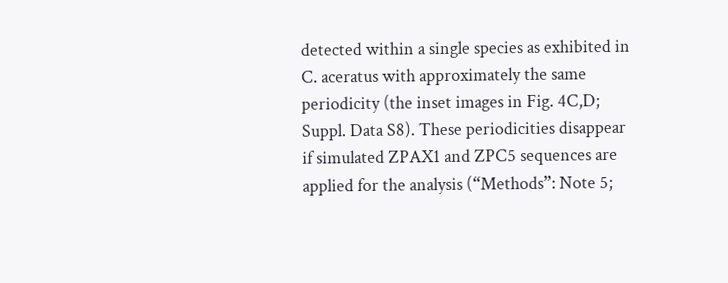detected within a single species as exhibited in C. aceratus with approximately the same periodicity (the inset images in Fig. 4C,D; Suppl. Data S8). These periodicities disappear if simulated ZPAX1 and ZPC5 sequences are applied for the analysis (“Methods”: Note 5;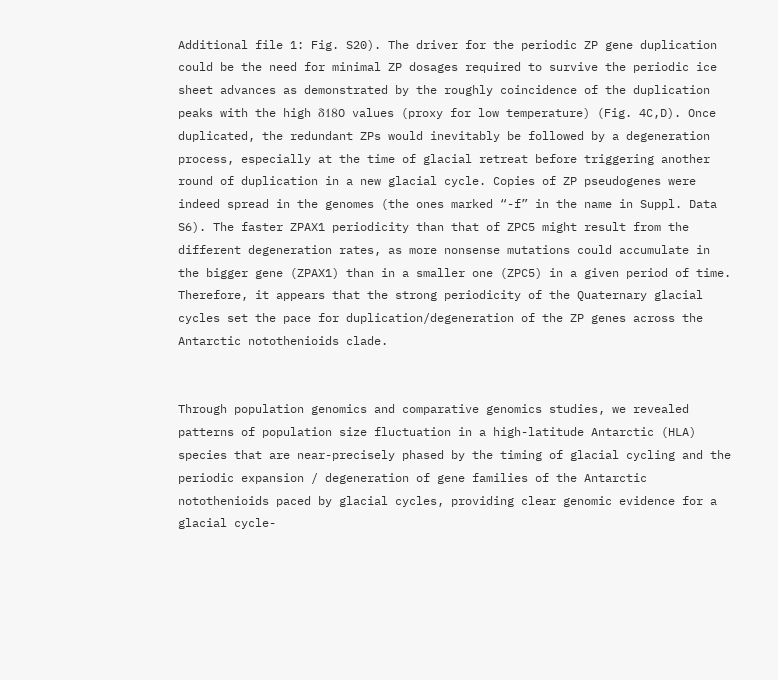Additional file 1: Fig. S20). The driver for the periodic ZP gene duplication could be the need for minimal ZP dosages required to survive the periodic ice sheet advances as demonstrated by the roughly coincidence of the duplication peaks with the high δ18O values (proxy for low temperature) (Fig. 4C,D). Once duplicated, the redundant ZPs would inevitably be followed by a degeneration process, especially at the time of glacial retreat before triggering another round of duplication in a new glacial cycle. Copies of ZP pseudogenes were indeed spread in the genomes (the ones marked “-f” in the name in Suppl. Data S6). The faster ZPAX1 periodicity than that of ZPC5 might result from the different degeneration rates, as more nonsense mutations could accumulate in the bigger gene (ZPAX1) than in a smaller one (ZPC5) in a given period of time. Therefore, it appears that the strong periodicity of the Quaternary glacial cycles set the pace for duplication/degeneration of the ZP genes across the Antarctic notothenioids clade.


Through population genomics and comparative genomics studies, we revealed patterns of population size fluctuation in a high-latitude Antarctic (HLA) species that are near-precisely phased by the timing of glacial cycling and the periodic expansion / degeneration of gene families of the Antarctic notothenioids paced by glacial cycles, providing clear genomic evidence for a glacial cycle-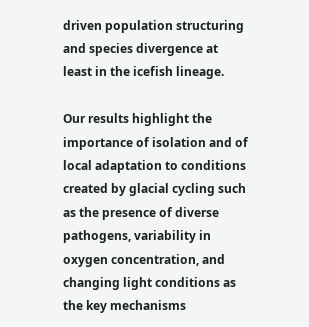driven population structuring and species divergence at least in the icefish lineage.

Our results highlight the importance of isolation and of local adaptation to conditions created by glacial cycling such as the presence of diverse pathogens, variability in oxygen concentration, and changing light conditions as the key mechanisms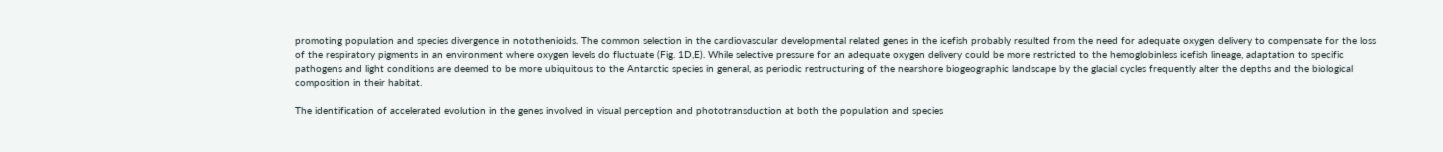promoting population and species divergence in notothenioids. The common selection in the cardiovascular developmental related genes in the icefish probably resulted from the need for adequate oxygen delivery to compensate for the loss of the respiratory pigments in an environment where oxygen levels do fluctuate (Fig. 1D,E). While selective pressure for an adequate oxygen delivery could be more restricted to the hemoglobinless icefish lineage, adaptation to specific pathogens and light conditions are deemed to be more ubiquitous to the Antarctic species in general, as periodic restructuring of the nearshore biogeographic landscape by the glacial cycles frequently alter the depths and the biological composition in their habitat.

The identification of accelerated evolution in the genes involved in visual perception and phototransduction at both the population and species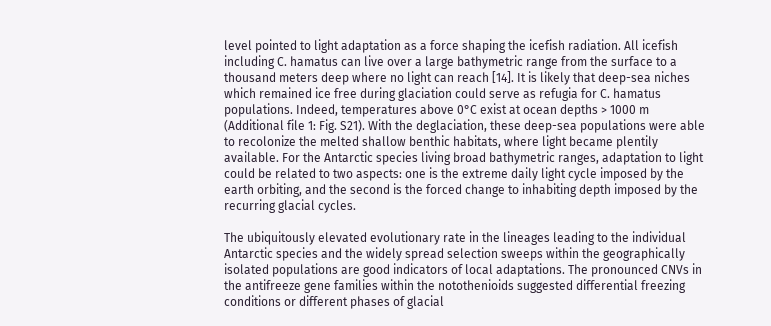level pointed to light adaptation as a force shaping the icefish radiation. All icefish including C. hamatus can live over a large bathymetric range from the surface to a thousand meters deep where no light can reach [14]. It is likely that deep-sea niches which remained ice free during glaciation could serve as refugia for C. hamatus populations. Indeed, temperatures above 0°C exist at ocean depths > 1000 m (Additional file 1: Fig. S21). With the deglaciation, these deep-sea populations were able to recolonize the melted shallow benthic habitats, where light became plentily available. For the Antarctic species living broad bathymetric ranges, adaptation to light could be related to two aspects: one is the extreme daily light cycle imposed by the earth orbiting, and the second is the forced change to inhabiting depth imposed by the recurring glacial cycles.

The ubiquitously elevated evolutionary rate in the lineages leading to the individual Antarctic species and the widely spread selection sweeps within the geographically isolated populations are good indicators of local adaptations. The pronounced CNVs in the antifreeze gene families within the notothenioids suggested differential freezing conditions or different phases of glacial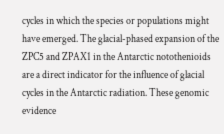cycles in which the species or populations might have emerged. The glacial-phased expansion of the ZPC5 and ZPAX1 in the Antarctic notothenioids are a direct indicator for the influence of glacial cycles in the Antarctic radiation. These genomic evidence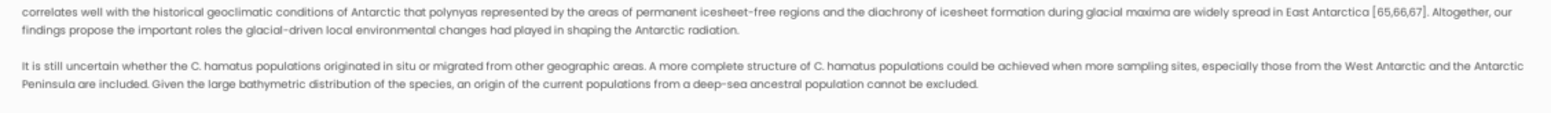correlates well with the historical geoclimatic conditions of Antarctic that polynyas represented by the areas of permanent icesheet-free regions and the diachrony of icesheet formation during glacial maxima are widely spread in East Antarctica [65,66,67]. Altogether, our findings propose the important roles the glacial-driven local environmental changes had played in shaping the Antarctic radiation.

It is still uncertain whether the C. hamatus populations originated in situ or migrated from other geographic areas. A more complete structure of C. hamatus populations could be achieved when more sampling sites, especially those from the West Antarctic and the Antarctic Peninsula are included. Given the large bathymetric distribution of the species, an origin of the current populations from a deep-sea ancestral population cannot be excluded.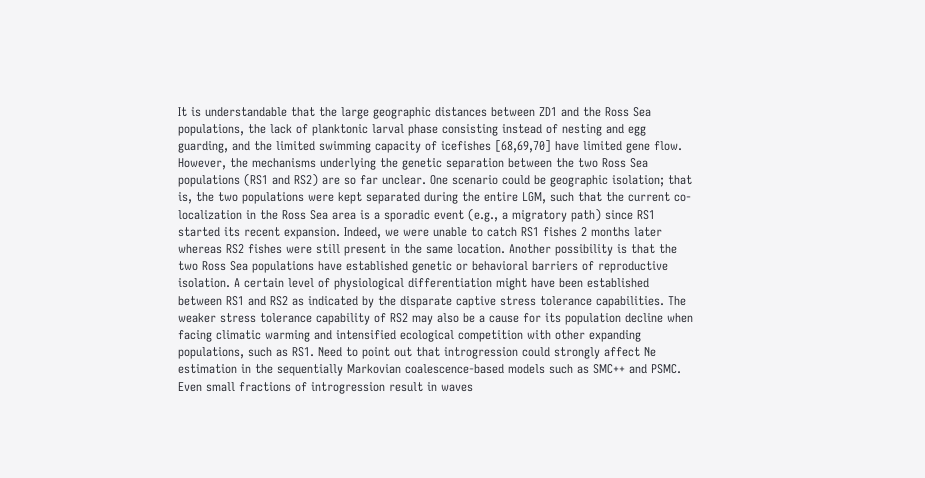It is understandable that the large geographic distances between ZD1 and the Ross Sea populations, the lack of planktonic larval phase consisting instead of nesting and egg guarding, and the limited swimming capacity of icefishes [68,69,70] have limited gene flow. However, the mechanisms underlying the genetic separation between the two Ross Sea populations (RS1 and RS2) are so far unclear. One scenario could be geographic isolation; that is, the two populations were kept separated during the entire LGM, such that the current co-localization in the Ross Sea area is a sporadic event (e.g., a migratory path) since RS1 started its recent expansion. Indeed, we were unable to catch RS1 fishes 2 months later whereas RS2 fishes were still present in the same location. Another possibility is that the two Ross Sea populations have established genetic or behavioral barriers of reproductive isolation. A certain level of physiological differentiation might have been established between RS1 and RS2 as indicated by the disparate captive stress tolerance capabilities. The weaker stress tolerance capability of RS2 may also be a cause for its population decline when facing climatic warming and intensified ecological competition with other expanding populations, such as RS1. Need to point out that introgression could strongly affect Ne estimation in the sequentially Markovian coalescence-based models such as SMC++ and PSMC. Even small fractions of introgression result in waves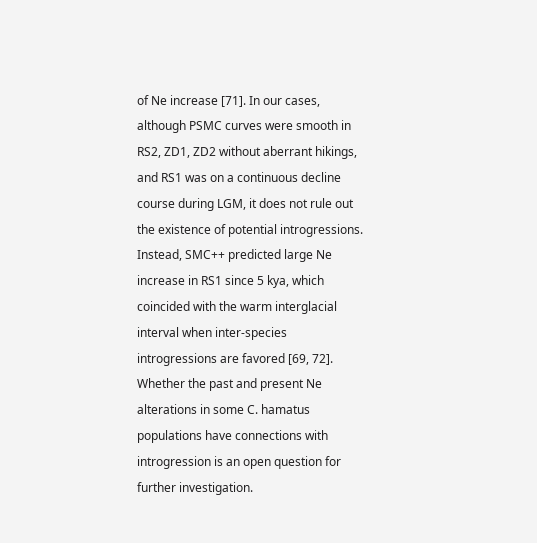of Ne increase [71]. In our cases, although PSMC curves were smooth in RS2, ZD1, ZD2 without aberrant hikings, and RS1 was on a continuous decline course during LGM, it does not rule out the existence of potential introgressions. Instead, SMC++ predicted large Ne increase in RS1 since 5 kya, which coincided with the warm interglacial interval when inter-species introgressions are favored [69, 72]. Whether the past and present Ne alterations in some C. hamatus populations have connections with introgression is an open question for further investigation.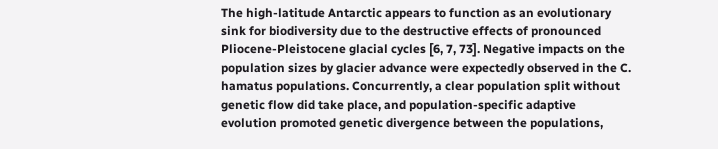The high-latitude Antarctic appears to function as an evolutionary sink for biodiversity due to the destructive effects of pronounced Pliocene-Pleistocene glacial cycles [6, 7, 73]. Negative impacts on the population sizes by glacier advance were expectedly observed in the C. hamatus populations. Concurrently, a clear population split without genetic flow did take place, and population-specific adaptive evolution promoted genetic divergence between the populations,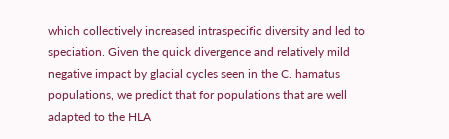which collectively increased intraspecific diversity and led to speciation. Given the quick divergence and relatively mild negative impact by glacial cycles seen in the C. hamatus populations, we predict that for populations that are well adapted to the HLA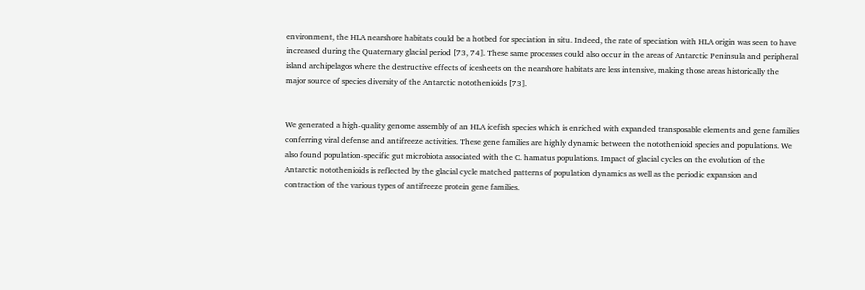environment, the HLA nearshore habitats could be a hotbed for speciation in situ. Indeed, the rate of speciation with HLA origin was seen to have increased during the Quaternary glacial period [73, 74]. These same processes could also occur in the areas of Antarctic Peninsula and peripheral island archipelagos where the destructive effects of icesheets on the nearshore habitats are less intensive, making those areas historically the major source of species diversity of the Antarctic notothenioids [73].


We generated a high-quality genome assembly of an HLA icefish species which is enriched with expanded transposable elements and gene families conferring viral defense and antifreeze activities. These gene families are highly dynamic between the notothenioid species and populations. We also found population-specific gut microbiota associated with the C. hamatus populations. Impact of glacial cycles on the evolution of the Antarctic notothenioids is reflected by the glacial cycle matched patterns of population dynamics as well as the periodic expansion and contraction of the various types of antifreeze protein gene families.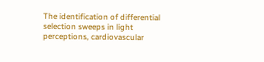The identification of differential selection sweeps in light perceptions, cardiovascular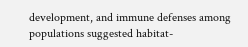development, and immune defenses among populations suggested habitat-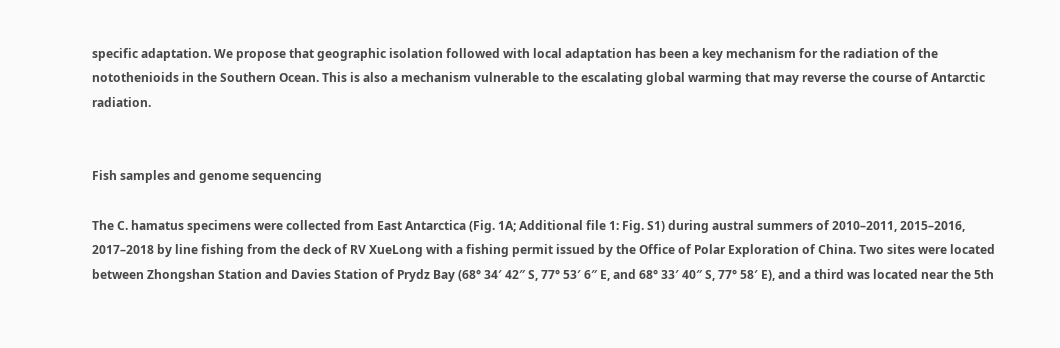specific adaptation. We propose that geographic isolation followed with local adaptation has been a key mechanism for the radiation of the notothenioids in the Southern Ocean. This is also a mechanism vulnerable to the escalating global warming that may reverse the course of Antarctic radiation.


Fish samples and genome sequencing

The C. hamatus specimens were collected from East Antarctica (Fig. 1A; Additional file 1: Fig. S1) during austral summers of 2010–2011, 2015–2016, 2017–2018 by line fishing from the deck of RV XueLong with a fishing permit issued by the Office of Polar Exploration of China. Two sites were located between Zhongshan Station and Davies Station of Prydz Bay (68° 34′ 42″ S, 77° 53′ 6″ E, and 68° 33′ 40″ S, 77° 58′ E), and a third was located near the 5th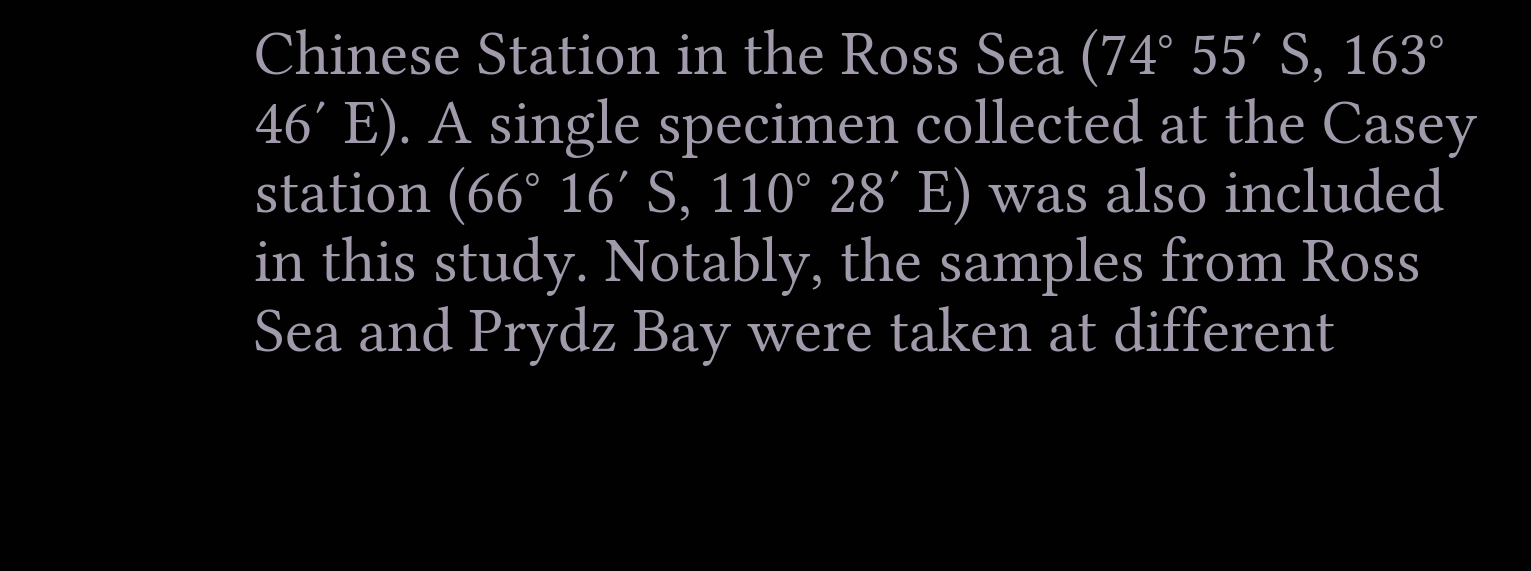Chinese Station in the Ross Sea (74° 55′ S, 163° 46′ E). A single specimen collected at the Casey station (66° 16′ S, 110° 28′ E) was also included in this study. Notably, the samples from Ross Sea and Prydz Bay were taken at different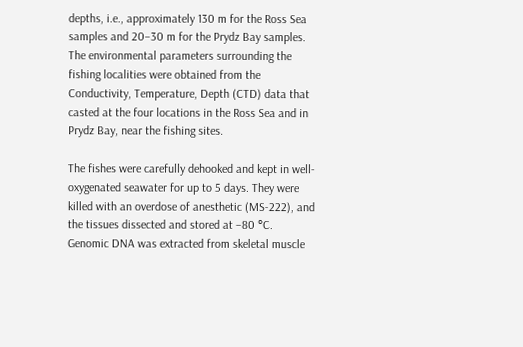depths, i.e., approximately 130 m for the Ross Sea samples and 20–30 m for the Prydz Bay samples. The environmental parameters surrounding the fishing localities were obtained from the Conductivity, Temperature, Depth (CTD) data that casted at the four locations in the Ross Sea and in Prydz Bay, near the fishing sites.

The fishes were carefully dehooked and kept in well-oxygenated seawater for up to 5 days. They were killed with an overdose of anesthetic (MS-222), and the tissues dissected and stored at −80 °C. Genomic DNA was extracted from skeletal muscle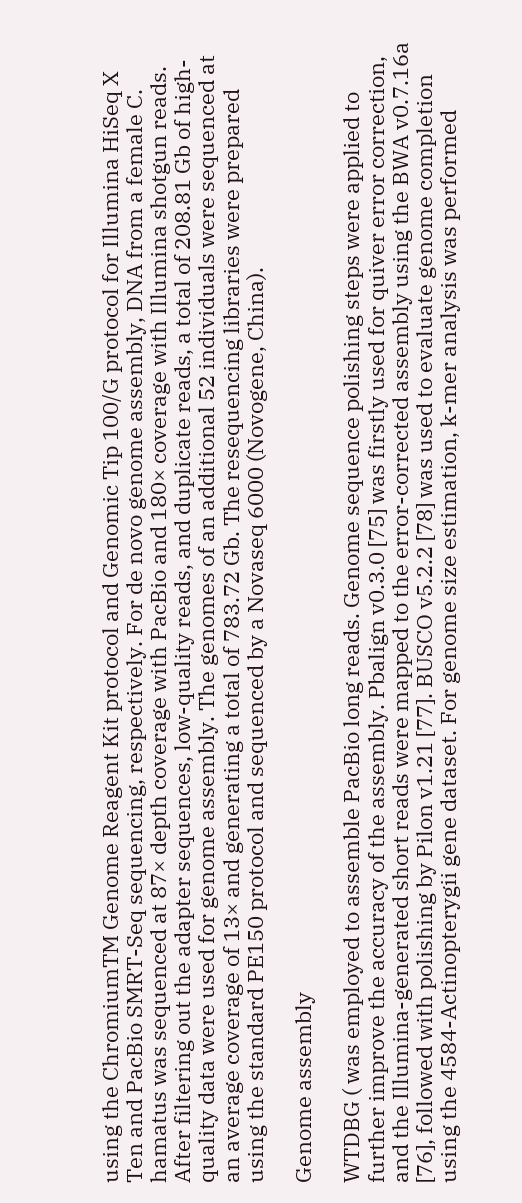using the ChromiumTM Genome Reagent Kit protocol and Genomic Tip 100/G protocol for Illumina HiSeq X Ten and PacBio SMRT-Seq sequencing, respectively. For de novo genome assembly, DNA from a female C. hamatus was sequenced at 87× depth coverage with PacBio and 180× coverage with Illumina shotgun reads. After filtering out the adapter sequences, low-quality reads, and duplicate reads, a total of 208.81 Gb of high-quality data were used for genome assembly. The genomes of an additional 52 individuals were sequenced at an average coverage of 13× and generating a total of 783.72 Gb. The resequencing libraries were prepared using the standard PE150 protocol and sequenced by a Novaseq 6000 (Novogene, China).

Genome assembly

WTDBG ( was employed to assemble PacBio long reads. Genome sequence polishing steps were applied to further improve the accuracy of the assembly. Pbalign v0.3.0 [75] was firstly used for quiver error correction, and the Illumina-generated short reads were mapped to the error-corrected assembly using the BWA v0.7.16a [76], followed with polishing by Pilon v1.21 [77]. BUSCO v5.2.2 [78] was used to evaluate genome completion using the 4584-Actinopterygii gene dataset. For genome size estimation, k-mer analysis was performed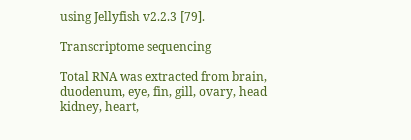using Jellyfish v2.2.3 [79].

Transcriptome sequencing

Total RNA was extracted from brain, duodenum, eye, fin, gill, ovary, head kidney, heart,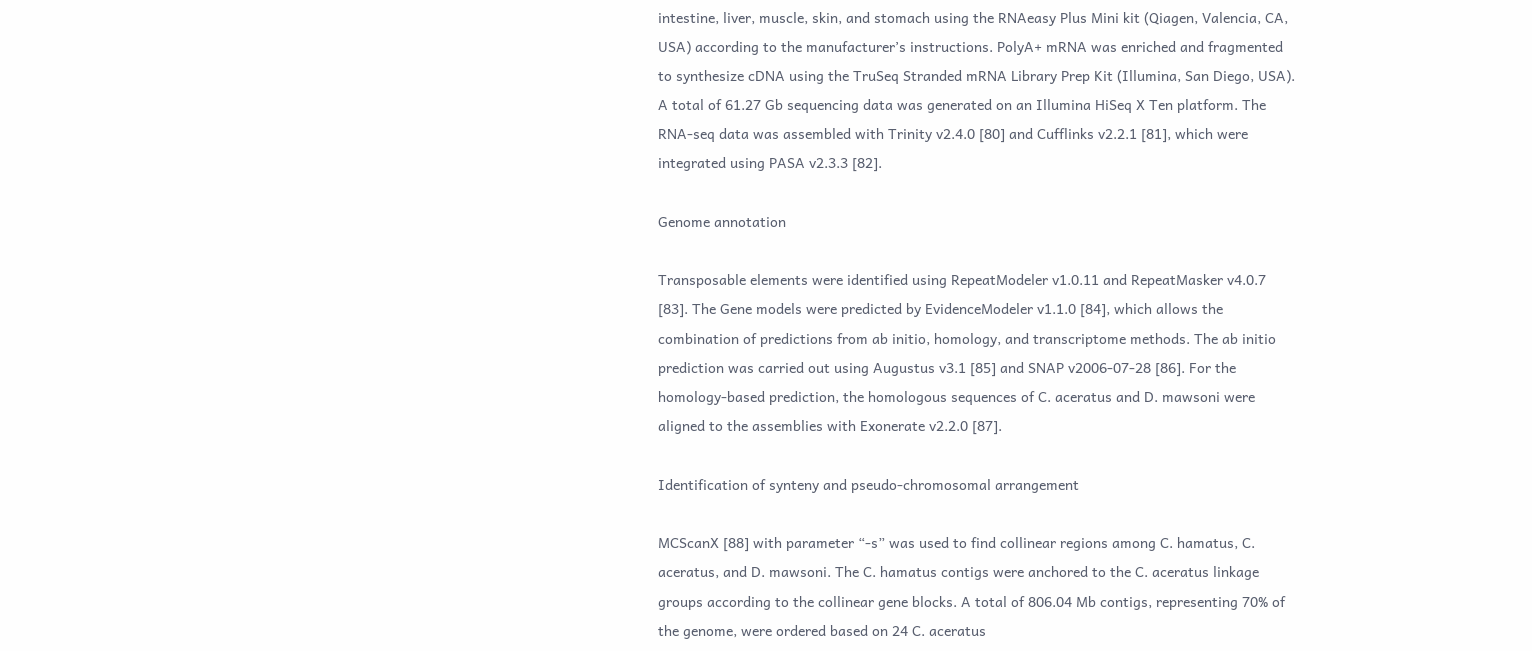intestine, liver, muscle, skin, and stomach using the RNAeasy Plus Mini kit (Qiagen, Valencia, CA, USA) according to the manufacturer’s instructions. PolyA+ mRNA was enriched and fragmented to synthesize cDNA using the TruSeq Stranded mRNA Library Prep Kit (Illumina, San Diego, USA). A total of 61.27 Gb sequencing data was generated on an Illumina HiSeq X Ten platform. The RNA-seq data was assembled with Trinity v2.4.0 [80] and Cufflinks v2.2.1 [81], which were integrated using PASA v2.3.3 [82].

Genome annotation

Transposable elements were identified using RepeatModeler v1.0.11 and RepeatMasker v4.0.7 [83]. The Gene models were predicted by EvidenceModeler v1.1.0 [84], which allows the combination of predictions from ab initio, homology, and transcriptome methods. The ab initio prediction was carried out using Augustus v3.1 [85] and SNAP v2006-07-28 [86]. For the homology-based prediction, the homologous sequences of C. aceratus and D. mawsoni were aligned to the assemblies with Exonerate v2.2.0 [87].

Identification of synteny and pseudo-chromosomal arrangement

MCScanX [88] with parameter “-s” was used to find collinear regions among C. hamatus, C. aceratus, and D. mawsoni. The C. hamatus contigs were anchored to the C. aceratus linkage groups according to the collinear gene blocks. A total of 806.04 Mb contigs, representing 70% of the genome, were ordered based on 24 C. aceratus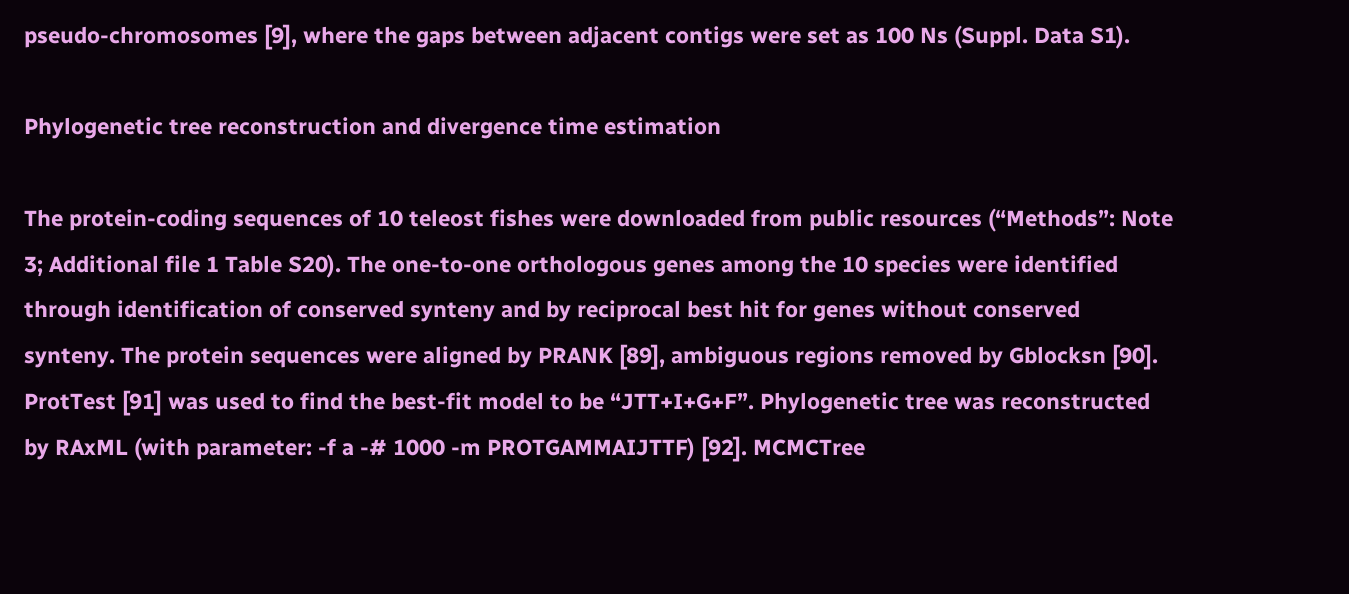pseudo-chromosomes [9], where the gaps between adjacent contigs were set as 100 Ns (Suppl. Data S1).

Phylogenetic tree reconstruction and divergence time estimation

The protein-coding sequences of 10 teleost fishes were downloaded from public resources (“Methods”: Note 3; Additional file 1 Table S20). The one-to-one orthologous genes among the 10 species were identified through identification of conserved synteny and by reciprocal best hit for genes without conserved synteny. The protein sequences were aligned by PRANK [89], ambiguous regions removed by Gblocksn [90]. ProtTest [91] was used to find the best-fit model to be “JTT+I+G+F”. Phylogenetic tree was reconstructed by RAxML (with parameter: -f a -# 1000 -m PROTGAMMAIJTTF) [92]. MCMCTree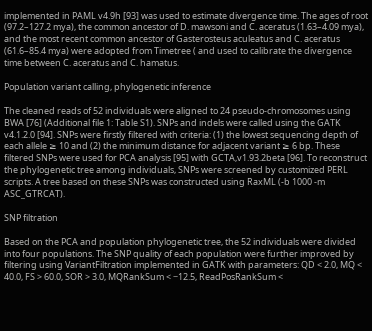implemented in PAML v4.9h [93] was used to estimate divergence time. The ages of root (97.2–127.2 mya), the common ancestor of D. mawsoni and C. aceratus (1.63–4.09 mya), and the most recent common ancestor of Gasterosteus aculeatus and C. aceratus (61.6–85.4 mya) were adopted from Timetree ( and used to calibrate the divergence time between C. aceratus and C. hamatus.

Population variant calling, phylogenetic inference

The cleaned reads of 52 individuals were aligned to 24 pseudo-chromosomes using BWA [76] (Additional file 1: Table S1). SNPs and indels were called using the GATK v4.1.2.0 [94]. SNPs were firstly filtered with criteria: (1) the lowest sequencing depth of each allele ≥ 10 and (2) the minimum distance for adjacent variant ≥ 6 bp. These filtered SNPs were used for PCA analysis [95] with GCTA,v1.93.2beta [96]. To reconstruct the phylogenetic tree among individuals, SNPs were screened by customized PERL scripts. A tree based on these SNPs was constructed using RaxML (-b 1000 -m ASC_GTRCAT).

SNP filtration

Based on the PCA and population phylogenetic tree, the 52 individuals were divided into four populations. The SNP quality of each population were further improved by filtering using VariantFiltration implemented in GATK with parameters: QD < 2.0, MQ < 40.0, FS > 60.0, SOR > 3.0, MQRankSum < −12.5, ReadPosRankSum <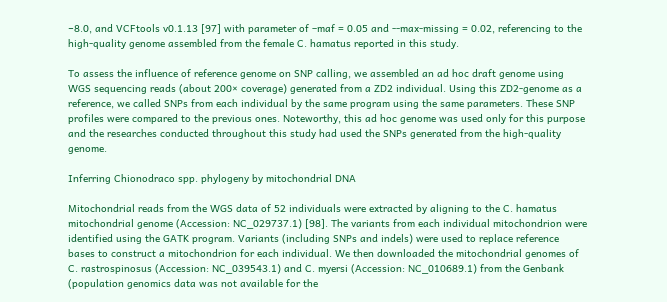−8.0, and VCFtools v0.1.13 [97] with parameter of –maf = 0.05 and --max-missing = 0.02, referencing to the high-quality genome assembled from the female C. hamatus reported in this study.

To assess the influence of reference genome on SNP calling, we assembled an ad hoc draft genome using WGS sequencing reads (about 200× coverage) generated from a ZD2 individual. Using this ZD2-genome as a reference, we called SNPs from each individual by the same program using the same parameters. These SNP profiles were compared to the previous ones. Noteworthy, this ad hoc genome was used only for this purpose and the researches conducted throughout this study had used the SNPs generated from the high-quality genome.

Inferring Chionodraco spp. phylogeny by mitochondrial DNA

Mitochondrial reads from the WGS data of 52 individuals were extracted by aligning to the C. hamatus mitochondrial genome (Accession: NC_029737.1) [98]. The variants from each individual mitochondrion were identified using the GATK program. Variants (including SNPs and indels) were used to replace reference bases to construct a mitochondrion for each individual. We then downloaded the mitochondrial genomes of C. rastrospinosus (Accession: NC_039543.1) and C. myersi (Accession: NC_010689.1) from the Genbank (population genomics data was not available for the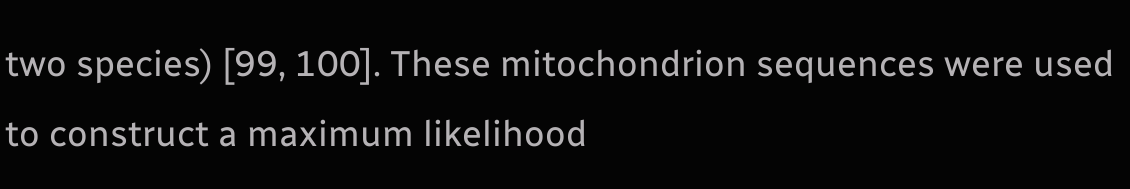two species) [99, 100]. These mitochondrion sequences were used to construct a maximum likelihood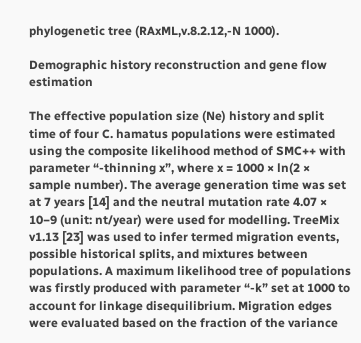phylogenetic tree (RAxML,v.8.2.12,-N 1000).

Demographic history reconstruction and gene flow estimation

The effective population size (Ne) history and split time of four C. hamatus populations were estimated using the composite likelihood method of SMC++ with parameter “-thinning x”, where x = 1000 × ln(2 × sample number). The average generation time was set at 7 years [14] and the neutral mutation rate 4.07 × 10−9 (unit: nt/year) were used for modelling. TreeMix v1.13 [23] was used to infer termed migration events, possible historical splits, and mixtures between populations. A maximum likelihood tree of populations was firstly produced with parameter “-k” set at 1000 to account for linkage disequilibrium. Migration edges were evaluated based on the fraction of the variance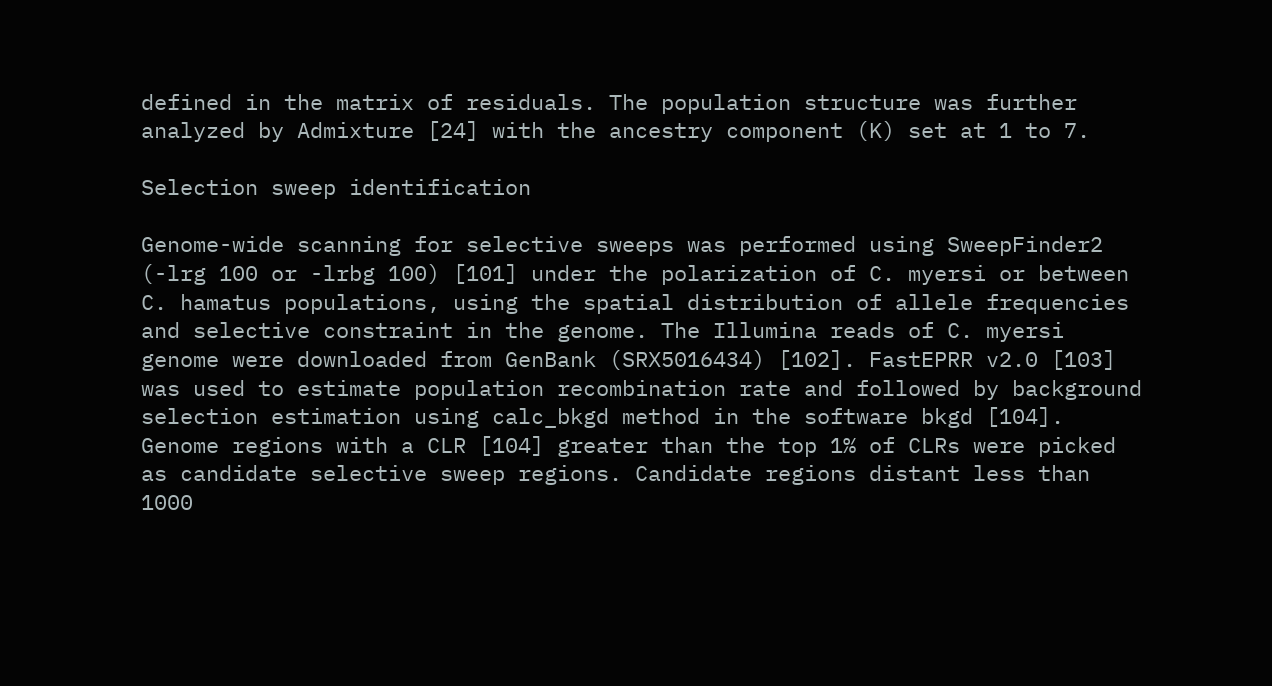defined in the matrix of residuals. The population structure was further analyzed by Admixture [24] with the ancestry component (K) set at 1 to 7.

Selection sweep identification

Genome-wide scanning for selective sweeps was performed using SweepFinder2 (-lrg 100 or -lrbg 100) [101] under the polarization of C. myersi or between C. hamatus populations, using the spatial distribution of allele frequencies and selective constraint in the genome. The Illumina reads of C. myersi genome were downloaded from GenBank (SRX5016434) [102]. FastEPRR v2.0 [103] was used to estimate population recombination rate and followed by background selection estimation using calc_bkgd method in the software bkgd [104]. Genome regions with a CLR [104] greater than the top 1% of CLRs were picked as candidate selective sweep regions. Candidate regions distant less than 1000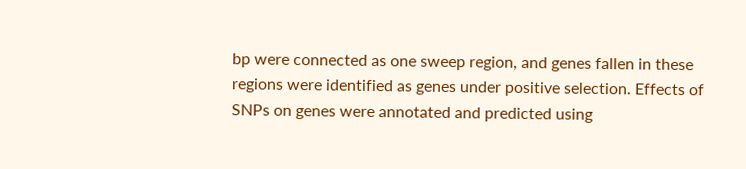bp were connected as one sweep region, and genes fallen in these regions were identified as genes under positive selection. Effects of SNPs on genes were annotated and predicted using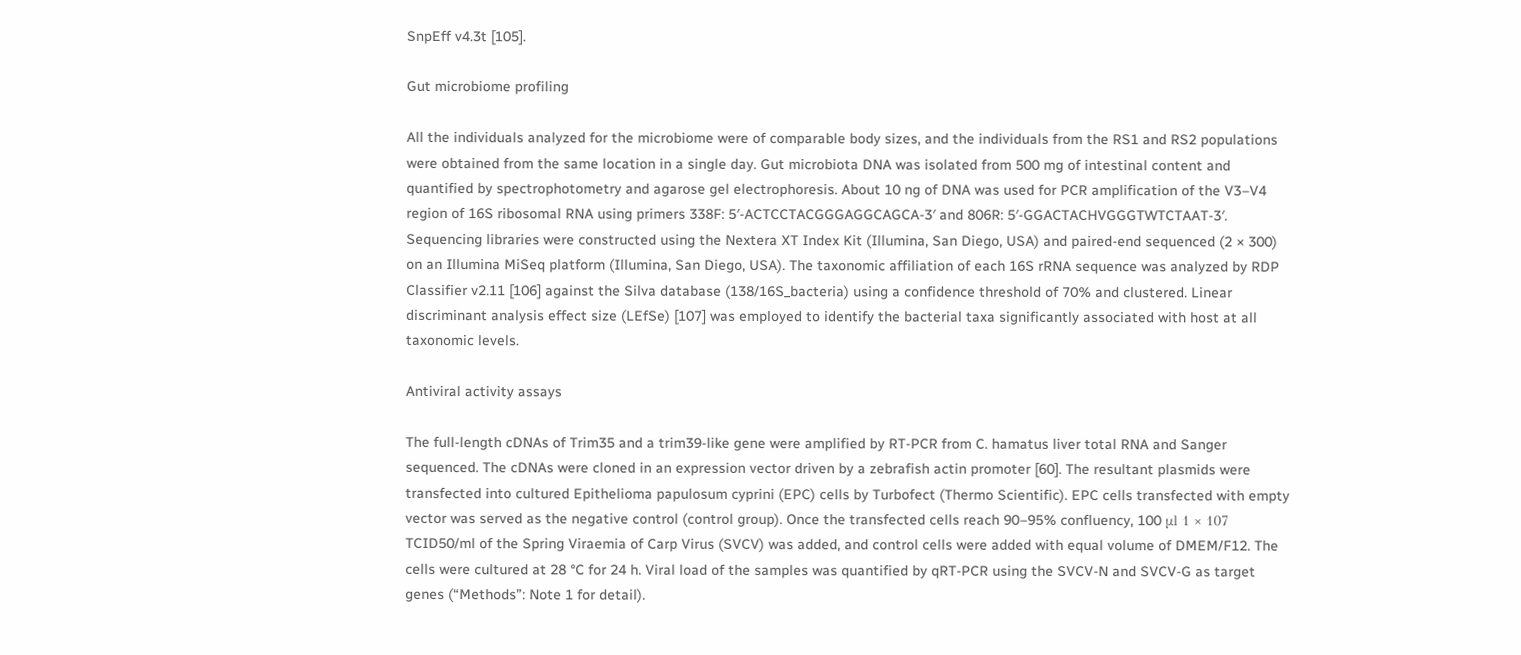SnpEff v4.3t [105].

Gut microbiome profiling

All the individuals analyzed for the microbiome were of comparable body sizes, and the individuals from the RS1 and RS2 populations were obtained from the same location in a single day. Gut microbiota DNA was isolated from 500 mg of intestinal content and quantified by spectrophotometry and agarose gel electrophoresis. About 10 ng of DNA was used for PCR amplification of the V3–V4 region of 16S ribosomal RNA using primers 338F: 5′-ACTCCTACGGGAGGCAGCA-3′ and 806R: 5′-GGACTACHVGGGTWTCTAAT-3′. Sequencing libraries were constructed using the Nextera XT Index Kit (Illumina, San Diego, USA) and paired-end sequenced (2 × 300) on an Illumina MiSeq platform (Illumina, San Diego, USA). The taxonomic affiliation of each 16S rRNA sequence was analyzed by RDP Classifier v2.11 [106] against the Silva database (138/16S_bacteria) using a confidence threshold of 70% and clustered. Linear discriminant analysis effect size (LEfSe) [107] was employed to identify the bacterial taxa significantly associated with host at all taxonomic levels.

Antiviral activity assays

The full-length cDNAs of Trim35 and a trim39-like gene were amplified by RT-PCR from C. hamatus liver total RNA and Sanger sequenced. The cDNAs were cloned in an expression vector driven by a zebrafish actin promoter [60]. The resultant plasmids were transfected into cultured Epithelioma papulosum cyprini (EPC) cells by Turbofect (Thermo Scientific). EPC cells transfected with empty vector was served as the negative control (control group). Once the transfected cells reach 90–95% confluency, 100 μl 1 × 107 TCID50/ml of the Spring Viraemia of Carp Virus (SVCV) was added, and control cells were added with equal volume of DMEM/F12. The cells were cultured at 28 °C for 24 h. Viral load of the samples was quantified by qRT-PCR using the SVCV-N and SVCV-G as target genes (“Methods”: Note 1 for detail).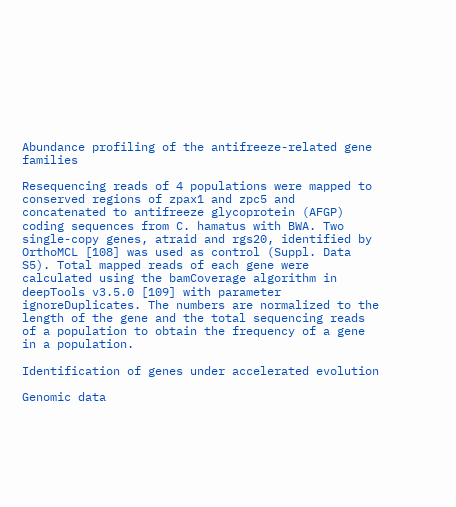Abundance profiling of the antifreeze-related gene families

Resequencing reads of 4 populations were mapped to conserved regions of zpax1 and zpc5 and concatenated to antifreeze glycoprotein (AFGP) coding sequences from C. hamatus with BWA. Two single-copy genes, atraid and rgs20, identified by OrthoMCL [108] was used as control (Suppl. Data S5). Total mapped reads of each gene were calculated using the bamCoverage algorithm in deepTools v3.5.0 [109] with parameter ignoreDuplicates. The numbers are normalized to the length of the gene and the total sequencing reads of a population to obtain the frequency of a gene in a population.

Identification of genes under accelerated evolution

Genomic data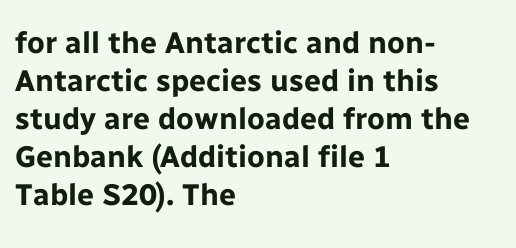for all the Antarctic and non-Antarctic species used in this study are downloaded from the Genbank (Additional file 1 Table S20). The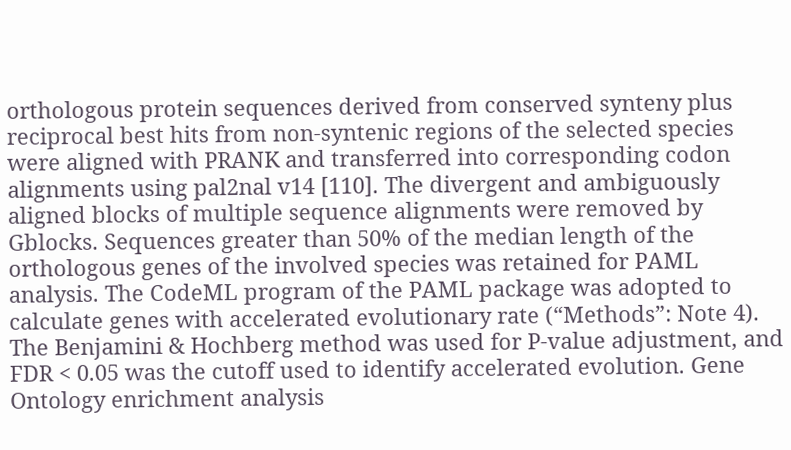orthologous protein sequences derived from conserved synteny plus reciprocal best hits from non-syntenic regions of the selected species were aligned with PRANK and transferred into corresponding codon alignments using pal2nal v14 [110]. The divergent and ambiguously aligned blocks of multiple sequence alignments were removed by Gblocks. Sequences greater than 50% of the median length of the orthologous genes of the involved species was retained for PAML analysis. The CodeML program of the PAML package was adopted to calculate genes with accelerated evolutionary rate (“Methods”: Note 4). The Benjamini & Hochberg method was used for P-value adjustment, and FDR < 0.05 was the cutoff used to identify accelerated evolution. Gene Ontology enrichment analysis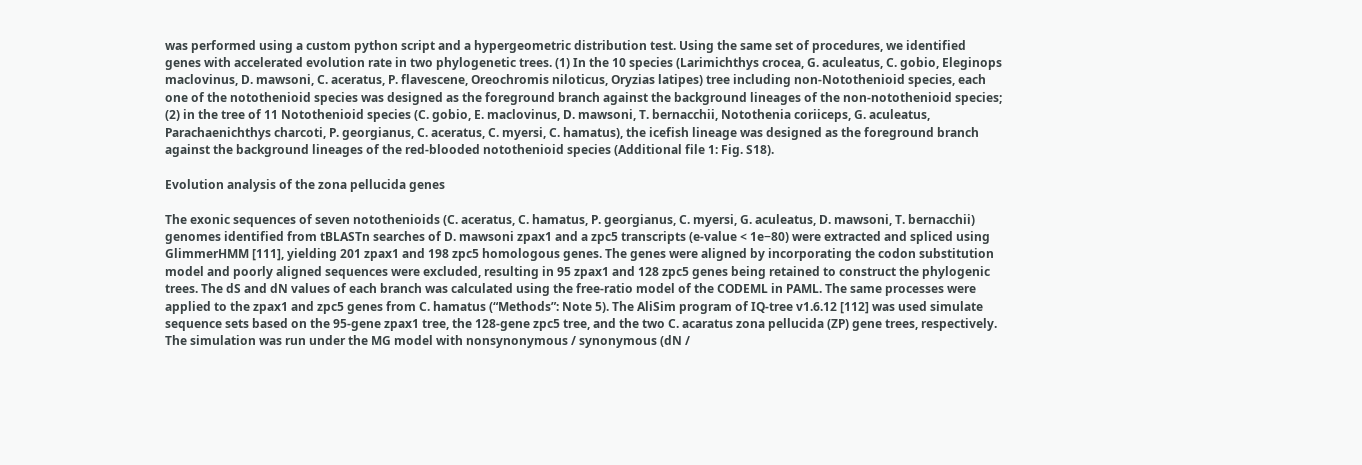was performed using a custom python script and a hypergeometric distribution test. Using the same set of procedures, we identified genes with accelerated evolution rate in two phylogenetic trees. (1) In the 10 species (Larimichthys crocea, G. aculeatus, C. gobio, Eleginops maclovinus, D. mawsoni, C. aceratus, P. flavescene, Oreochromis niloticus, Oryzias latipes) tree including non-Notothenioid species, each one of the notothenioid species was designed as the foreground branch against the background lineages of the non-notothenioid species; (2) in the tree of 11 Notothenioid species (C. gobio, E. maclovinus, D. mawsoni, T. bernacchii, Notothenia coriiceps, G. aculeatus, Parachaenichthys charcoti, P. georgianus, C. aceratus, C. myersi, C. hamatus), the icefish lineage was designed as the foreground branch against the background lineages of the red-blooded notothenioid species (Additional file 1: Fig. S18).

Evolution analysis of the zona pellucida genes

The exonic sequences of seven notothenioids (C. aceratus, C. hamatus, P. georgianus, C. myersi, G. aculeatus, D. mawsoni, T. bernacchii) genomes identified from tBLASTn searches of D. mawsoni zpax1 and a zpc5 transcripts (e-value < 1e−80) were extracted and spliced using GlimmerHMM [111], yielding 201 zpax1 and 198 zpc5 homologous genes. The genes were aligned by incorporating the codon substitution model and poorly aligned sequences were excluded, resulting in 95 zpax1 and 128 zpc5 genes being retained to construct the phylogenic trees. The dS and dN values of each branch was calculated using the free-ratio model of the CODEML in PAML. The same processes were applied to the zpax1 and zpc5 genes from C. hamatus (“Methods”: Note 5). The AliSim program of IQ-tree v1.6.12 [112] was used simulate sequence sets based on the 95-gene zpax1 tree, the 128-gene zpc5 tree, and the two C. acaratus zona pellucida (ZP) gene trees, respectively. The simulation was run under the MG model with nonsynonymous / synonymous (dN /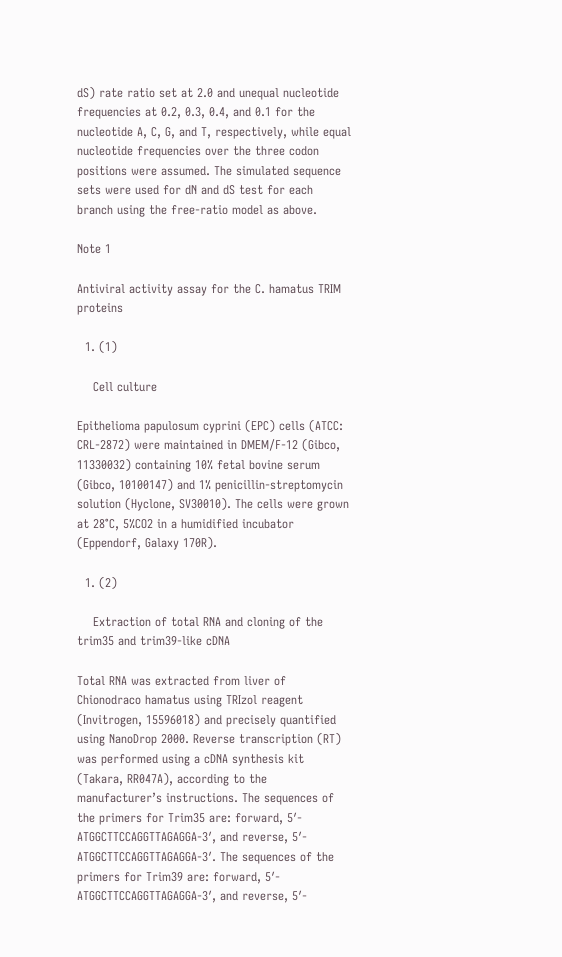dS) rate ratio set at 2.0 and unequal nucleotide frequencies at 0.2, 0.3, 0.4, and 0.1 for the nucleotide A, C, G, and T, respectively, while equal nucleotide frequencies over the three codon positions were assumed. The simulated sequence sets were used for dN and dS test for each branch using the free-ratio model as above.

Note 1

Antiviral activity assay for the C. hamatus TRIM proteins

  1. (1)

    Cell culture

Epithelioma papulosum cyprini (EPC) cells (ATCC: CRL-2872) were maintained in DMEM/F-12 (Gibco, 11330032) containing 10% fetal bovine serum (Gibco, 10100147) and 1% penicillin-streptomycin solution (Hyclone, SV30010). The cells were grown at 28°C, 5%CO2 in a humidified incubator (Eppendorf, Galaxy 170R).

  1. (2)

    Extraction of total RNA and cloning of the trim35 and trim39-like cDNA

Total RNA was extracted from liver of Chionodraco hamatus using TRIzol reagent (Invitrogen, 15596018) and precisely quantified using NanoDrop 2000. Reverse transcription (RT) was performed using a cDNA synthesis kit (Takara, RR047A), according to the manufacturer’s instructions. The sequences of the primers for Trim35 are: forward, 5′- ATGGCTTCCAGGTTAGAGGA-3′, and reverse, 5′- ATGGCTTCCAGGTTAGAGGA-3′. The sequences of the primers for Trim39 are: forward, 5′- ATGGCTTCCAGGTTAGAGGA-3′, and reverse, 5′-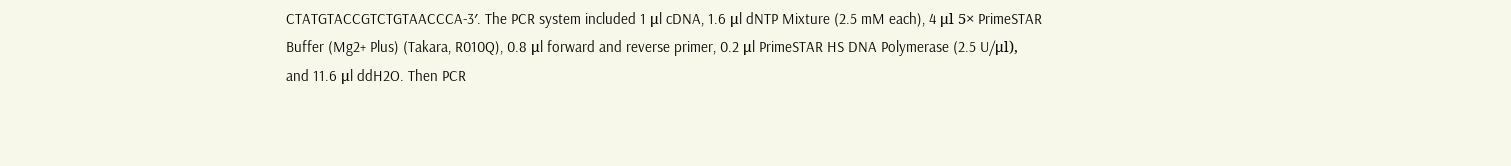CTATGTACCGTCTGTAACCCA-3′. The PCR system included 1 μl cDNA, 1.6 μl dNTP Mixture (2.5 mM each), 4 μl 5× PrimeSTAR Buffer (Mg2+ Plus) (Takara, R010Q), 0.8 μl forward and reverse primer, 0.2 μl PrimeSTAR HS DNA Polymerase (2.5 U/μl), and 11.6 μl ddH2O. Then PCR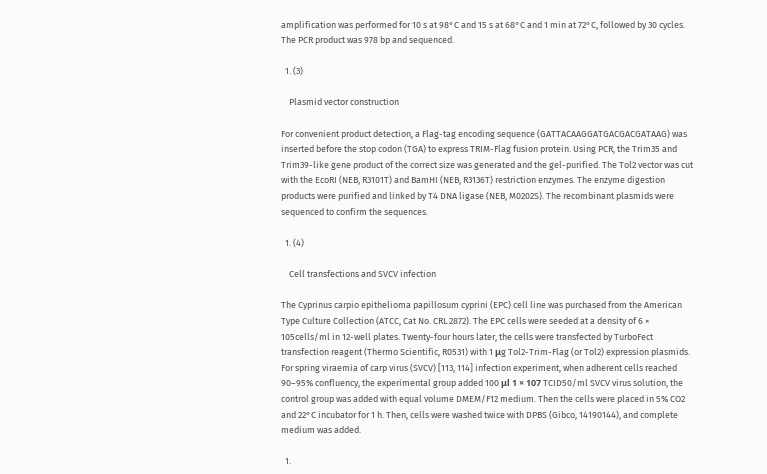amplification was performed for 10 s at 98°C and 15 s at 68°C and 1 min at 72°C, followed by 30 cycles. The PCR product was 978 bp and sequenced.

  1. (3)

    Plasmid vector construction

For convenient product detection, a Flag-tag encoding sequence (GATTACAAGGATGACGACGATAAG) was inserted before the stop codon (TGA) to express TRIM-Flag fusion protein. Using PCR, the Trim35 and Trim39-like gene product of the correct size was generated and the gel-purified. The Tol2 vector was cut with the EcoRI (NEB, R3101T) and BamHI (NEB, R3136T) restriction enzymes. The enzyme digestion products were purified and linked by T4 DNA ligase (NEB, M0202S). The recombinant plasmids were sequenced to confirm the sequences.

  1. (4)

    Cell transfections and SVCV infection

The Cyprinus carpio epithelioma papillosum cyprini (EPC) cell line was purchased from the American Type Culture Collection (ATCC, Cat No. CRL 2872). The EPC cells were seeded at a density of 6 × 105cells/ml in 12-well plates. Twenty-four hours later, the cells were transfected by TurboFect transfection reagent (Thermo Scientific, R0531) with 1 μg Tol2-Trim-Flag (or Tol2) expression plasmids. For spring viraemia of carp virus (SVCV) [113, 114] infection experiment, when adherent cells reached 90–95% confluency, the experimental group added 100 μl 1 × 107 TCID50/ml SVCV virus solution, the control group was added with equal volume DMEM/F12 medium. Then the cells were placed in 5% CO2 and 22°C incubator for 1 h. Then, cells were washed twice with DPBS (Gibco, 14190144), and complete medium was added.

  1.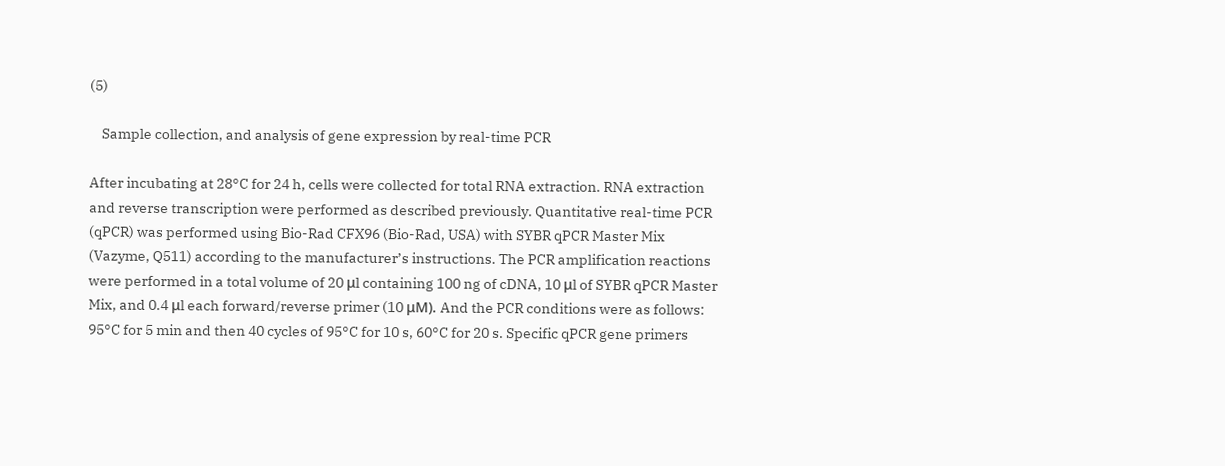(5)

    Sample collection, and analysis of gene expression by real-time PCR

After incubating at 28°C for 24 h, cells were collected for total RNA extraction. RNA extraction and reverse transcription were performed as described previously. Quantitative real-time PCR (qPCR) was performed using Bio-Rad CFX96 (Bio-Rad, USA) with SYBR qPCR Master Mix (Vazyme, Q511) according to the manufacturer’s instructions. The PCR amplification reactions were performed in a total volume of 20 μl containing 100 ng of cDNA, 10 μl of SYBR qPCR Master Mix, and 0.4 μl each forward/reverse primer (10 μM). And the PCR conditions were as follows: 95°C for 5 min and then 40 cycles of 95°C for 10 s, 60°C for 20 s. Specific qPCR gene primers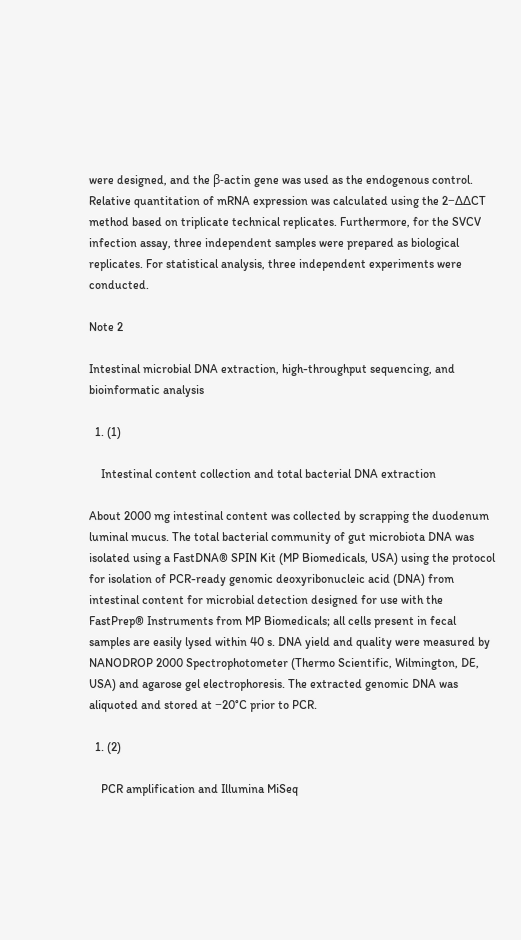were designed, and the β-actin gene was used as the endogenous control. Relative quantitation of mRNA expression was calculated using the 2−∆∆CT method based on triplicate technical replicates. Furthermore, for the SVCV infection assay, three independent samples were prepared as biological replicates. For statistical analysis, three independent experiments were conducted.

Note 2

Intestinal microbial DNA extraction, high-throughput sequencing, and bioinformatic analysis

  1. (1)

    Intestinal content collection and total bacterial DNA extraction

About 2000 mg intestinal content was collected by scrapping the duodenum luminal mucus. The total bacterial community of gut microbiota DNA was isolated using a FastDNA® SPIN Kit (MP Biomedicals, USA) using the protocol for isolation of PCR-ready genomic deoxyribonucleic acid (DNA) from intestinal content for microbial detection designed for use with the FastPrep® Instruments from MP Biomedicals; all cells present in fecal samples are easily lysed within 40 s. DNA yield and quality were measured by NANODROP 2000 Spectrophotometer (Thermo Scientific, Wilmington, DE, USA) and agarose gel electrophoresis. The extracted genomic DNA was aliquoted and stored at −20°C prior to PCR.

  1. (2)

    PCR amplification and Illumina MiSeq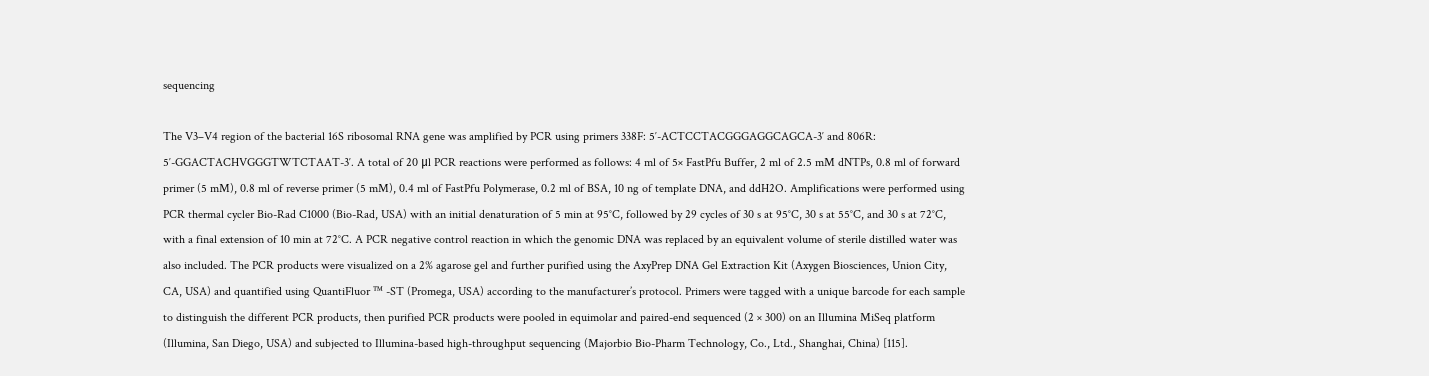sequencing

The V3–V4 region of the bacterial 16S ribosomal RNA gene was amplified by PCR using primers 338F: 5′-ACTCCTACGGGAGGCAGCA-3′ and 806R: 5′-GGACTACHVGGGTWTCTAAT-3′. A total of 20 μl PCR reactions were performed as follows: 4 ml of 5× FastPfu Buffer, 2 ml of 2.5 mM dNTPs, 0.8 ml of forward primer (5 mM), 0.8 ml of reverse primer (5 mM), 0.4 ml of FastPfu Polymerase, 0.2 ml of BSA, 10 ng of template DNA, and ddH2O. Amplifications were performed using PCR thermal cycler Bio-Rad C1000 (Bio-Rad, USA) with an initial denaturation of 5 min at 95°C, followed by 29 cycles of 30 s at 95°C, 30 s at 55°C, and 30 s at 72°C, with a final extension of 10 min at 72°C. A PCR negative control reaction in which the genomic DNA was replaced by an equivalent volume of sterile distilled water was also included. The PCR products were visualized on a 2% agarose gel and further purified using the AxyPrep DNA Gel Extraction Kit (Axygen Biosciences, Union City, CA, USA) and quantified using QuantiFluor ™ -ST (Promega, USA) according to the manufacturer’s protocol. Primers were tagged with a unique barcode for each sample to distinguish the different PCR products, then purified PCR products were pooled in equimolar and paired-end sequenced (2 × 300) on an Illumina MiSeq platform (Illumina, San Diego, USA) and subjected to Illumina-based high-throughput sequencing (Majorbio Bio-Pharm Technology, Co., Ltd., Shanghai, China) [115].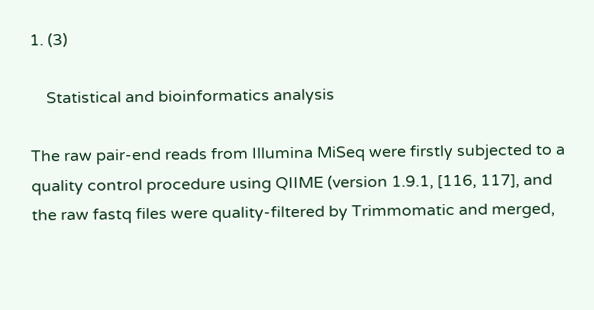1. (3)

    Statistical and bioinformatics analysis

The raw pair-end reads from Illumina MiSeq were firstly subjected to a quality control procedure using QIIME (version 1.9.1, [116, 117], and the raw fastq files were quality-filtered by Trimmomatic and merged,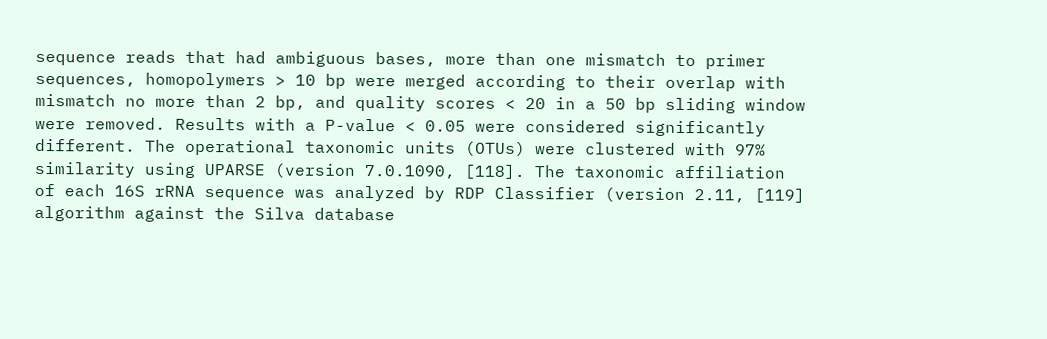sequence reads that had ambiguous bases, more than one mismatch to primer sequences, homopolymers > 10 bp were merged according to their overlap with mismatch no more than 2 bp, and quality scores < 20 in a 50 bp sliding window were removed. Results with a P-value < 0.05 were considered significantly different. The operational taxonomic units (OTUs) were clustered with 97% similarity using UPARSE (version 7.0.1090, [118]. The taxonomic affiliation of each 16S rRNA sequence was analyzed by RDP Classifier (version 2.11, [119] algorithm against the Silva database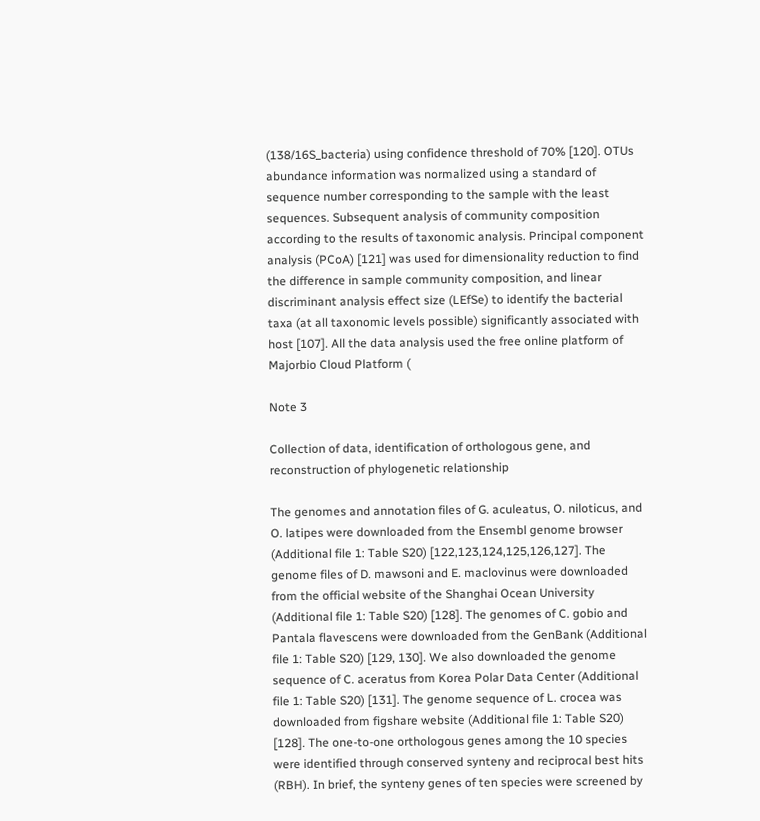(138/16S_bacteria) using confidence threshold of 70% [120]. OTUs abundance information was normalized using a standard of sequence number corresponding to the sample with the least sequences. Subsequent analysis of community composition according to the results of taxonomic analysis. Principal component analysis (PCoA) [121] was used for dimensionality reduction to find the difference in sample community composition, and linear discriminant analysis effect size (LEfSe) to identify the bacterial taxa (at all taxonomic levels possible) significantly associated with host [107]. All the data analysis used the free online platform of Majorbio Cloud Platform (

Note 3

Collection of data, identification of orthologous gene, and reconstruction of phylogenetic relationship

The genomes and annotation files of G. aculeatus, O. niloticus, and O. latipes were downloaded from the Ensembl genome browser (Additional file 1: Table S20) [122,123,124,125,126,127]. The genome files of D. mawsoni and E. maclovinus were downloaded from the official website of the Shanghai Ocean University (Additional file 1: Table S20) [128]. The genomes of C. gobio and Pantala flavescens were downloaded from the GenBank (Additional file 1: Table S20) [129, 130]. We also downloaded the genome sequence of C. aceratus from Korea Polar Data Center (Additional file 1: Table S20) [131]. The genome sequence of L. crocea was downloaded from figshare website (Additional file 1: Table S20) [128]. The one-to-one orthologous genes among the 10 species were identified through conserved synteny and reciprocal best hits (RBH). In brief, the synteny genes of ten species were screened by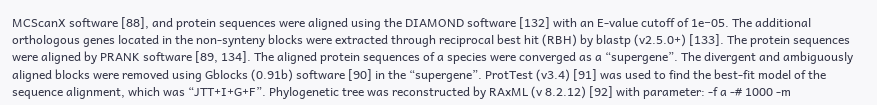MCScanX software [88], and protein sequences were aligned using the DIAMOND software [132] with an E-value cutoff of 1e−05. The additional orthologous genes located in the non-synteny blocks were extracted through reciprocal best hit (RBH) by blastp (v2.5.0+) [133]. The protein sequences were aligned by PRANK software [89, 134]. The aligned protein sequences of a species were converged as a “supergene”. The divergent and ambiguously aligned blocks were removed using Gblocks (0.91b) software [90] in the “supergene”. ProtTest (v3.4) [91] was used to find the best-fit model of the sequence alignment, which was “JTT+I+G+F”. Phylogenetic tree was reconstructed by RAxML (v 8.2.12) [92] with parameter: -f a -# 1000 -m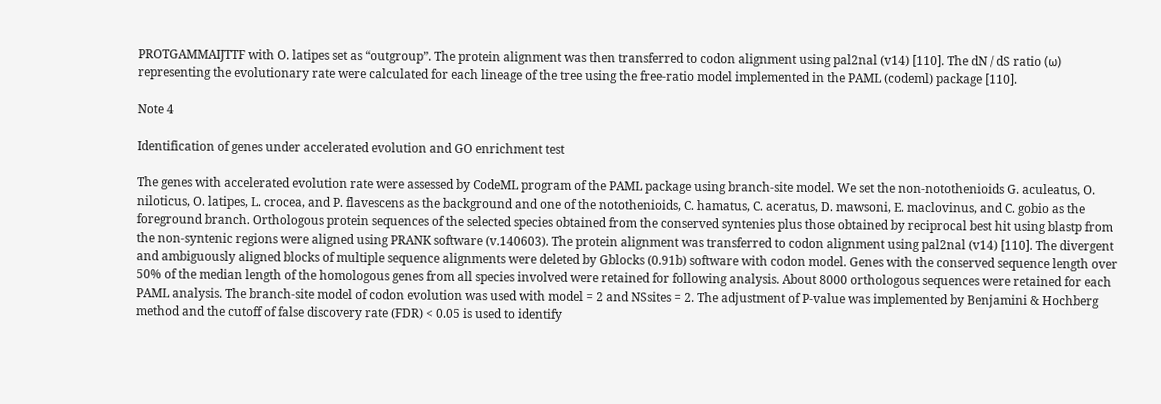PROTGAMMAIJTTF with O. latipes set as “outgroup”. The protein alignment was then transferred to codon alignment using pal2nal (v14) [110]. The dN / dS ratio (ω) representing the evolutionary rate were calculated for each lineage of the tree using the free-ratio model implemented in the PAML (codeml) package [110].

Note 4

Identification of genes under accelerated evolution and GO enrichment test

The genes with accelerated evolution rate were assessed by CodeML program of the PAML package using branch-site model. We set the non-notothenioids G. aculeatus, O. niloticus, O. latipes, L. crocea, and P. flavescens as the background and one of the notothenioids, C. hamatus, C. aceratus, D. mawsoni, E. maclovinus, and C. gobio as the foreground branch. Orthologous protein sequences of the selected species obtained from the conserved syntenies plus those obtained by reciprocal best hit using blastp from the non-syntenic regions were aligned using PRANK software (v.140603). The protein alignment was transferred to codon alignment using pal2nal (v14) [110]. The divergent and ambiguously aligned blocks of multiple sequence alignments were deleted by Gblocks (0.91b) software with codon model. Genes with the conserved sequence length over 50% of the median length of the homologous genes from all species involved were retained for following analysis. About 8000 orthologous sequences were retained for each PAML analysis. The branch-site model of codon evolution was used with model = 2 and NSsites = 2. The adjustment of P-value was implemented by Benjamini & Hochberg method and the cutoff of false discovery rate (FDR) < 0.05 is used to identify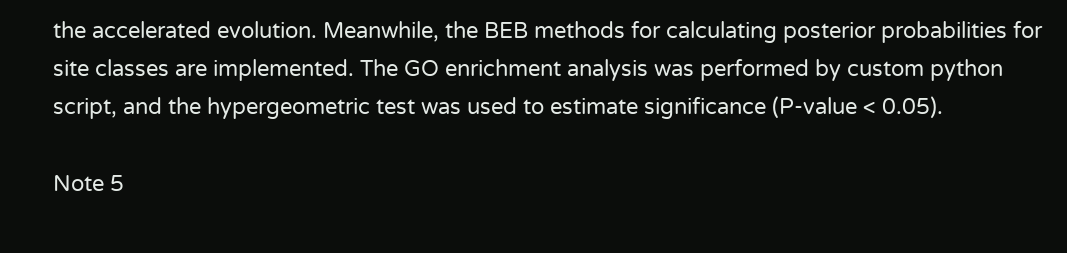the accelerated evolution. Meanwhile, the BEB methods for calculating posterior probabilities for site classes are implemented. The GO enrichment analysis was performed by custom python script, and the hypergeometric test was used to estimate significance (P-value < 0.05).

Note 5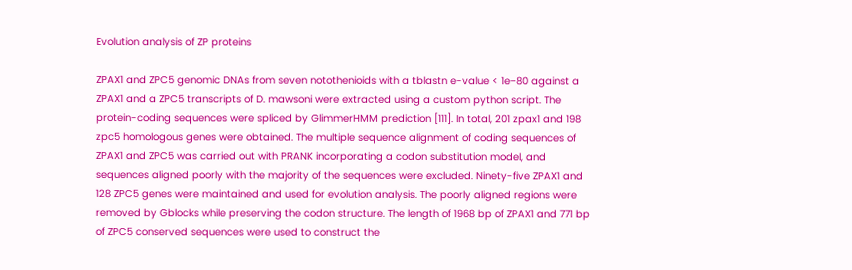Evolution analysis of ZP proteins

ZPAX1 and ZPC5 genomic DNAs from seven notothenioids with a tblastn e-value < 1e−80 against a ZPAX1 and a ZPC5 transcripts of D. mawsoni were extracted using a custom python script. The protein-coding sequences were spliced by GlimmerHMM prediction [111]. In total, 201 zpax1 and 198 zpc5 homologous genes were obtained. The multiple sequence alignment of coding sequences of ZPAX1 and ZPC5 was carried out with PRANK incorporating a codon substitution model, and sequences aligned poorly with the majority of the sequences were excluded. Ninety-five ZPAX1 and 128 ZPC5 genes were maintained and used for evolution analysis. The poorly aligned regions were removed by Gblocks while preserving the codon structure. The length of 1968 bp of ZPAX1 and 771 bp of ZPC5 conserved sequences were used to construct the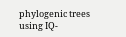phylogenic trees using IQ-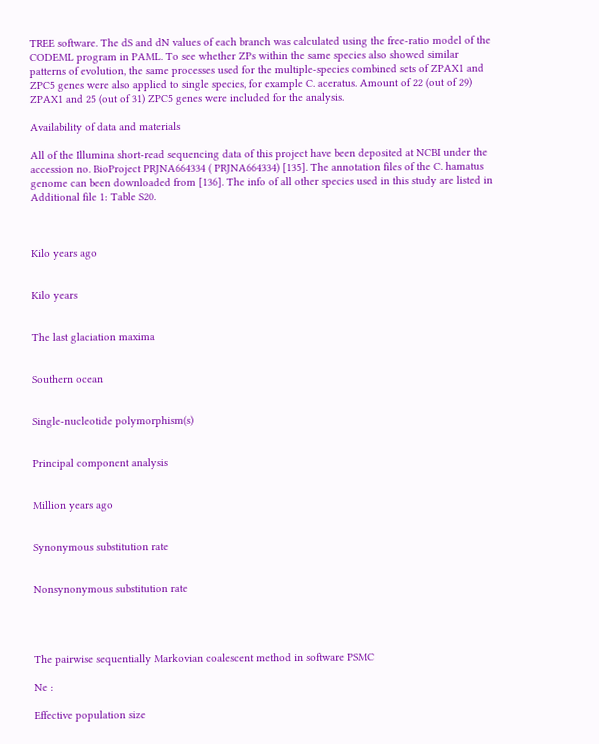TREE software. The dS and dN values of each branch was calculated using the free-ratio model of the CODEML program in PAML. To see whether ZPs within the same species also showed similar patterns of evolution, the same processes used for the multiple-species combined sets of ZPAX1 and ZPC5 genes were also applied to single species, for example C. aceratus. Amount of 22 (out of 29) ZPAX1 and 25 (out of 31) ZPC5 genes were included for the analysis.

Availability of data and materials

All of the Illumina short-read sequencing data of this project have been deposited at NCBI under the accession no. BioProject PRJNA664334 ( PRJNA664334) [135]. The annotation files of the C. hamatus genome can been downloaded from [136]. The info of all other species used in this study are listed in Additional file 1: Table S20.



Kilo years ago


Kilo years


The last glaciation maxima


Southern ocean


Single-nucleotide polymorphism(s)


Principal component analysis


Million years ago


Synonymous substitution rate


Nonsynonymous substitution rate




The pairwise sequentially Markovian coalescent method in software PSMC

Ne :

Effective population size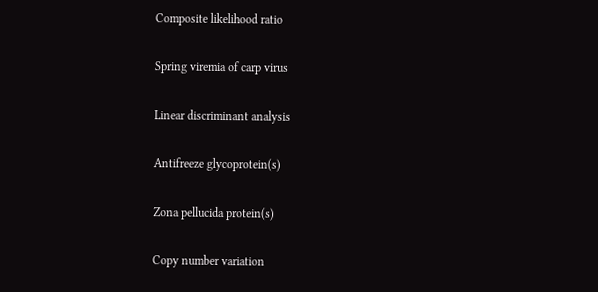Composite likelihood ratio


Spring viremia of carp virus


Linear discriminant analysis


Antifreeze glycoprotein(s)


Zona pellucida protein(s)


Copy number variation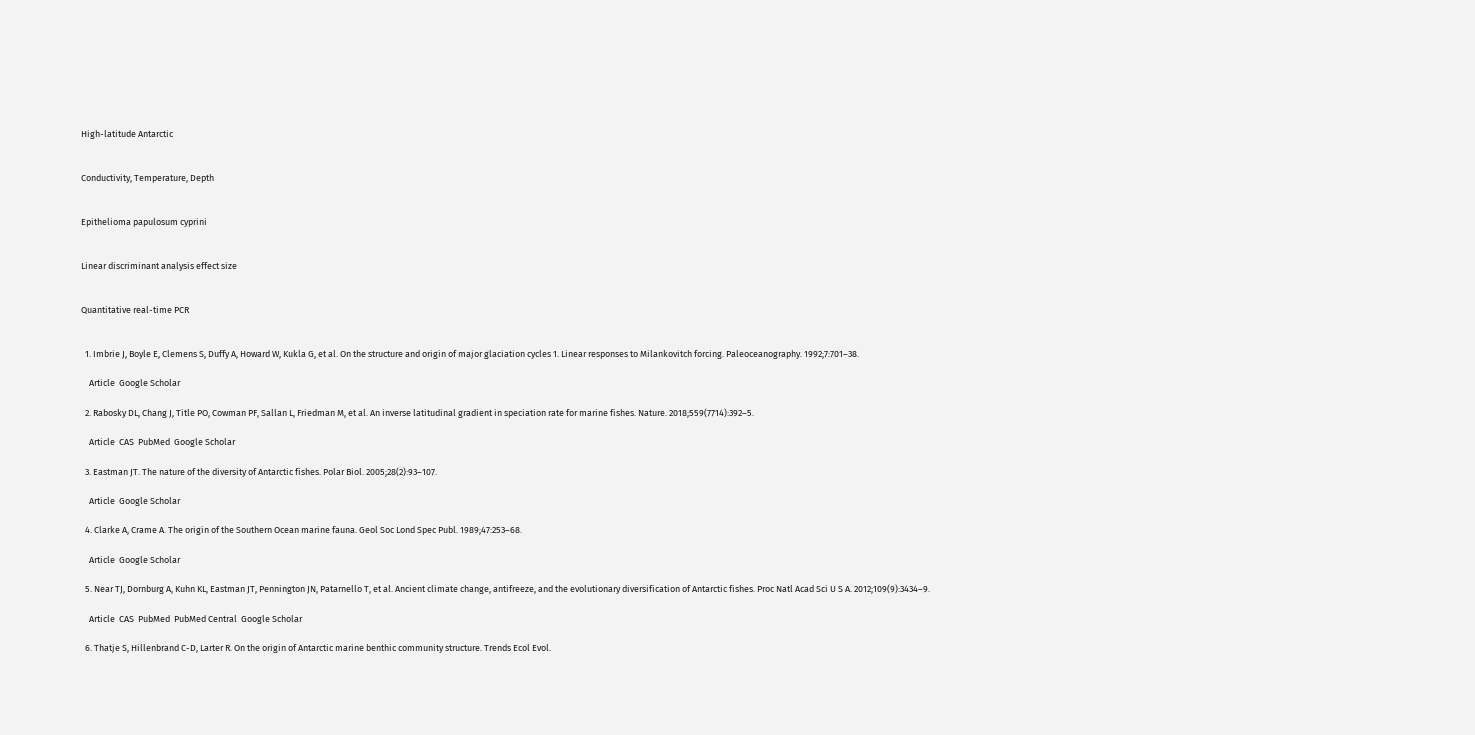High-latitude Antarctic


Conductivity, Temperature, Depth


Epithelioma papulosum cyprini


Linear discriminant analysis effect size


Quantitative real-time PCR


  1. Imbrie J, Boyle E, Clemens S, Duffy A, Howard W, Kukla G, et al. On the structure and origin of major glaciation cycles 1. Linear responses to Milankovitch forcing. Paleoceanography. 1992;7:701–38.

    Article  Google Scholar

  2. Rabosky DL, Chang J, Title PO, Cowman PF, Sallan L, Friedman M, et al. An inverse latitudinal gradient in speciation rate for marine fishes. Nature. 2018;559(7714):392–5.

    Article  CAS  PubMed  Google Scholar

  3. Eastman JT. The nature of the diversity of Antarctic fishes. Polar Biol. 2005;28(2):93–107.

    Article  Google Scholar

  4. Clarke A, Crame A. The origin of the Southern Ocean marine fauna. Geol Soc Lond Spec Publ. 1989;47:253–68.

    Article  Google Scholar

  5. Near TJ, Dornburg A, Kuhn KL, Eastman JT, Pennington JN, Patarnello T, et al. Ancient climate change, antifreeze, and the evolutionary diversification of Antarctic fishes. Proc Natl Acad Sci U S A. 2012;109(9):3434–9.

    Article  CAS  PubMed  PubMed Central  Google Scholar

  6. Thatje S, Hillenbrand C-D, Larter R. On the origin of Antarctic marine benthic community structure. Trends Ecol Evol.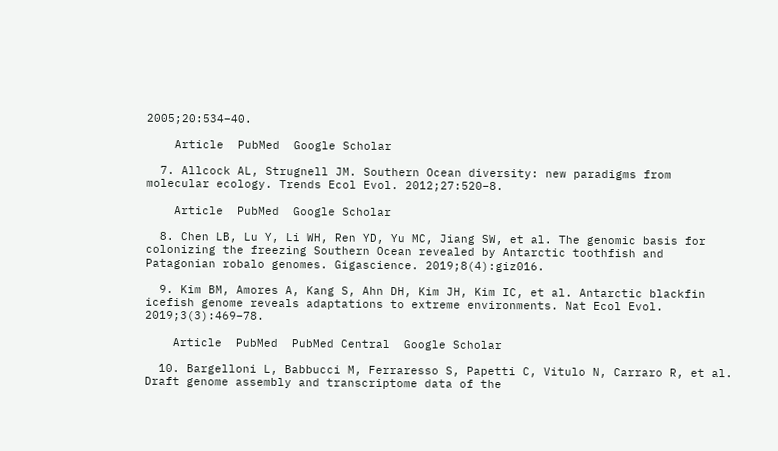2005;20:534–40.

    Article  PubMed  Google Scholar

  7. Allcock AL, Strugnell JM. Southern Ocean diversity: new paradigms from molecular ecology. Trends Ecol Evol. 2012;27:520–8.

    Article  PubMed  Google Scholar

  8. Chen LB, Lu Y, Li WH, Ren YD, Yu MC, Jiang SW, et al. The genomic basis for colonizing the freezing Southern Ocean revealed by Antarctic toothfish and Patagonian robalo genomes. Gigascience. 2019;8(4):giz016.

  9. Kim BM, Amores A, Kang S, Ahn DH, Kim JH, Kim IC, et al. Antarctic blackfin icefish genome reveals adaptations to extreme environments. Nat Ecol Evol. 2019;3(3):469–78.

    Article  PubMed  PubMed Central  Google Scholar

  10. Bargelloni L, Babbucci M, Ferraresso S, Papetti C, Vitulo N, Carraro R, et al. Draft genome assembly and transcriptome data of the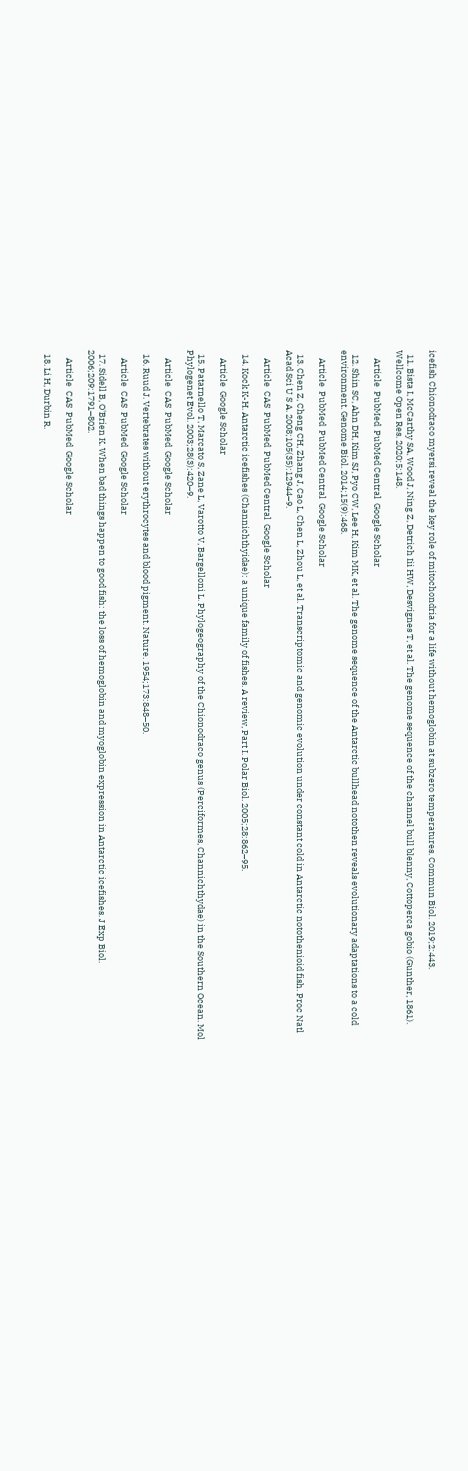icefish Chionodraco myersi reveal the key role of mitochondria for a life without hemoglobin at subzero temperatures. Commun Biol. 2019;2:443.

  11. Bista I, McCarthy SA, Wood J, Ning Z, Detrich Iii HW, Desvignes T, et al. The genome sequence of the channel bull blenny, Cottoperca gobio (Gunther, 1861). Wellcome Open Res. 2020;5:148.

    Article  PubMed  PubMed Central  Google Scholar

  12. Shin SC, Ahn DH, Kim SJ, Pyo CW, Lee H, Kim MK, et al. The genome sequence of the Antarctic bullhead notothen reveals evolutionary adaptations to a cold environment. Genome Biol. 2014;15(9):468.

    Article  PubMed  PubMed Central  Google Scholar

  13. Chen Z, Cheng CH, Zhang J, Cao L, Chen L, Zhou L, et al. Transcriptomic and genomic evolution under constant cold in Antarctic notothenioid fish. Proc Natl Acad Sci U S A. 2008;105(35):12944–9.

    Article  CAS  PubMed  PubMed Central  Google Scholar

  14. Kock K-H. Antarctic icefishes (Channichthyidae): a unique family of fishes. A review, Part I. Polar Biol. 2005;28:862–95.

    Article  Google Scholar

  15. Patarnello T, Marcato S, Zane L, Varotto V, Bargelloni L. Phylogeography of the Chionodraco genus (Perciformes, Channichthydae) in the Southern Ocean. Mol Phylogenet Evol. 2003;28(3):420–9.

    Article  CAS  PubMed  Google Scholar

  16. Ruud J. Vertebrates without erythrocytes and blood pigment. Nature. 1954;173:848–50.

    Article  CAS  PubMed  Google Scholar

  17. Sidell B, O'Brien K. When bad things happen to good fish: the loss of hemoglobin and myoglobin expression in Antarctic icefishes. J Exp Biol. 2006;209:1791–802.

    Article  CAS  PubMed  Google Scholar

  18. Li H, Durbin R.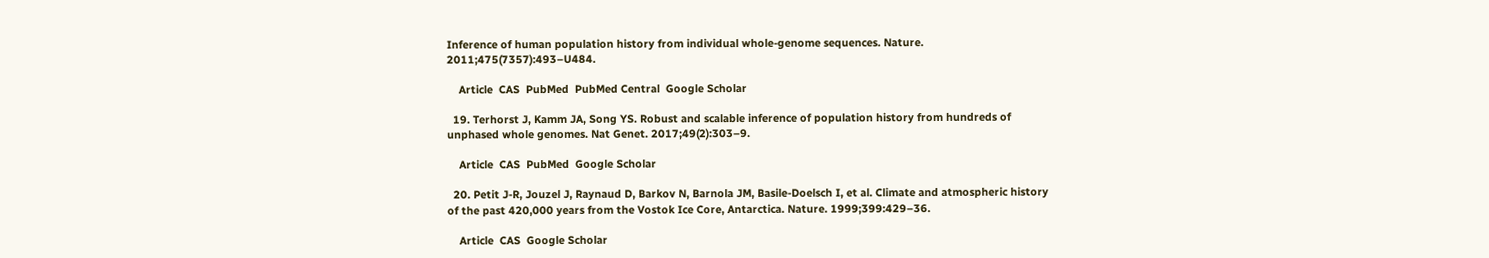Inference of human population history from individual whole-genome sequences. Nature. 2011;475(7357):493–U484.

    Article  CAS  PubMed  PubMed Central  Google Scholar

  19. Terhorst J, Kamm JA, Song YS. Robust and scalable inference of population history from hundreds of unphased whole genomes. Nat Genet. 2017;49(2):303–9.

    Article  CAS  PubMed  Google Scholar

  20. Petit J-R, Jouzel J, Raynaud D, Barkov N, Barnola JM, Basile-Doelsch I, et al. Climate and atmospheric history of the past 420,000 years from the Vostok Ice Core, Antarctica. Nature. 1999;399:429–36.

    Article  CAS  Google Scholar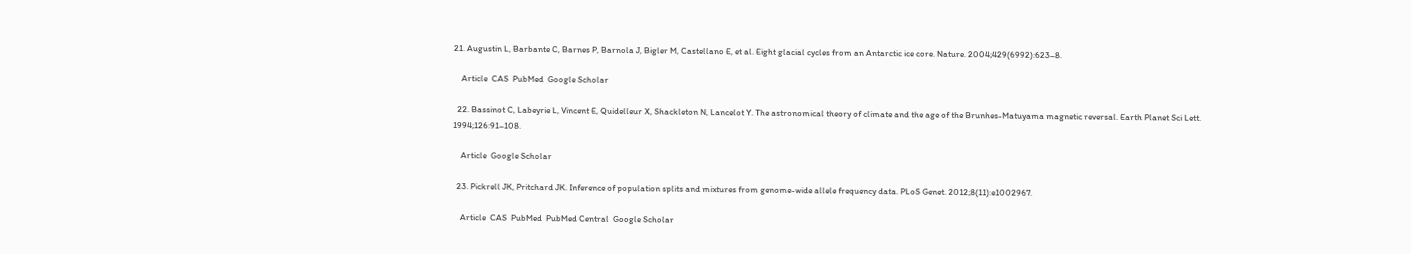21. Augustin L, Barbante C, Barnes P, Barnola J, Bigler M, Castellano E, et al. Eight glacial cycles from an Antarctic ice core. Nature. 2004;429(6992):623–8.

    Article  CAS  PubMed  Google Scholar

  22. Bassinot C, Labeyrie L, Vincent E, Quidelleur X, Shackleton N, Lancelot Y. The astronomical theory of climate and the age of the Brunhes-Matuyama magnetic reversal. Earth Planet Sci Lett. 1994;126:91–108.

    Article  Google Scholar

  23. Pickrell JK, Pritchard JK. Inference of population splits and mixtures from genome-wide allele frequency data. PLoS Genet. 2012;8(11):e1002967.

    Article  CAS  PubMed  PubMed Central  Google Scholar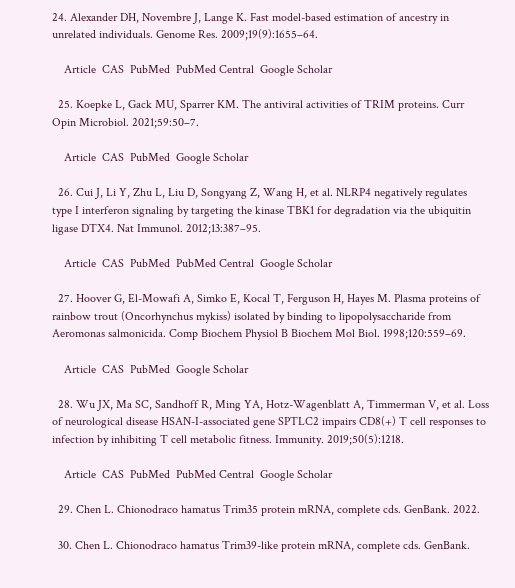24. Alexander DH, Novembre J, Lange K. Fast model-based estimation of ancestry in unrelated individuals. Genome Res. 2009;19(9):1655–64.

    Article  CAS  PubMed  PubMed Central  Google Scholar

  25. Koepke L, Gack MU, Sparrer KM. The antiviral activities of TRIM proteins. Curr Opin Microbiol. 2021;59:50–7.

    Article  CAS  PubMed  Google Scholar

  26. Cui J, Li Y, Zhu L, Liu D, Songyang Z, Wang H, et al. NLRP4 negatively regulates type I interferon signaling by targeting the kinase TBK1 for degradation via the ubiquitin ligase DTX4. Nat Immunol. 2012;13:387–95.

    Article  CAS  PubMed  PubMed Central  Google Scholar

  27. Hoover G, El-Mowafi A, Simko E, Kocal T, Ferguson H, Hayes M. Plasma proteins of rainbow trout (Oncorhynchus mykiss) isolated by binding to lipopolysaccharide from Aeromonas salmonicida. Comp Biochem Physiol B Biochem Mol Biol. 1998;120:559–69.

    Article  CAS  PubMed  Google Scholar

  28. Wu JX, Ma SC, Sandhoff R, Ming YA, Hotz-Wagenblatt A, Timmerman V, et al. Loss of neurological disease HSAN-I-associated gene SPTLC2 impairs CD8(+) T cell responses to infection by inhibiting T cell metabolic fitness. Immunity. 2019;50(5):1218.

    Article  CAS  PubMed  PubMed Central  Google Scholar

  29. Chen L. Chionodraco hamatus Trim35 protein mRNA, complete cds. GenBank. 2022.

  30. Chen L. Chionodraco hamatus Trim39-like protein mRNA, complete cds. GenBank.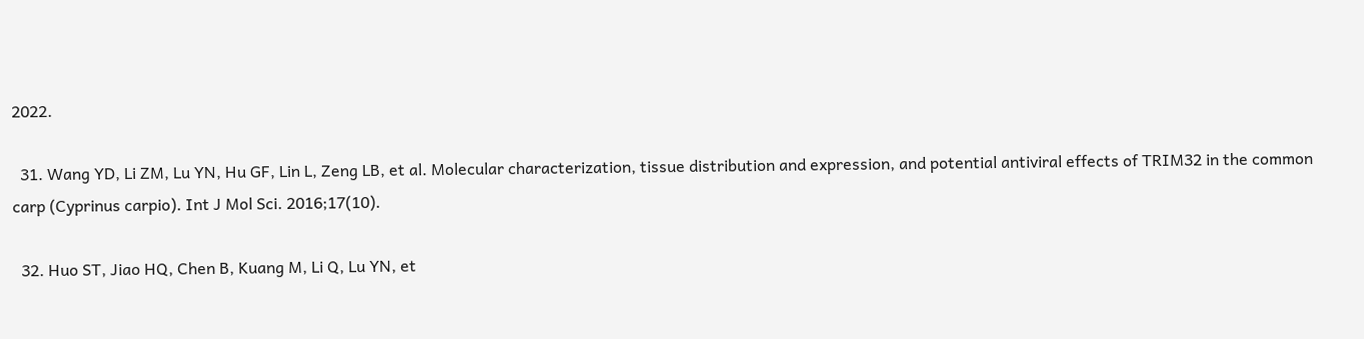2022.

  31. Wang YD, Li ZM, Lu YN, Hu GF, Lin L, Zeng LB, et al. Molecular characterization, tissue distribution and expression, and potential antiviral effects of TRIM32 in the common carp (Cyprinus carpio). Int J Mol Sci. 2016;17(10).

  32. Huo ST, Jiao HQ, Chen B, Kuang M, Li Q, Lu YN, et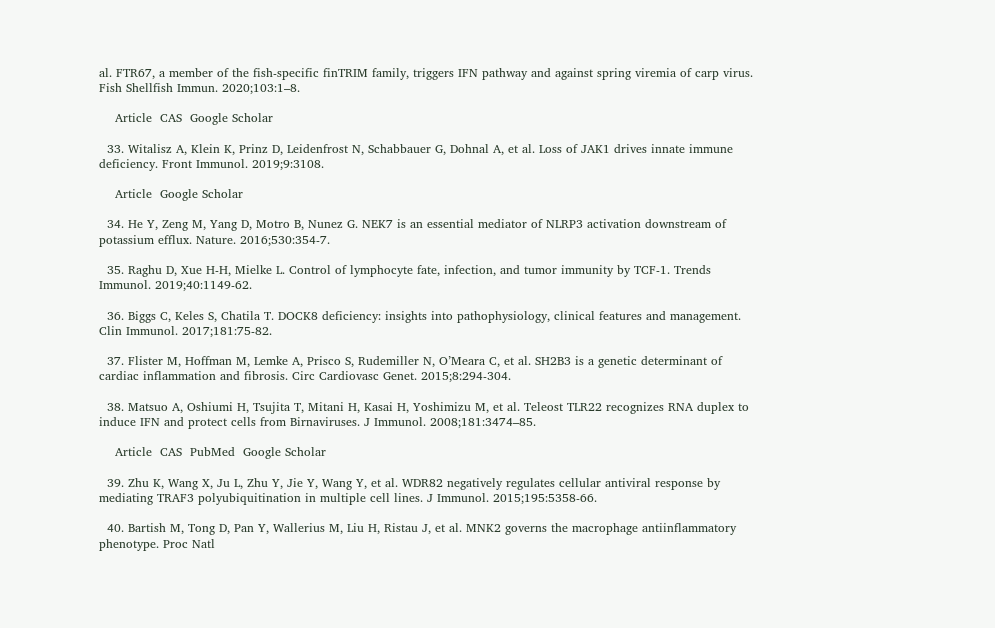al. FTR67, a member of the fish-specific finTRIM family, triggers IFN pathway and against spring viremia of carp virus. Fish Shellfish Immun. 2020;103:1–8.

    Article  CAS  Google Scholar

  33. Witalisz A, Klein K, Prinz D, Leidenfrost N, Schabbauer G, Dohnal A, et al. Loss of JAK1 drives innate immune deficiency. Front Immunol. 2019;9:3108.

    Article  Google Scholar

  34. He Y, Zeng M, Yang D, Motro B, Nunez G. NEK7 is an essential mediator of NLRP3 activation downstream of potassium efflux. Nature. 2016;530:354-7.

  35. Raghu D, Xue H-H, Mielke L. Control of lymphocyte fate, infection, and tumor immunity by TCF-1. Trends Immunol. 2019;40:1149-62.

  36. Biggs C, Keles S, Chatila T. DOCK8 deficiency: insights into pathophysiology, clinical features and management. Clin Immunol. 2017;181:75-82.

  37. Flister M, Hoffman M, Lemke A, Prisco S, Rudemiller N, O’Meara C, et al. SH2B3 is a genetic determinant of cardiac inflammation and fibrosis. Circ Cardiovasc Genet. 2015;8:294-304.

  38. Matsuo A, Oshiumi H, Tsujita T, Mitani H, Kasai H, Yoshimizu M, et al. Teleost TLR22 recognizes RNA duplex to induce IFN and protect cells from Birnaviruses. J Immunol. 2008;181:3474–85.

    Article  CAS  PubMed  Google Scholar

  39. Zhu K, Wang X, Ju L, Zhu Y, Jie Y, Wang Y, et al. WDR82 negatively regulates cellular antiviral response by mediating TRAF3 polyubiquitination in multiple cell lines. J Immunol. 2015;195:5358-66.

  40. Bartish M, Tong D, Pan Y, Wallerius M, Liu H, Ristau J, et al. MNK2 governs the macrophage antiinflammatory phenotype. Proc Natl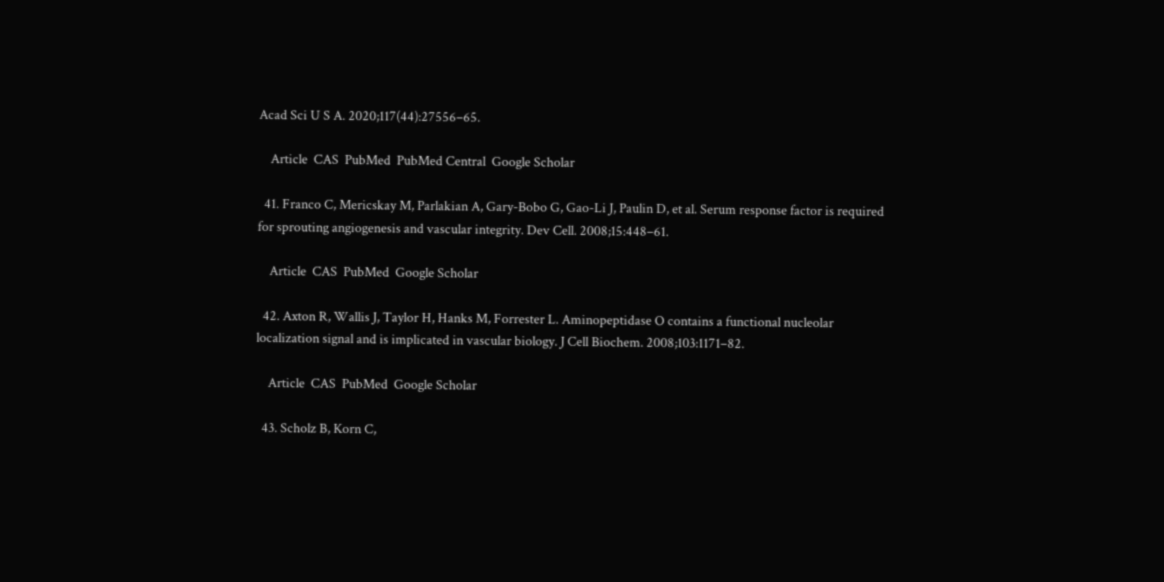Acad Sci U S A. 2020;117(44):27556–65.

    Article  CAS  PubMed  PubMed Central  Google Scholar

  41. Franco C, Mericskay M, Parlakian A, Gary-Bobo G, Gao-Li J, Paulin D, et al. Serum response factor is required for sprouting angiogenesis and vascular integrity. Dev Cell. 2008;15:448–61.

    Article  CAS  PubMed  Google Scholar

  42. Axton R, Wallis J, Taylor H, Hanks M, Forrester L. Aminopeptidase O contains a functional nucleolar localization signal and is implicated in vascular biology. J Cell Biochem. 2008;103:1171–82.

    Article  CAS  PubMed  Google Scholar

  43. Scholz B, Korn C,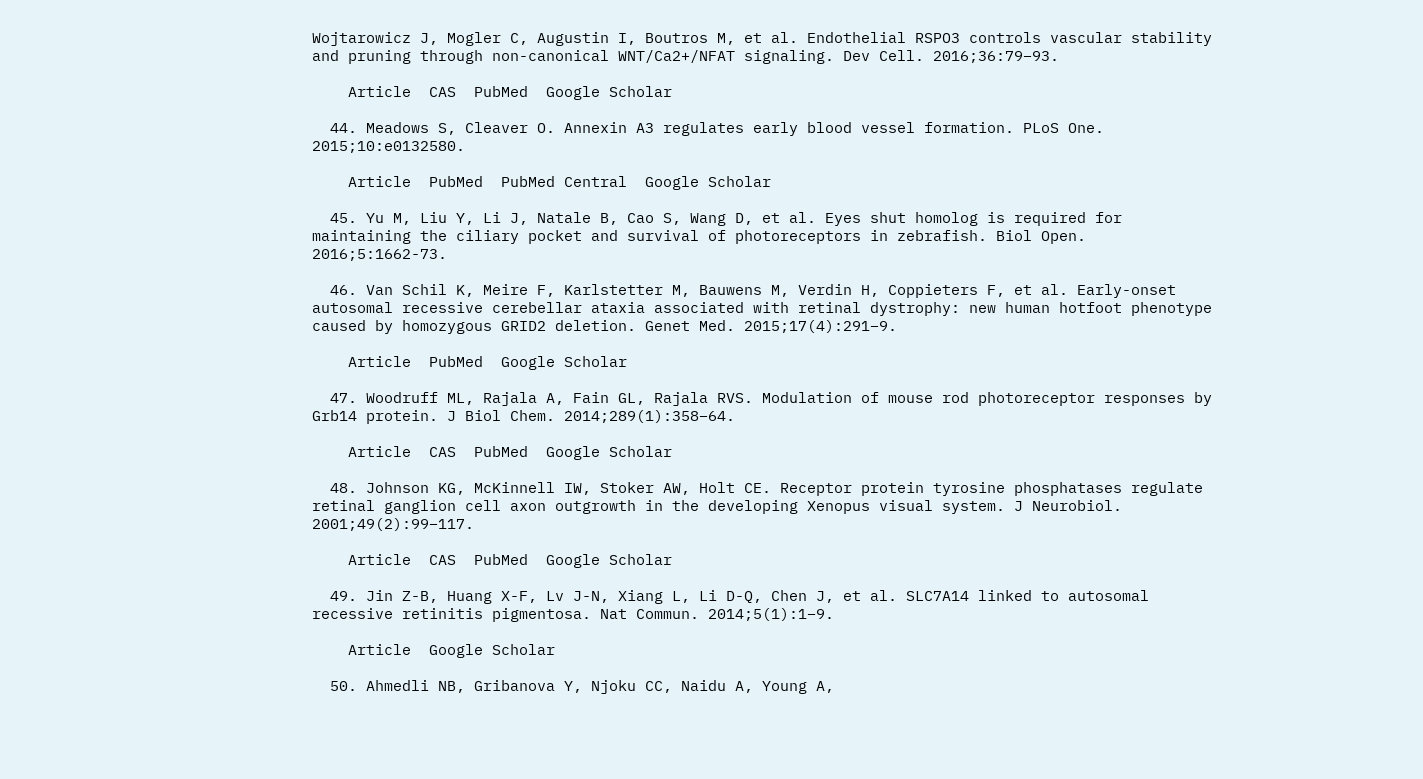Wojtarowicz J, Mogler C, Augustin I, Boutros M, et al. Endothelial RSPO3 controls vascular stability and pruning through non-canonical WNT/Ca2+/NFAT signaling. Dev Cell. 2016;36:79–93.

    Article  CAS  PubMed  Google Scholar

  44. Meadows S, Cleaver O. Annexin A3 regulates early blood vessel formation. PLoS One. 2015;10:e0132580.

    Article  PubMed  PubMed Central  Google Scholar

  45. Yu M, Liu Y, Li J, Natale B, Cao S, Wang D, et al. Eyes shut homolog is required for maintaining the ciliary pocket and survival of photoreceptors in zebrafish. Biol Open. 2016;5:1662-73.

  46. Van Schil K, Meire F, Karlstetter M, Bauwens M, Verdin H, Coppieters F, et al. Early-onset autosomal recessive cerebellar ataxia associated with retinal dystrophy: new human hotfoot phenotype caused by homozygous GRID2 deletion. Genet Med. 2015;17(4):291–9.

    Article  PubMed  Google Scholar

  47. Woodruff ML, Rajala A, Fain GL, Rajala RVS. Modulation of mouse rod photoreceptor responses by Grb14 protein. J Biol Chem. 2014;289(1):358–64.

    Article  CAS  PubMed  Google Scholar

  48. Johnson KG, McKinnell IW, Stoker AW, Holt CE. Receptor protein tyrosine phosphatases regulate retinal ganglion cell axon outgrowth in the developing Xenopus visual system. J Neurobiol. 2001;49(2):99–117.

    Article  CAS  PubMed  Google Scholar

  49. Jin Z-B, Huang X-F, Lv J-N, Xiang L, Li D-Q, Chen J, et al. SLC7A14 linked to autosomal recessive retinitis pigmentosa. Nat Commun. 2014;5(1):1–9.

    Article  Google Scholar

  50. Ahmedli NB, Gribanova Y, Njoku CC, Naidu A, Young A,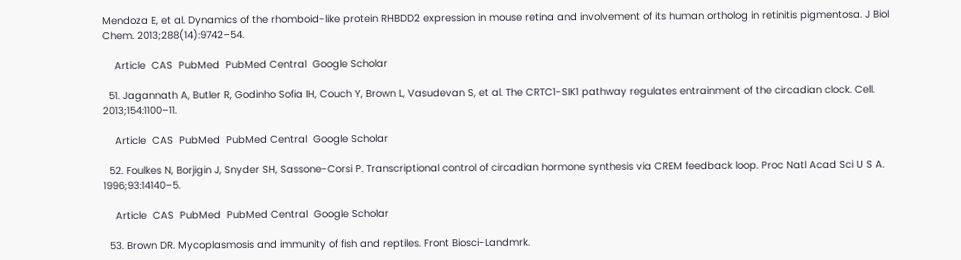Mendoza E, et al. Dynamics of the rhomboid-like protein RHBDD2 expression in mouse retina and involvement of its human ortholog in retinitis pigmentosa. J Biol Chem. 2013;288(14):9742–54.

    Article  CAS  PubMed  PubMed Central  Google Scholar

  51. Jagannath A, Butler R, Godinho Sofia IH, Couch Y, Brown L, Vasudevan S, et al. The CRTC1-SIK1 pathway regulates entrainment of the circadian clock. Cell. 2013;154:1100–11.

    Article  CAS  PubMed  PubMed Central  Google Scholar

  52. Foulkes N, Borjigin J, Snyder SH, Sassone-Corsi P. Transcriptional control of circadian hormone synthesis via CREM feedback loop. Proc Natl Acad Sci U S A. 1996;93:14140–5.

    Article  CAS  PubMed  PubMed Central  Google Scholar

  53. Brown DR. Mycoplasmosis and immunity of fish and reptiles. Front Biosci-Landmrk.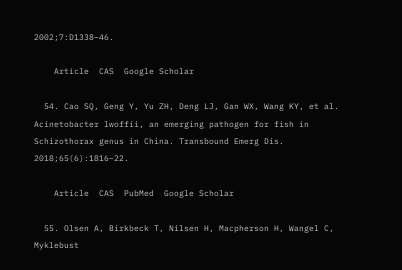2002;7:D1338–46.

    Article  CAS  Google Scholar

  54. Cao SQ, Geng Y, Yu ZH, Deng LJ, Gan WX, Wang KY, et al. Acinetobacter lwoffii, an emerging pathogen for fish in Schizothorax genus in China. Transbound Emerg Dis. 2018;65(6):1816–22.

    Article  CAS  PubMed  Google Scholar

  55. Olsen A, Birkbeck T, Nilsen H, Macpherson H, Wangel C, Myklebust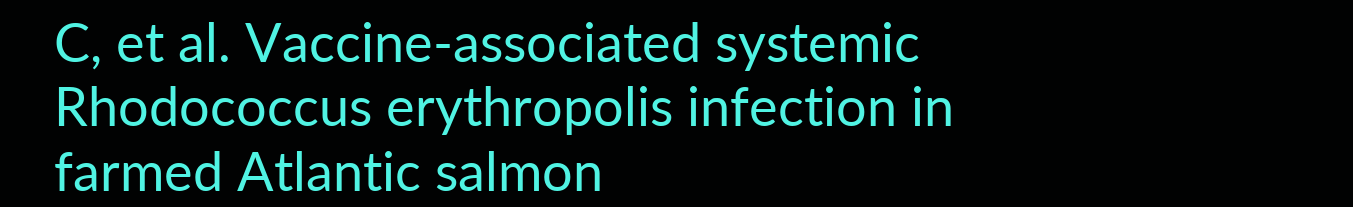C, et al. Vaccine-associated systemic Rhodococcus erythropolis infection in farmed Atlantic salmon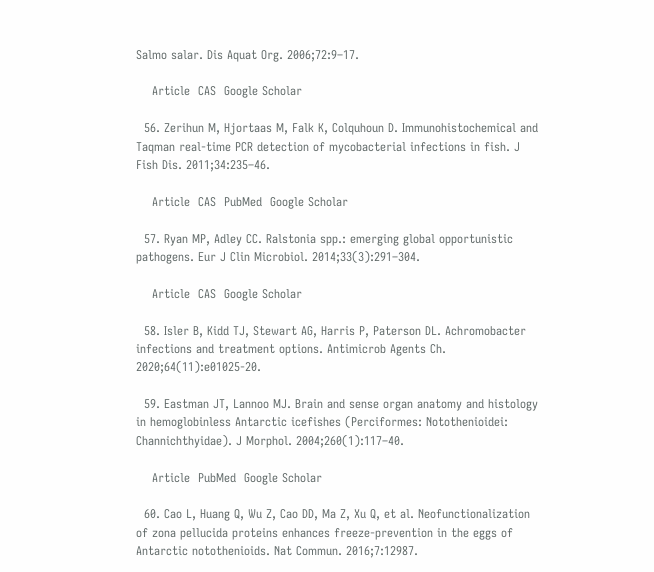Salmo salar. Dis Aquat Org. 2006;72:9–17.

    Article  CAS  Google Scholar

  56. Zerihun M, Hjortaas M, Falk K, Colquhoun D. Immunohistochemical and Taqman real-time PCR detection of mycobacterial infections in fish. J Fish Dis. 2011;34:235–46.

    Article  CAS  PubMed  Google Scholar

  57. Ryan MP, Adley CC. Ralstonia spp.: emerging global opportunistic pathogens. Eur J Clin Microbiol. 2014;33(3):291–304.

    Article  CAS  Google Scholar

  58. Isler B, Kidd TJ, Stewart AG, Harris P, Paterson DL. Achromobacter infections and treatment options. Antimicrob Agents Ch. 2020;64(11):e01025-20.

  59. Eastman JT, Lannoo MJ. Brain and sense organ anatomy and histology in hemoglobinless Antarctic icefishes (Perciformes: Notothenioidei: Channichthyidae). J Morphol. 2004;260(1):117–40.

    Article  PubMed  Google Scholar

  60. Cao L, Huang Q, Wu Z, Cao DD, Ma Z, Xu Q, et al. Neofunctionalization of zona pellucida proteins enhances freeze-prevention in the eggs of Antarctic notothenioids. Nat Commun. 2016;7:12987.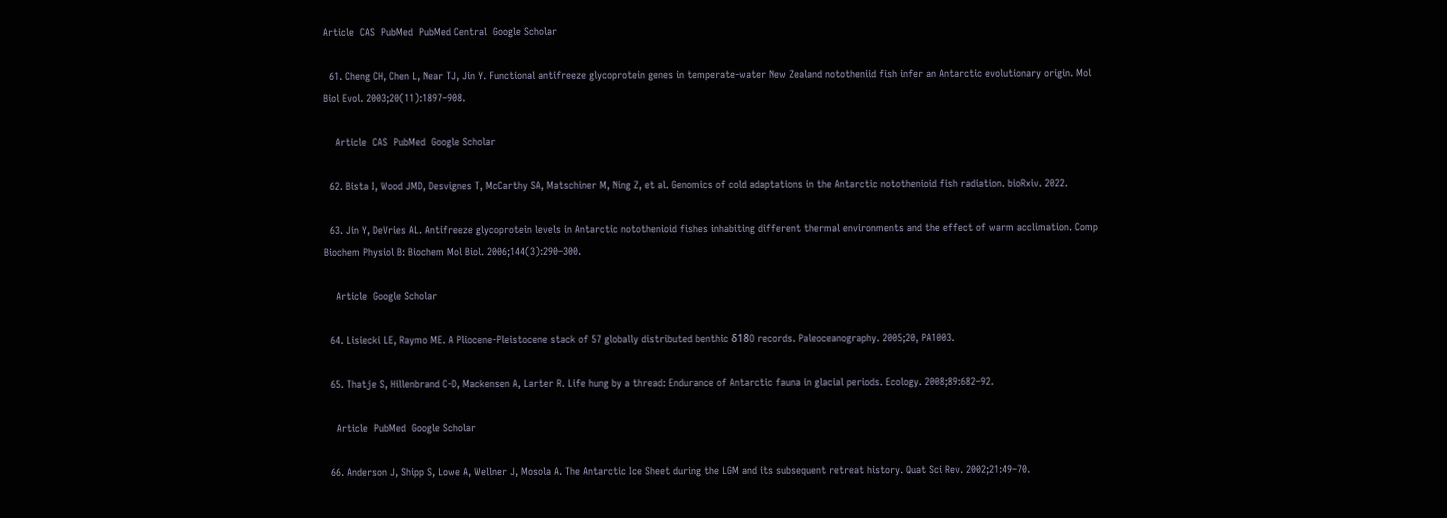Article  CAS  PubMed  PubMed Central  Google Scholar

  61. Cheng CH, Chen L, Near TJ, Jin Y. Functional antifreeze glycoprotein genes in temperate-water New Zealand nototheniid fish infer an Antarctic evolutionary origin. Mol Biol Evol. 2003;20(11):1897–908.

    Article  CAS  PubMed  Google Scholar

  62. Bista I, Wood JMD, Desvignes T, McCarthy SA, Matschiner M, Ning Z, et al. Genomics of cold adaptations in the Antarctic notothenioid fish radiation. bioRxiv. 2022.

  63. Jin Y, DeVries AL. Antifreeze glycoprotein levels in Antarctic notothenioid fishes inhabiting different thermal environments and the effect of warm acclimation. Comp Biochem Physiol B: Biochem Mol Biol. 2006;144(3):290–300.

    Article  Google Scholar

  64. Lisiecki LE, Raymo ME. A Pliocene-Pleistocene stack of 57 globally distributed benthic δ18O records. Paleoceanography. 2005;20, PA1003.

  65. Thatje S, Hillenbrand C-D, Mackensen A, Larter R. Life hung by a thread: Endurance of Antarctic fauna in glacial periods. Ecology. 2008;89:682–92.

    Article  PubMed  Google Scholar

  66. Anderson J, Shipp S, Lowe A, Wellner J, Mosola A. The Antarctic Ice Sheet during the LGM and its subsequent retreat history. Quat Sci Rev. 2002;21:49–70.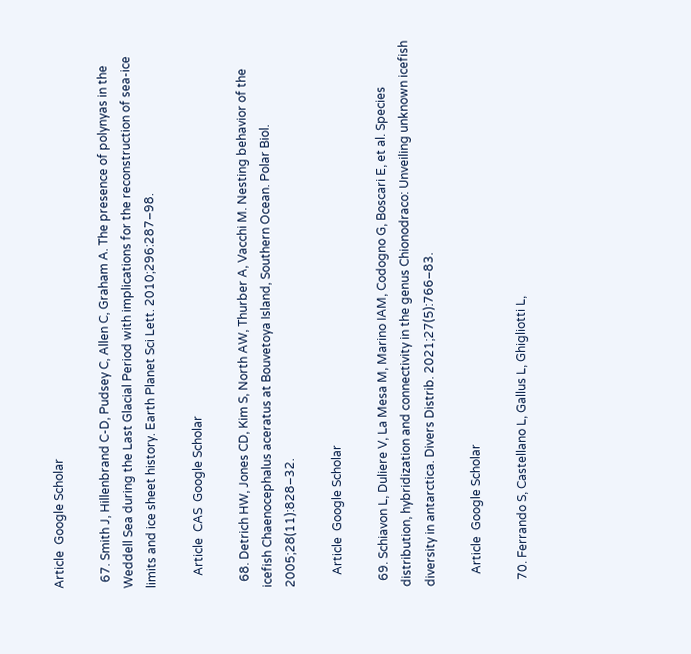Article  Google Scholar

  67. Smith J, Hillenbrand C-D, Pudsey C, Allen C, Graham A. The presence of polynyas in the Weddell Sea during the Last Glacial Period with implications for the reconstruction of sea-ice limits and ice sheet history. Earth Planet Sci Lett. 2010;296:287–98.

    Article  CAS  Google Scholar

  68. Detrich HW, Jones CD, Kim S, North AW, Thurber A, Vacchi M. Nesting behavior of the icefish Chaenocephalus aceratus at Bouvetoya Island, Southern Ocean. Polar Biol. 2005;28(11):828–32.

    Article  Google Scholar

  69. Schiavon L, Duliere V, La Mesa M, Marino IAM, Codogno G, Boscari E, et al. Species distribution, hybridization and connectivity in the genus Chionodraco: Unveiling unknown icefish diversity in antarctica. Divers Distrib. 2021;27(5):766–83.

    Article  Google Scholar

  70. Ferrando S, Castellano L, Gallus L, Ghigliotti L,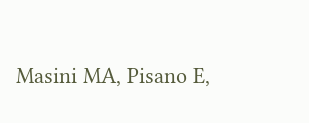Masini MA, Pisano E,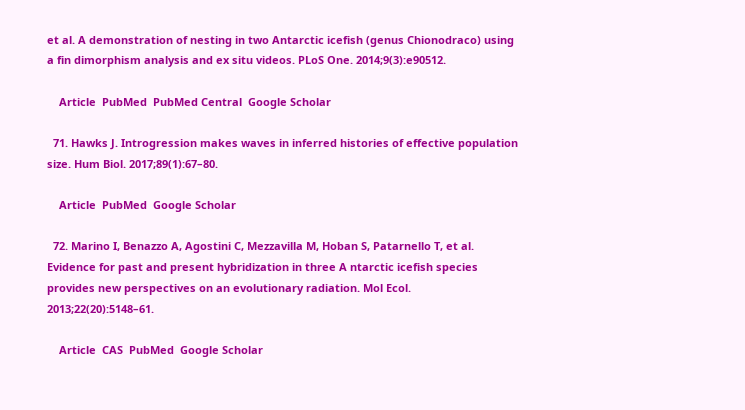et al. A demonstration of nesting in two Antarctic icefish (genus Chionodraco) using a fin dimorphism analysis and ex situ videos. PLoS One. 2014;9(3):e90512.

    Article  PubMed  PubMed Central  Google Scholar

  71. Hawks J. Introgression makes waves in inferred histories of effective population size. Hum Biol. 2017;89(1):67–80.

    Article  PubMed  Google Scholar

  72. Marino I, Benazzo A, Agostini C, Mezzavilla M, Hoban S, Patarnello T, et al. Evidence for past and present hybridization in three A ntarctic icefish species provides new perspectives on an evolutionary radiation. Mol Ecol. 2013;22(20):5148–61.

    Article  CAS  PubMed  Google Scholar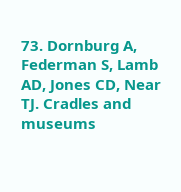73. Dornburg A, Federman S, Lamb AD, Jones CD, Near TJ. Cradles and museums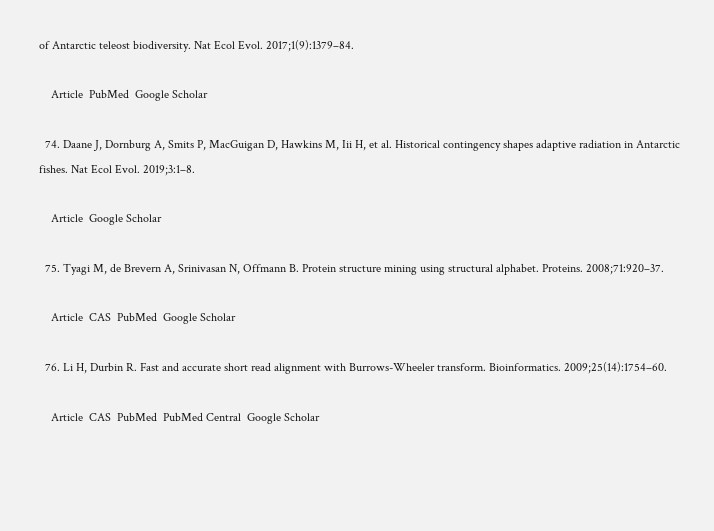of Antarctic teleost biodiversity. Nat Ecol Evol. 2017;1(9):1379–84.

    Article  PubMed  Google Scholar

  74. Daane J, Dornburg A, Smits P, MacGuigan D, Hawkins M, Iii H, et al. Historical contingency shapes adaptive radiation in Antarctic fishes. Nat Ecol Evol. 2019;3:1–8.

    Article  Google Scholar

  75. Tyagi M, de Brevern A, Srinivasan N, Offmann B. Protein structure mining using structural alphabet. Proteins. 2008;71:920–37.

    Article  CAS  PubMed  Google Scholar

  76. Li H, Durbin R. Fast and accurate short read alignment with Burrows-Wheeler transform. Bioinformatics. 2009;25(14):1754–60.

    Article  CAS  PubMed  PubMed Central  Google Scholar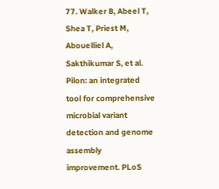77. Walker B, Abeel T, Shea T, Priest M, Abouelliel A, Sakthikumar S, et al. Pilon: an integrated tool for comprehensive microbial variant detection and genome assembly improvement. PLoS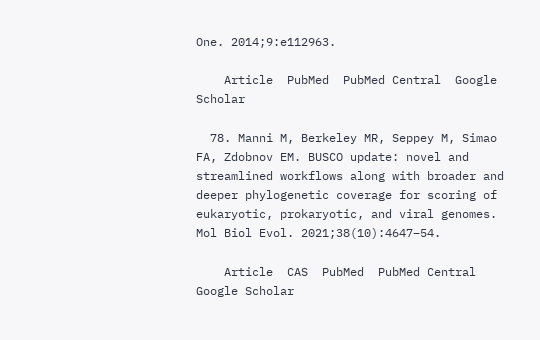One. 2014;9:e112963.

    Article  PubMed  PubMed Central  Google Scholar

  78. Manni M, Berkeley MR, Seppey M, Simao FA, Zdobnov EM. BUSCO update: novel and streamlined workflows along with broader and deeper phylogenetic coverage for scoring of eukaryotic, prokaryotic, and viral genomes. Mol Biol Evol. 2021;38(10):4647–54.

    Article  CAS  PubMed  PubMed Central  Google Scholar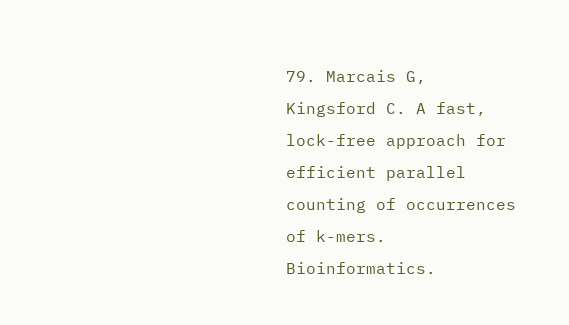79. Marcais G, Kingsford C. A fast, lock-free approach for efficient parallel counting of occurrences of k-mers. Bioinformatics.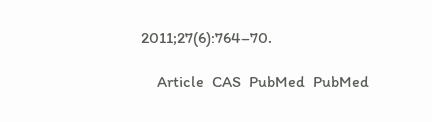2011;27(6):764–70.

    Article  CAS  PubMed  PubMed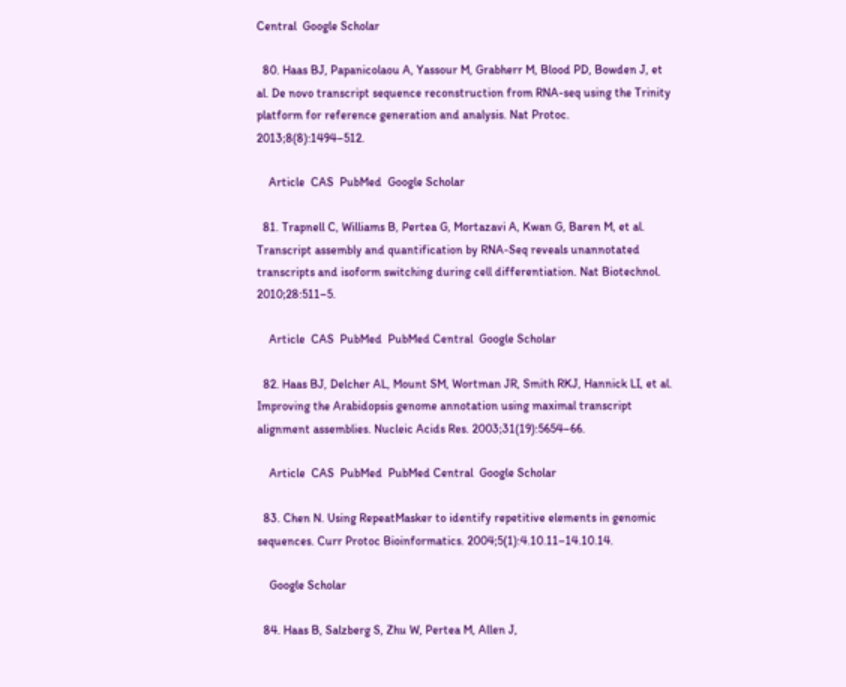Central  Google Scholar

  80. Haas BJ, Papanicolaou A, Yassour M, Grabherr M, Blood PD, Bowden J, et al. De novo transcript sequence reconstruction from RNA-seq using the Trinity platform for reference generation and analysis. Nat Protoc. 2013;8(8):1494–512.

    Article  CAS  PubMed  Google Scholar

  81. Trapnell C, Williams B, Pertea G, Mortazavi A, Kwan G, Baren M, et al. Transcript assembly and quantification by RNA-Seq reveals unannotated transcripts and isoform switching during cell differentiation. Nat Biotechnol. 2010;28:511–5.

    Article  CAS  PubMed  PubMed Central  Google Scholar

  82. Haas BJ, Delcher AL, Mount SM, Wortman JR, Smith RKJ, Hannick LI, et al. Improving the Arabidopsis genome annotation using maximal transcript alignment assemblies. Nucleic Acids Res. 2003;31(19):5654–66.

    Article  CAS  PubMed  PubMed Central  Google Scholar

  83. Chen N. Using RepeatMasker to identify repetitive elements in genomic sequences. Curr Protoc Bioinformatics. 2004;5(1):4.10.11–14.10.14.

    Google Scholar

  84. Haas B, Salzberg S, Zhu W, Pertea M, Allen J,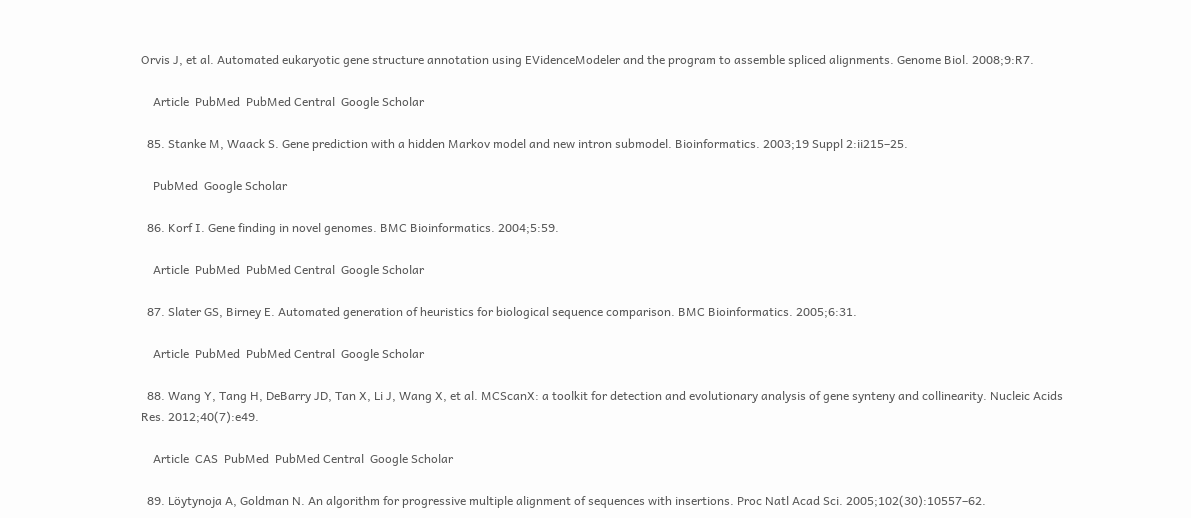Orvis J, et al. Automated eukaryotic gene structure annotation using EVidenceModeler and the program to assemble spliced alignments. Genome Biol. 2008;9:R7.

    Article  PubMed  PubMed Central  Google Scholar

  85. Stanke M, Waack S. Gene prediction with a hidden Markov model and new intron submodel. Bioinformatics. 2003;19 Suppl 2:ii215–25.

    PubMed  Google Scholar

  86. Korf I. Gene finding in novel genomes. BMC Bioinformatics. 2004;5:59.

    Article  PubMed  PubMed Central  Google Scholar

  87. Slater GS, Birney E. Automated generation of heuristics for biological sequence comparison. BMC Bioinformatics. 2005;6:31.

    Article  PubMed  PubMed Central  Google Scholar

  88. Wang Y, Tang H, DeBarry JD, Tan X, Li J, Wang X, et al. MCScanX: a toolkit for detection and evolutionary analysis of gene synteny and collinearity. Nucleic Acids Res. 2012;40(7):e49.

    Article  CAS  PubMed  PubMed Central  Google Scholar

  89. Löytynoja A, Goldman N. An algorithm for progressive multiple alignment of sequences with insertions. Proc Natl Acad Sci. 2005;102(30):10557–62.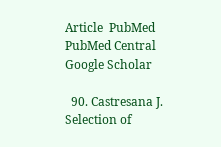Article  PubMed  PubMed Central  Google Scholar

  90. Castresana J. Selection of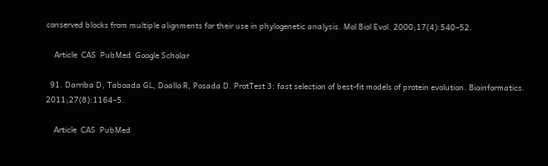conserved blocks from multiple alignments for their use in phylogenetic analysis. Mol Biol Evol. 2000;17(4):540–52.

    Article  CAS  PubMed  Google Scholar

  91. Darriba D, Taboada GL, Doallo R, Posada D. ProtTest 3: fast selection of best-fit models of protein evolution. Bioinformatics. 2011;27(8):1164–5.

    Article  CAS  PubMed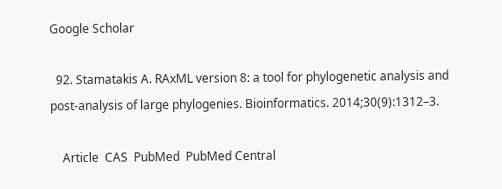Google Scholar

  92. Stamatakis A. RAxML version 8: a tool for phylogenetic analysis and post-analysis of large phylogenies. Bioinformatics. 2014;30(9):1312–3.

    Article  CAS  PubMed  PubMed Central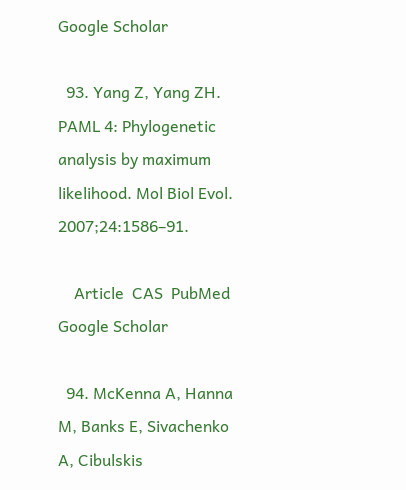Google Scholar

  93. Yang Z, Yang ZH. PAML 4: Phylogenetic analysis by maximum likelihood. Mol Biol Evol. 2007;24:1586–91.

    Article  CAS  PubMed  Google Scholar

  94. McKenna A, Hanna M, Banks E, Sivachenko A, Cibulskis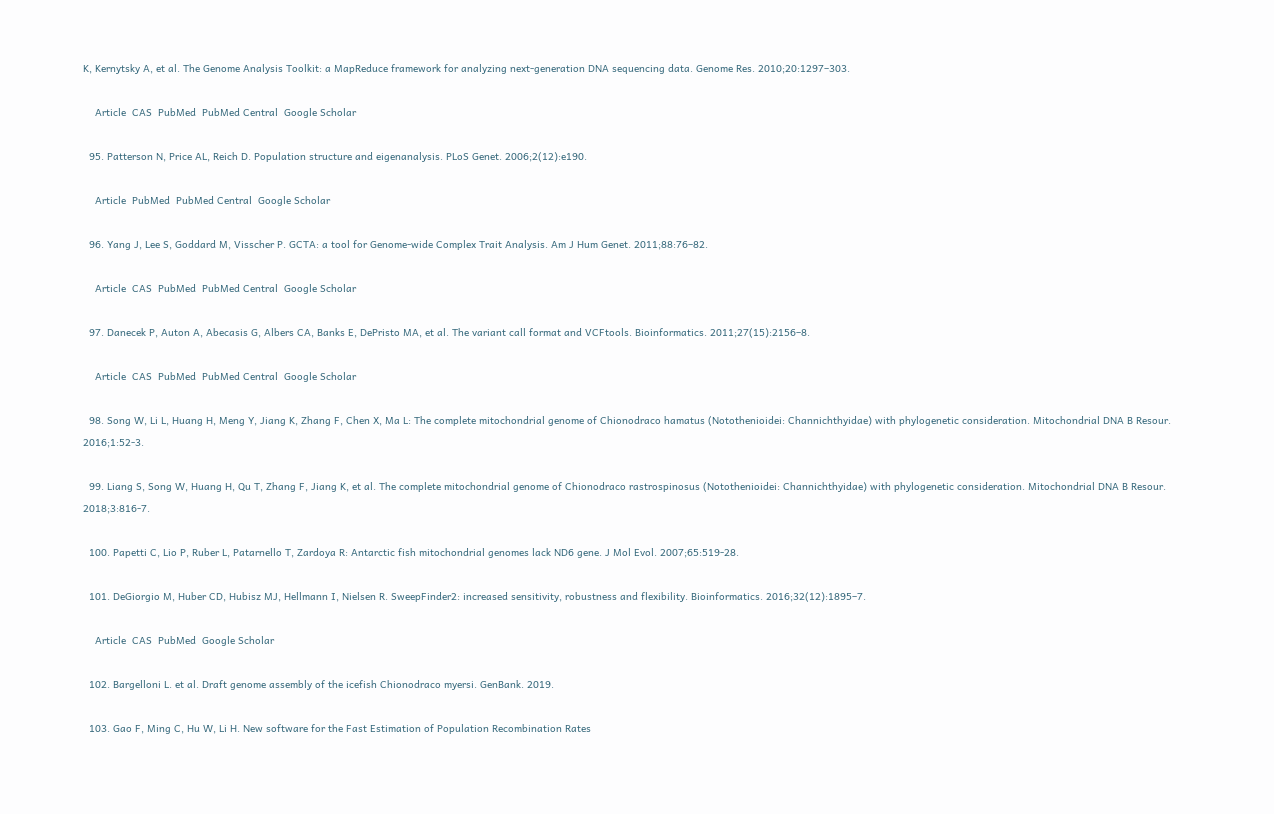K, Kernytsky A, et al. The Genome Analysis Toolkit: a MapReduce framework for analyzing next-generation DNA sequencing data. Genome Res. 2010;20:1297–303.

    Article  CAS  PubMed  PubMed Central  Google Scholar

  95. Patterson N, Price AL, Reich D. Population structure and eigenanalysis. PLoS Genet. 2006;2(12):e190.

    Article  PubMed  PubMed Central  Google Scholar

  96. Yang J, Lee S, Goddard M, Visscher P. GCTA: a tool for Genome-wide Complex Trait Analysis. Am J Hum Genet. 2011;88:76–82.

    Article  CAS  PubMed  PubMed Central  Google Scholar

  97. Danecek P, Auton A, Abecasis G, Albers CA, Banks E, DePristo MA, et al. The variant call format and VCFtools. Bioinformatics. 2011;27(15):2156–8.

    Article  CAS  PubMed  PubMed Central  Google Scholar

  98. Song W, Li L, Huang H, Meng Y, Jiang K, Zhang F, Chen X, Ma L: The complete mitochondrial genome of Chionodraco hamatus (Notothenioidei: Channichthyidae) with phylogenetic consideration. Mitochondrial DNA B Resour. 2016;1:52-3.

  99. Liang S, Song W, Huang H, Qu T, Zhang F, Jiang K, et al. The complete mitochondrial genome of Chionodraco rastrospinosus (Notothenioidei: Channichthyidae) with phylogenetic consideration. Mitochondrial DNA B Resour. 2018;3:816-7.

  100. Papetti C, Lio P, Ruber L, Patarnello T, Zardoya R: Antarctic fish mitochondrial genomes lack ND6 gene. J Mol Evol. 2007;65:519-28.

  101. DeGiorgio M, Huber CD, Hubisz MJ, Hellmann I, Nielsen R. SweepFinder2: increased sensitivity, robustness and flexibility. Bioinformatics. 2016;32(12):1895–7.

    Article  CAS  PubMed  Google Scholar

  102. Bargelloni L. et al. Draft genome assembly of the icefish Chionodraco myersi. GenBank. 2019.

  103. Gao F, Ming C, Hu W, Li H. New software for the Fast Estimation of Population Recombination Rates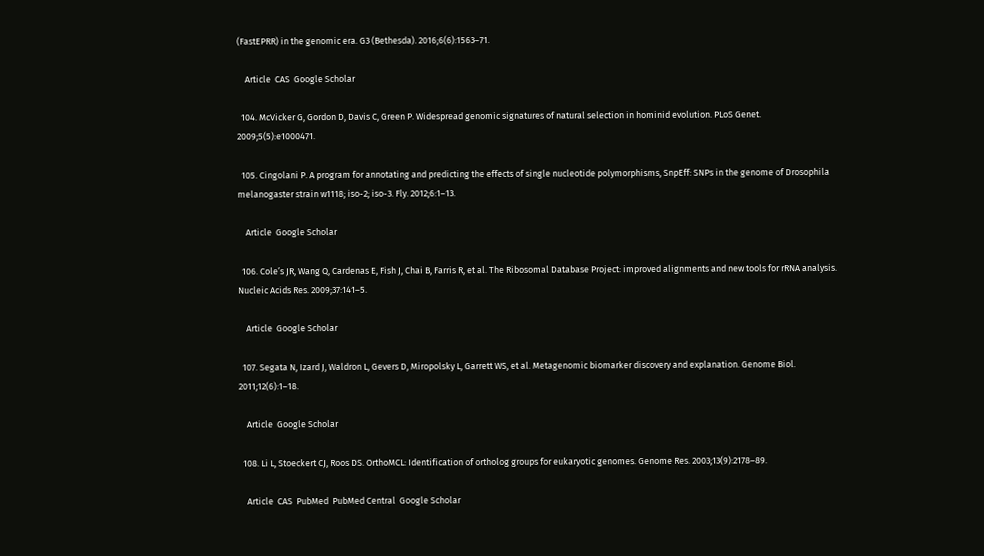(FastEPRR) in the genomic era. G3 (Bethesda). 2016;6(6):1563–71.

    Article  CAS  Google Scholar

  104. McVicker G, Gordon D, Davis C, Green P. Widespread genomic signatures of natural selection in hominid evolution. PLoS Genet. 2009;5(5):e1000471.

  105. Cingolani P. A program for annotating and predicting the effects of single nucleotide polymorphisms, SnpEff: SNPs in the genome of Drosophila melanogaster strain w1118; iso-2; iso-3. Fly. 2012;6:1–13.

    Article  Google Scholar

  106. Cole’s JR, Wang Q, Cardenas E, Fish J, Chai B, Farris R, et al. The Ribosomal Database Project: improved alignments and new tools for rRNA analysis. Nucleic Acids Res. 2009;37:141–5.

    Article  Google Scholar

  107. Segata N, Izard J, Waldron L, Gevers D, Miropolsky L, Garrett WS, et al. Metagenomic biomarker discovery and explanation. Genome Biol. 2011;12(6):1–18.

    Article  Google Scholar

  108. Li L, Stoeckert CJ, Roos DS. OrthoMCL: Identification of ortholog groups for eukaryotic genomes. Genome Res. 2003;13(9):2178–89.

    Article  CAS  PubMed  PubMed Central  Google Scholar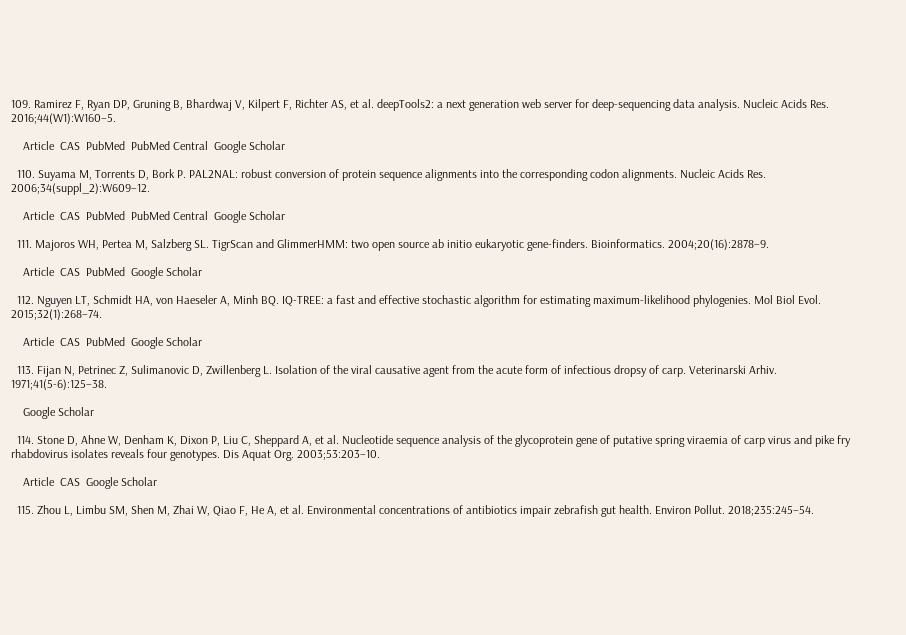109. Ramirez F, Ryan DP, Gruning B, Bhardwaj V, Kilpert F, Richter AS, et al. deepTools2: a next generation web server for deep-sequencing data analysis. Nucleic Acids Res. 2016;44(W1):W160–5.

    Article  CAS  PubMed  PubMed Central  Google Scholar

  110. Suyama M, Torrents D, Bork P. PAL2NAL: robust conversion of protein sequence alignments into the corresponding codon alignments. Nucleic Acids Res. 2006;34(suppl_2):W609–12.

    Article  CAS  PubMed  PubMed Central  Google Scholar

  111. Majoros WH, Pertea M, Salzberg SL. TigrScan and GlimmerHMM: two open source ab initio eukaryotic gene-finders. Bioinformatics. 2004;20(16):2878–9.

    Article  CAS  PubMed  Google Scholar

  112. Nguyen LT, Schmidt HA, von Haeseler A, Minh BQ. IQ-TREE: a fast and effective stochastic algorithm for estimating maximum-likelihood phylogenies. Mol Biol Evol. 2015;32(1):268–74.

    Article  CAS  PubMed  Google Scholar

  113. Fijan N, Petrinec Z, Sulimanovic D, Zwillenberg L. Isolation of the viral causative agent from the acute form of infectious dropsy of carp. Veterinarski Arhiv. 1971;41(5-6):125–38.

    Google Scholar

  114. Stone D, Ahne W, Denham K, Dixon P, Liu C, Sheppard A, et al. Nucleotide sequence analysis of the glycoprotein gene of putative spring viraemia of carp virus and pike fry rhabdovirus isolates reveals four genotypes. Dis Aquat Org. 2003;53:203–10.

    Article  CAS  Google Scholar

  115. Zhou L, Limbu SM, Shen M, Zhai W, Qiao F, He A, et al. Environmental concentrations of antibiotics impair zebrafish gut health. Environ Pollut. 2018;235:245–54.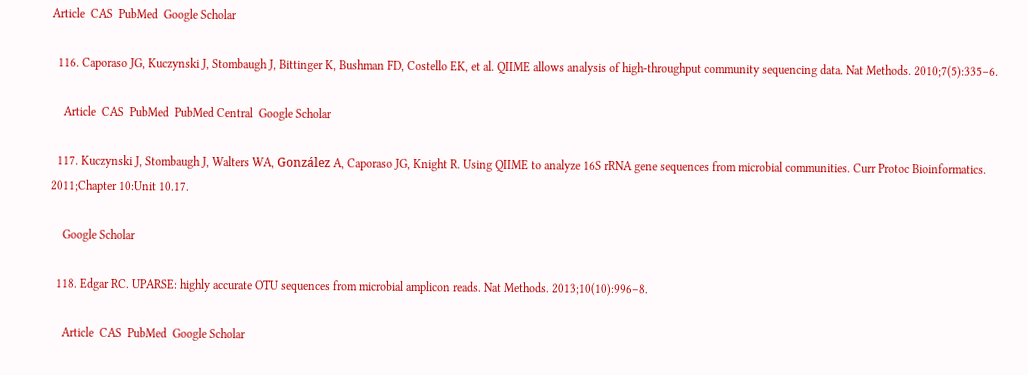Article  CAS  PubMed  Google Scholar

  116. Caporaso JG, Kuczynski J, Stombaugh J, Bittinger K, Bushman FD, Costello EK, et al. QIIME allows analysis of high-throughput community sequencing data. Nat Methods. 2010;7(5):335–6.

    Article  CAS  PubMed  PubMed Central  Google Scholar

  117. Kuczynski J, Stombaugh J, Walters WA, González A, Caporaso JG, Knight R. Using QIIME to analyze 16S rRNA gene sequences from microbial communities. Curr Protoc Bioinformatics. 2011;Chapter 10:Unit 10.17.

    Google Scholar

  118. Edgar RC. UPARSE: highly accurate OTU sequences from microbial amplicon reads. Nat Methods. 2013;10(10):996–8.

    Article  CAS  PubMed  Google Scholar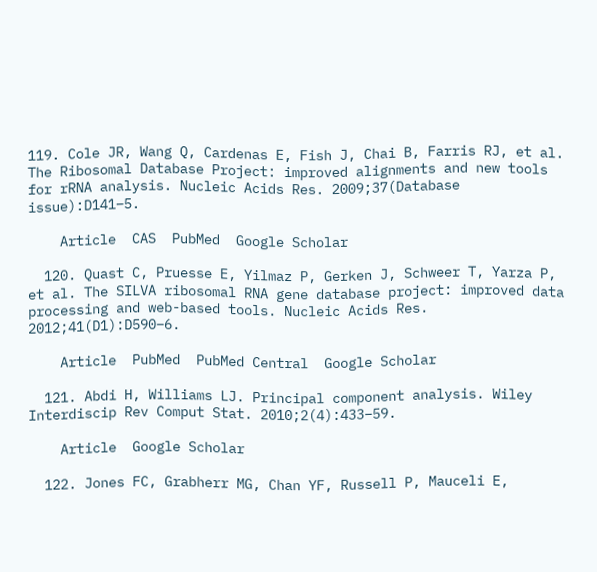119. Cole JR, Wang Q, Cardenas E, Fish J, Chai B, Farris RJ, et al. The Ribosomal Database Project: improved alignments and new tools for rRNA analysis. Nucleic Acids Res. 2009;37(Database issue):D141–5.

    Article  CAS  PubMed  Google Scholar

  120. Quast C, Pruesse E, Yilmaz P, Gerken J, Schweer T, Yarza P, et al. The SILVA ribosomal RNA gene database project: improved data processing and web-based tools. Nucleic Acids Res. 2012;41(D1):D590–6.

    Article  PubMed  PubMed Central  Google Scholar

  121. Abdi H, Williams LJ. Principal component analysis. Wiley Interdiscip Rev Comput Stat. 2010;2(4):433–59.

    Article  Google Scholar

  122. Jones FC, Grabherr MG, Chan YF, Russell P, Mauceli E,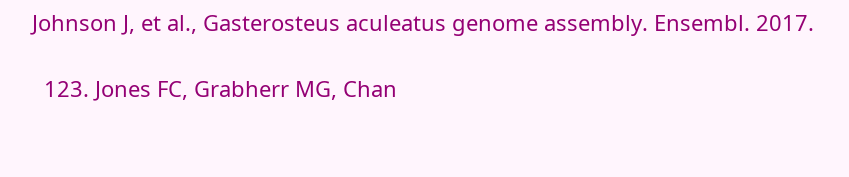Johnson J, et al., Gasterosteus aculeatus genome assembly. Ensembl. 2017.

  123. Jones FC, Grabherr MG, Chan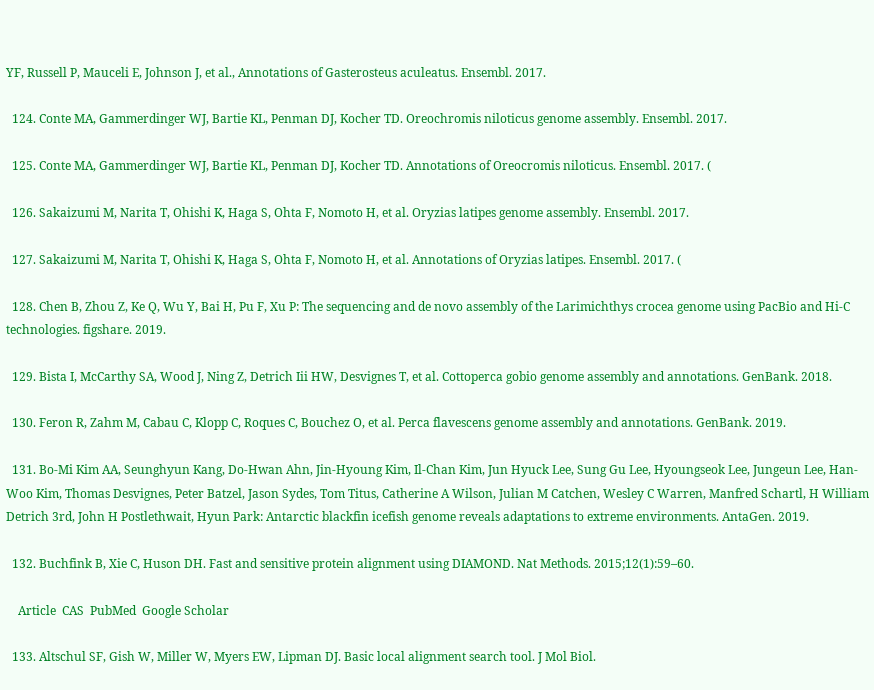YF, Russell P, Mauceli E, Johnson J, et al., Annotations of Gasterosteus aculeatus. Ensembl. 2017.

  124. Conte MA, Gammerdinger WJ, Bartie KL, Penman DJ, Kocher TD. Oreochromis niloticus genome assembly. Ensembl. 2017.

  125. Conte MA, Gammerdinger WJ, Bartie KL, Penman DJ, Kocher TD. Annotations of Oreocromis niloticus. Ensembl. 2017. (

  126. Sakaizumi M, Narita T, Ohishi K, Haga S, Ohta F, Nomoto H, et al. Oryzias latipes genome assembly. Ensembl. 2017.

  127. Sakaizumi M, Narita T, Ohishi K, Haga S, Ohta F, Nomoto H, et al. Annotations of Oryzias latipes. Ensembl. 2017. (

  128. Chen B, Zhou Z, Ke Q, Wu Y, Bai H, Pu F, Xu P: The sequencing and de novo assembly of the Larimichthys crocea genome using PacBio and Hi-C technologies. figshare. 2019.

  129. Bista I, McCarthy SA, Wood J, Ning Z, Detrich Iii HW, Desvignes T, et al. Cottoperca gobio genome assembly and annotations. GenBank. 2018.

  130. Feron R, Zahm M, Cabau C, Klopp C, Roques C, Bouchez O, et al. Perca flavescens genome assembly and annotations. GenBank. 2019.

  131. Bo-Mi Kim AA, Seunghyun Kang, Do-Hwan Ahn, Jin-Hyoung Kim, Il-Chan Kim, Jun Hyuck Lee, Sung Gu Lee, Hyoungseok Lee, Jungeun Lee, Han-Woo Kim, Thomas Desvignes, Peter Batzel, Jason Sydes, Tom Titus, Catherine A Wilson, Julian M Catchen, Wesley C Warren, Manfred Schartl, H William Detrich 3rd, John H Postlethwait, Hyun Park: Antarctic blackfin icefish genome reveals adaptations to extreme environments. AntaGen. 2019.

  132. Buchfink B, Xie C, Huson DH. Fast and sensitive protein alignment using DIAMOND. Nat Methods. 2015;12(1):59–60.

    Article  CAS  PubMed  Google Scholar

  133. Altschul SF, Gish W, Miller W, Myers EW, Lipman DJ. Basic local alignment search tool. J Mol Biol.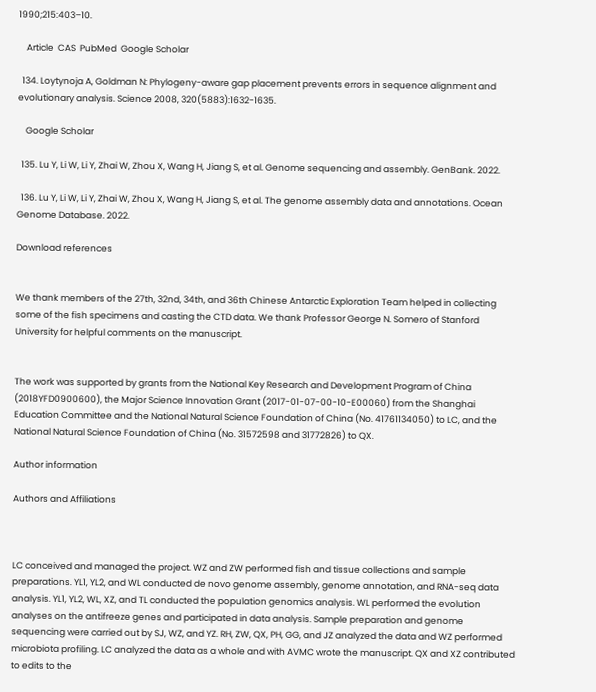1990;215:403–10.

    Article  CAS  PubMed  Google Scholar

  134. Loytynoja A, Goldman N: Phylogeny-aware gap placement prevents errors in sequence alignment and evolutionary analysis. Science 2008, 320(5883):1632-1635.

    Google Scholar

  135. Lu Y, Li W, Li Y, Zhai W, Zhou X, Wang H, Jiang S, et al. Genome sequencing and assembly. GenBank. 2022.

  136. Lu Y, Li W, Li Y, Zhai W, Zhou X, Wang H, Jiang S, et al. The genome assembly data and annotations. Ocean Genome Database. 2022.

Download references


We thank members of the 27th, 32nd, 34th, and 36th Chinese Antarctic Exploration Team helped in collecting some of the fish specimens and casting the CTD data. We thank Professor George N. Somero of Stanford University for helpful comments on the manuscript.


The work was supported by grants from the National Key Research and Development Program of China (2018YFD0900600), the Major Science Innovation Grant (2017-01-07-00-10-E00060) from the Shanghai Education Committee and the National Natural Science Foundation of China (No. 41761134050) to LC, and the National Natural Science Foundation of China (No. 31572598 and 31772826) to QX.

Author information

Authors and Affiliations



LC conceived and managed the project. WZ and ZW performed fish and tissue collections and sample preparations. YL1, YL2, and WL conducted de novo genome assembly, genome annotation, and RNA-seq data analysis. YL1, YL2, WL, XZ, and TL conducted the population genomics analysis. WL performed the evolution analyses on the antifreeze genes and participated in data analysis. Sample preparation and genome sequencing were carried out by SJ, WZ, and YZ. RH, ZW, QX, PH, GG, and JZ analyzed the data and WZ performed microbiota profiling. LC analyzed the data as a whole and with AVMC wrote the manuscript. QX and XZ contributed to edits to the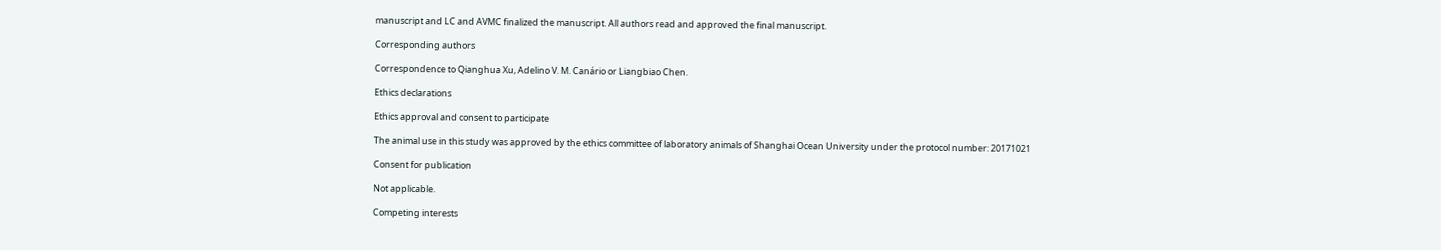manuscript and LC and AVMC finalized the manuscript. All authors read and approved the final manuscript.

Corresponding authors

Correspondence to Qianghua Xu, Adelino V. M. Canário or Liangbiao Chen.

Ethics declarations

Ethics approval and consent to participate

The animal use in this study was approved by the ethics committee of laboratory animals of Shanghai Ocean University under the protocol number: 20171021

Consent for publication

Not applicable.

Competing interests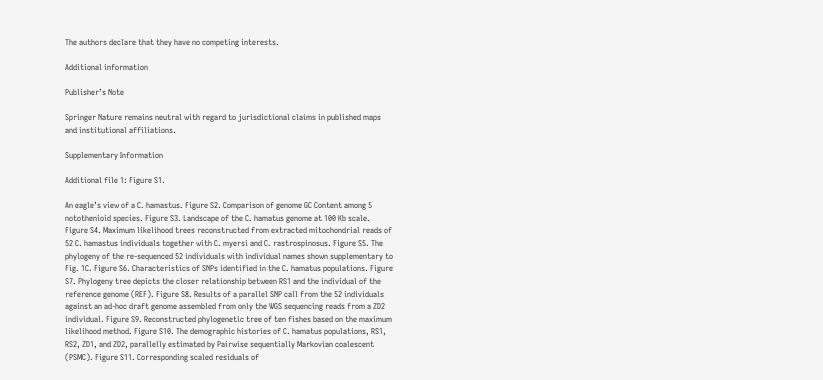The authors declare that they have no competing interests.

Additional information

Publisher’s Note

Springer Nature remains neutral with regard to jurisdictional claims in published maps and institutional affiliations.

Supplementary Information

Additional file 1: Figure S1.

An eagle’s view of a C. hamastus. Figure S2. Comparison of genome GC Content among 5 notothenioid species. Figure S3. Landscape of the C. hamatus genome at 100 Kb scale. Figure S4. Maximum likelihood trees reconstructed from extracted mitochondrial reads of 52 C. hamastus individuals together with C. myersi and C. rastrospinosus. Figure S5. The phylogeny of the re-sequenced 52 individuals with individual names shown supplementary to Fig. 1C. Figure S6. Characteristics of SNPs identified in the C. hamatus populations. Figure S7. Phylogeny tree depicts the closer relationship between RS1 and the individual of the reference genome (REF). Figure S8. Results of a parallel SNP call from the 52 individuals against an ad-hoc draft genome assembled from only the WGS sequencing reads from a ZD2 individual. Figure S9. Reconstructed phylogenetic tree of ten fishes based on the maximum likelihood method. Figure S10. The demographic histories of C. hamatus populations, RS1, RS2, ZD1, and ZD2, parallelly estimated by Pairwise sequentially Markovian coalescent (PSMC). Figure S11. Corresponding scaled residuals of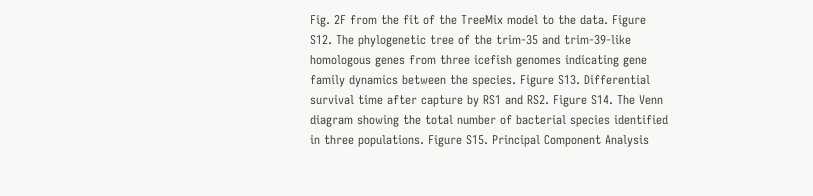Fig. 2F from the fit of the TreeMix model to the data. Figure S12. The phylogenetic tree of the trim-35 and trim-39-like homologous genes from three icefish genomes indicating gene family dynamics between the species. Figure S13. Differential survival time after capture by RS1 and RS2. Figure S14. The Venn diagram showing the total number of bacterial species identified in three populations. Figure S15. Principal Component Analysis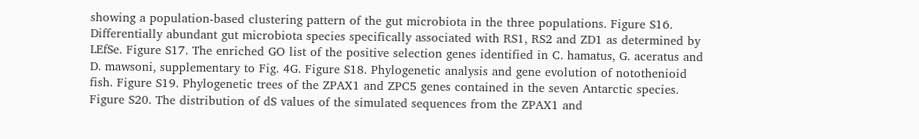showing a population-based clustering pattern of the gut microbiota in the three populations. Figure S16. Differentially abundant gut microbiota species specifically associated with RS1, RS2 and ZD1 as determined by LEfSe. Figure S17. The enriched GO list of the positive selection genes identified in C. hamatus, G. aceratus and D. mawsoni, supplementary to Fig. 4G. Figure S18. Phylogenetic analysis and gene evolution of notothenioid fish. Figure S19. Phylogenetic trees of the ZPAX1 and ZPC5 genes contained in the seven Antarctic species. Figure S20. The distribution of dS values of the simulated sequences from the ZPAX1 and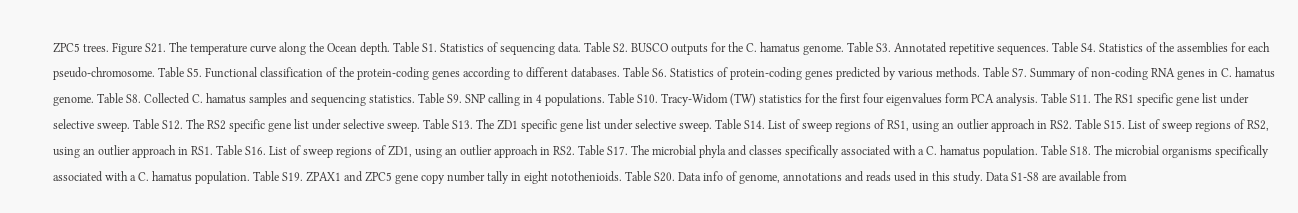ZPC5 trees. Figure S21. The temperature curve along the Ocean depth. Table S1. Statistics of sequencing data. Table S2. BUSCO outputs for the C. hamatus genome. Table S3. Annotated repetitive sequences. Table S4. Statistics of the assemblies for each pseudo-chromosome. Table S5. Functional classification of the protein-coding genes according to different databases. Table S6. Statistics of protein-coding genes predicted by various methods. Table S7. Summary of non-coding RNA genes in C. hamatus genome. Table S8. Collected C. hamatus samples and sequencing statistics. Table S9. SNP calling in 4 populations. Table S10. Tracy-Widom (TW) statistics for the first four eigenvalues form PCA analysis. Table S11. The RS1 specific gene list under selective sweep. Table S12. The RS2 specific gene list under selective sweep. Table S13. The ZD1 specific gene list under selective sweep. Table S14. List of sweep regions of RS1, using an outlier approach in RS2. Table S15. List of sweep regions of RS2, using an outlier approach in RS1. Table S16. List of sweep regions of ZD1, using an outlier approach in RS2. Table S17. The microbial phyla and classes specifically associated with a C. hamatus population. Table S18. The microbial organisms specifically associated with a C. hamatus population. Table S19. ZPAX1 and ZPC5 gene copy number tally in eight notothenioids. Table S20. Data info of genome, annotations and reads used in this study. Data S1-S8 are available from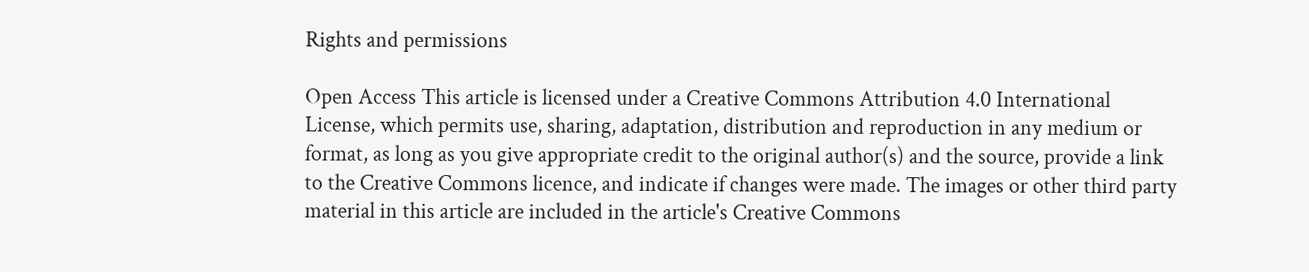Rights and permissions

Open Access This article is licensed under a Creative Commons Attribution 4.0 International License, which permits use, sharing, adaptation, distribution and reproduction in any medium or format, as long as you give appropriate credit to the original author(s) and the source, provide a link to the Creative Commons licence, and indicate if changes were made. The images or other third party material in this article are included in the article's Creative Commons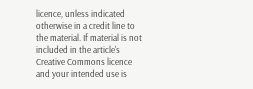licence, unless indicated otherwise in a credit line to the material. If material is not included in the article's Creative Commons licence and your intended use is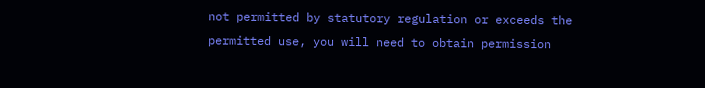not permitted by statutory regulation or exceeds the permitted use, you will need to obtain permission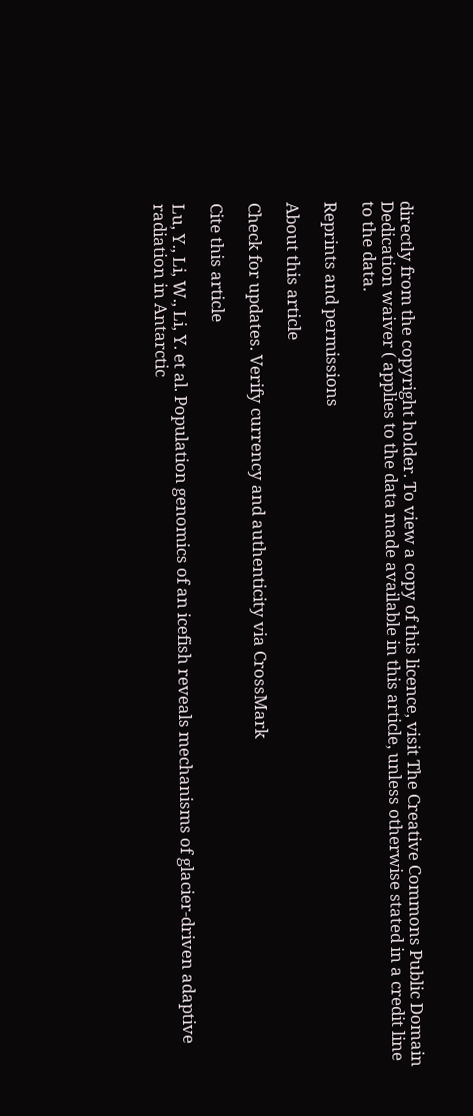directly from the copyright holder. To view a copy of this licence, visit The Creative Commons Public Domain Dedication waiver ( applies to the data made available in this article, unless otherwise stated in a credit line to the data.

Reprints and permissions

About this article

Check for updates. Verify currency and authenticity via CrossMark

Cite this article

Lu, Y., Li, W., Li, Y. et al. Population genomics of an icefish reveals mechanisms of glacier-driven adaptive radiation in Antarctic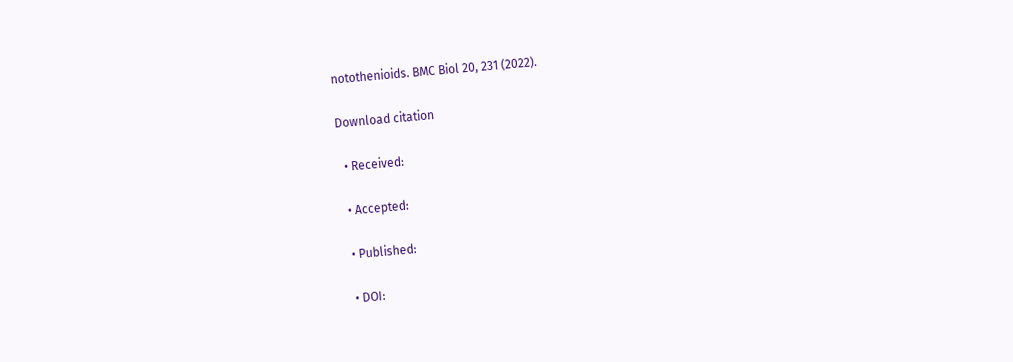notothenioids. BMC Biol 20, 231 (2022).

Download citation

  • Received:

  • Accepted:

  • Published:

  • DOI: